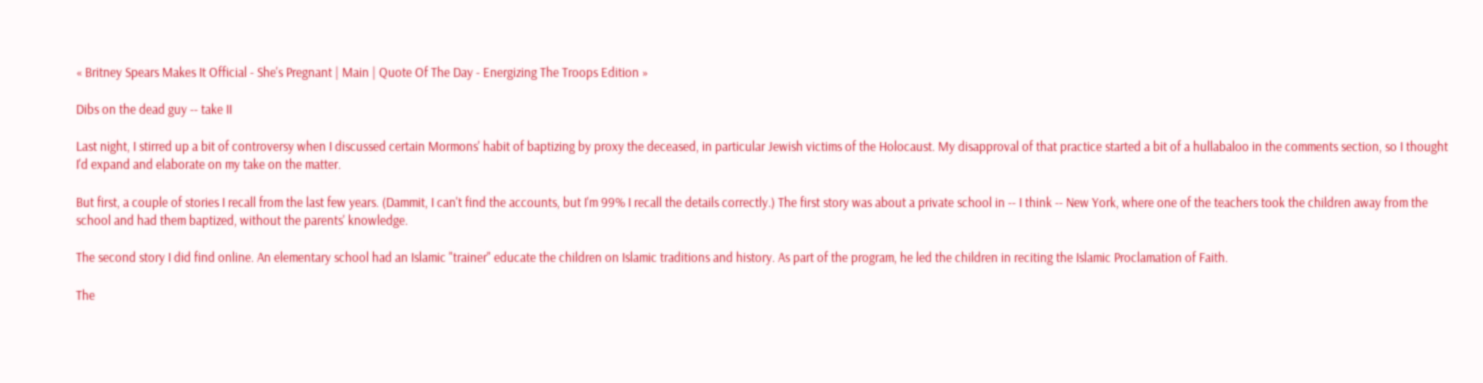« Britney Spears Makes It Official - She's Pregnant | Main | Quote Of The Day - Energizing The Troops Edition »

Dibs on the dead guy -- take II

Last night, I stirred up a bit of controversy when I discussed certain Mormons' habit of baptizing by proxy the deceased, in particular Jewish victims of the Holocaust. My disapproval of that practice started a bit of a hullabaloo in the comments section, so I thought I'd expand and elaborate on my take on the matter.

But first, a couple of stories I recall from the last few years. (Dammit, I can't find the accounts, but I'm 99% I recall the details correctly.) The first story was about a private school in -- I think -- New York, where one of the teachers took the children away from the school and had them baptized, without the parents' knowledge.

The second story I did find online. An elementary school had an Islamic "trainer" educate the children on Islamic traditions and history. As part of the program, he led the children in reciting the Islamic Proclamation of Faith.

The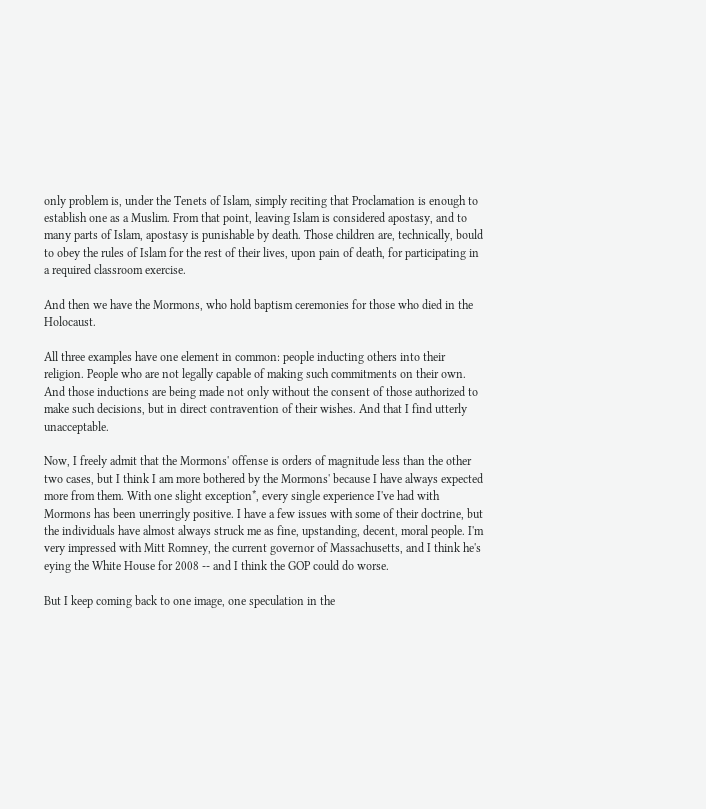only problem is, under the Tenets of Islam, simply reciting that Proclamation is enough to establish one as a Muslim. From that point, leaving Islam is considered apostasy, and to many parts of Islam, apostasy is punishable by death. Those children are, technically, bould to obey the rules of Islam for the rest of their lives, upon pain of death, for participating in a required classroom exercise.

And then we have the Mormons, who hold baptism ceremonies for those who died in the Holocaust.

All three examples have one element in common: people inducting others into their religion. People who are not legally capable of making such commitments on their own. And those inductions are being made not only without the consent of those authorized to make such decisions, but in direct contravention of their wishes. And that I find utterly unacceptable.

Now, I freely admit that the Mormons' offense is orders of magnitude less than the other two cases, but I think I am more bothered by the Mormons' because I have always expected more from them. With one slight exception*, every single experience I've had with Mormons has been unerringly positive. I have a few issues with some of their doctrine, but the individuals have almost always struck me as fine, upstanding, decent, moral people. I'm very impressed with Mitt Romney, the current governor of Massachusetts, and I think he's eying the White House for 2008 -- and I think the GOP could do worse.

But I keep coming back to one image, one speculation in the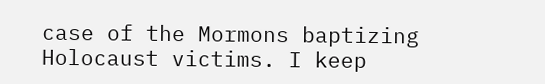case of the Mormons baptizing Holocaust victims. I keep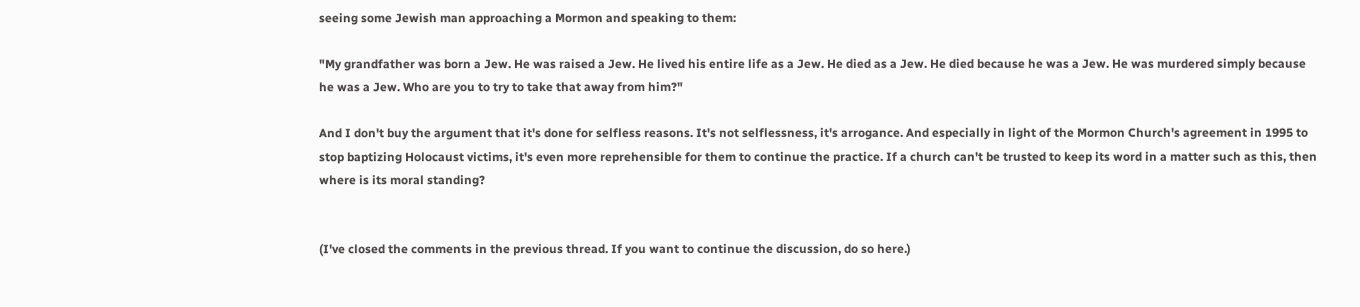seeing some Jewish man approaching a Mormon and speaking to them:

"My grandfather was born a Jew. He was raised a Jew. He lived his entire life as a Jew. He died as a Jew. He died because he was a Jew. He was murdered simply because he was a Jew. Who are you to try to take that away from him?"

And I don't buy the argument that it's done for selfless reasons. It's not selflessness, it's arrogance. And especially in light of the Mormon Church's agreement in 1995 to stop baptizing Holocaust victims, it's even more reprehensible for them to continue the practice. If a church can't be trusted to keep its word in a matter such as this, then where is its moral standing?


(I've closed the comments in the previous thread. If you want to continue the discussion, do so here.)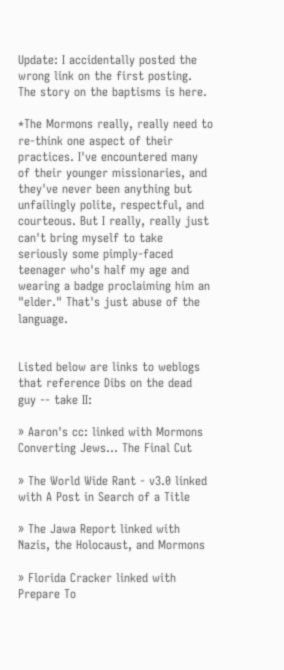Update: I accidentally posted the wrong link on the first posting. The story on the baptisms is here.

*The Mormons really, really need to re-think one aspect of their practices. I've encountered many of their younger missionaries, and they've never been anything but unfailingly polite, respectful, and courteous. But I really, really just can't bring myself to take seriously some pimply-faced teenager who's half my age and wearing a badge proclaiming him an "elder." That's just abuse of the language.


Listed below are links to weblogs that reference Dibs on the dead guy -- take II:

» Aaron's cc: linked with Mormons Converting Jews... The Final Cut

» The World Wide Rant - v3.0 linked with A Post in Search of a Title

» The Jawa Report linked with Nazis, the Holocaust, and Mormons

» Florida Cracker linked with Prepare To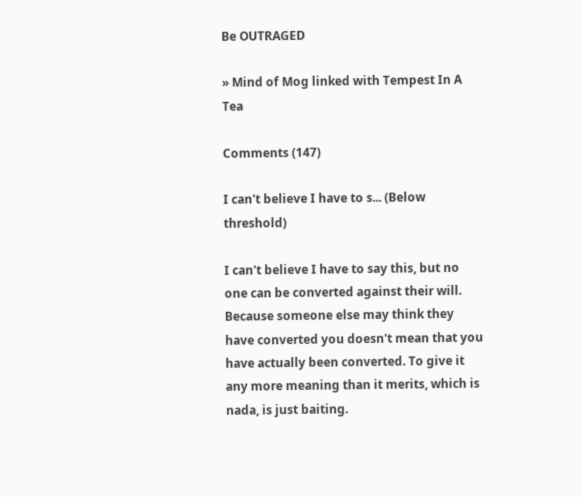Be OUTRAGED

» Mind of Mog linked with Tempest In A Tea

Comments (147)

I can't believe I have to s... (Below threshold)

I can't believe I have to say this, but no one can be converted against their will. Because someone else may think they have converted you doesn't mean that you have actually been converted. To give it any more meaning than it merits, which is nada, is just baiting.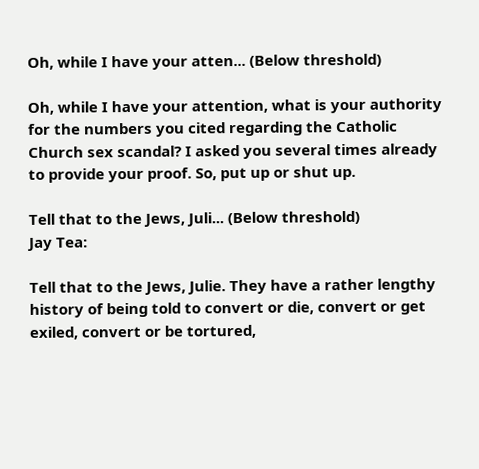Oh, while I have your atten... (Below threshold)

Oh, while I have your attention, what is your authority for the numbers you cited regarding the Catholic Church sex scandal? I asked you several times already to provide your proof. So, put up or shut up.

Tell that to the Jews, Juli... (Below threshold)
Jay Tea:

Tell that to the Jews, Julie. They have a rather lengthy history of being told to convert or die, convert or get exiled, convert or be tortured,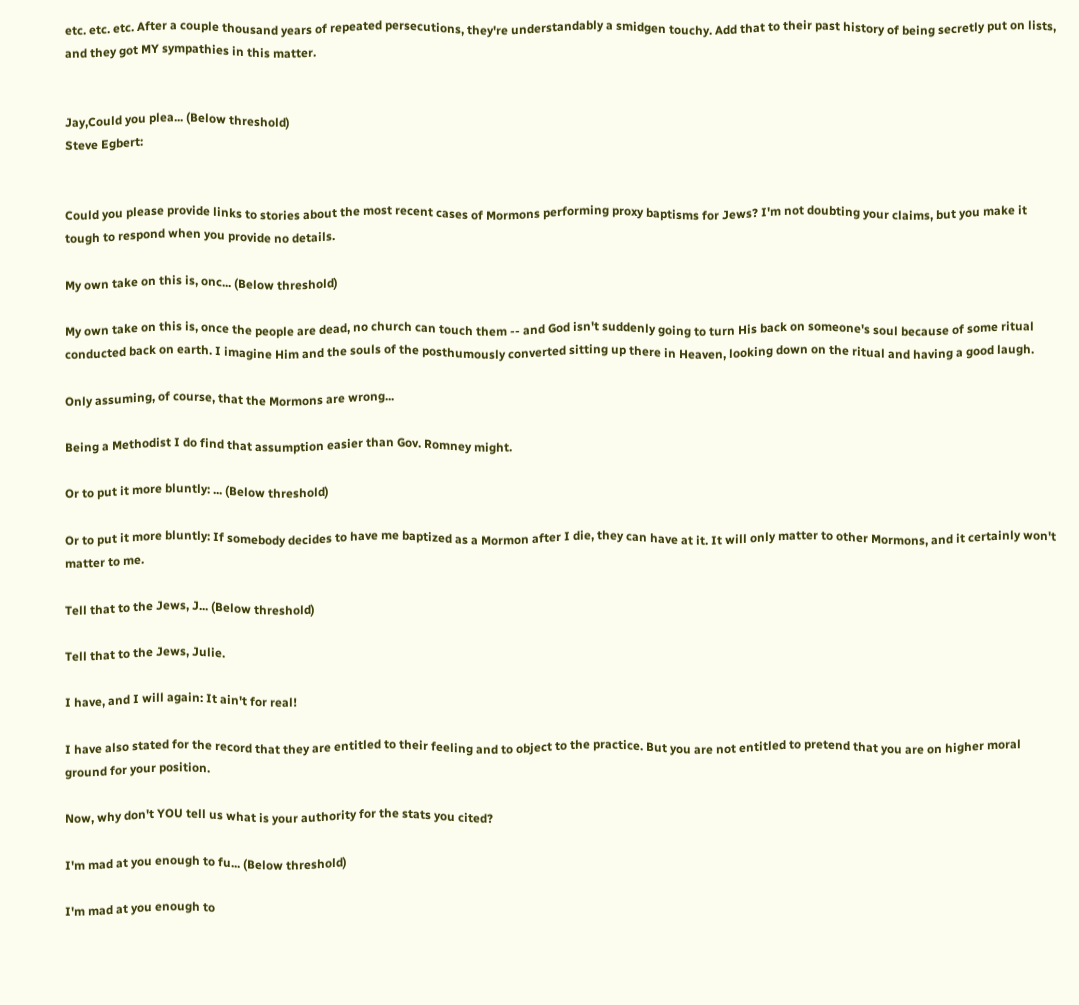etc. etc. etc. After a couple thousand years of repeated persecutions, they're understandably a smidgen touchy. Add that to their past history of being secretly put on lists, and they got MY sympathies in this matter.


Jay,Could you plea... (Below threshold)
Steve Egbert:


Could you please provide links to stories about the most recent cases of Mormons performing proxy baptisms for Jews? I'm not doubting your claims, but you make it tough to respond when you provide no details.

My own take on this is, onc... (Below threshold)

My own take on this is, once the people are dead, no church can touch them -- and God isn't suddenly going to turn His back on someone's soul because of some ritual conducted back on earth. I imagine Him and the souls of the posthumously converted sitting up there in Heaven, looking down on the ritual and having a good laugh.

Only assuming, of course, that the Mormons are wrong...

Being a Methodist I do find that assumption easier than Gov. Romney might.

Or to put it more bluntly: ... (Below threshold)

Or to put it more bluntly: If somebody decides to have me baptized as a Mormon after I die, they can have at it. It will only matter to other Mormons, and it certainly won't matter to me.

Tell that to the Jews, J... (Below threshold)

Tell that to the Jews, Julie.

I have, and I will again: It ain't for real!

I have also stated for the record that they are entitled to their feeling and to object to the practice. But you are not entitled to pretend that you are on higher moral ground for your position.

Now, why don't YOU tell us what is your authority for the stats you cited?

I'm mad at you enough to fu... (Below threshold)

I'm mad at you enough to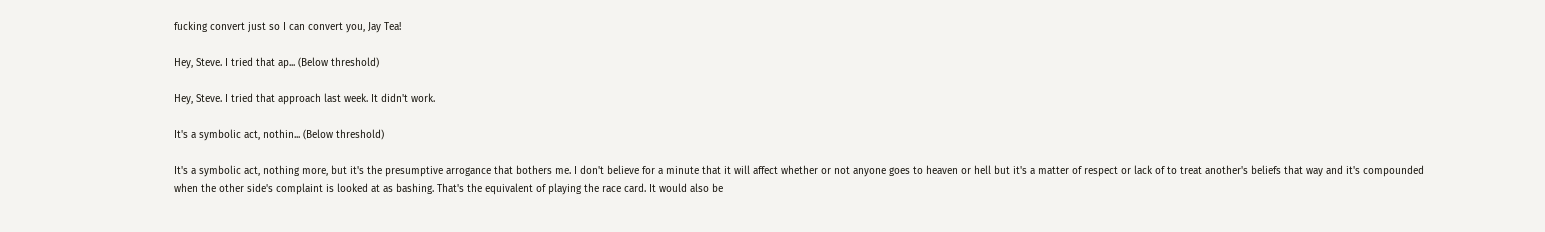fucking convert just so I can convert you, Jay Tea!

Hey, Steve. I tried that ap... (Below threshold)

Hey, Steve. I tried that approach last week. It didn't work.

It's a symbolic act, nothin... (Below threshold)

It's a symbolic act, nothing more, but it's the presumptive arrogance that bothers me. I don't believe for a minute that it will affect whether or not anyone goes to heaven or hell but it's a matter of respect or lack of to treat another's beliefs that way and it's compounded when the other side's complaint is looked at as bashing. That's the equivalent of playing the race card. It would also be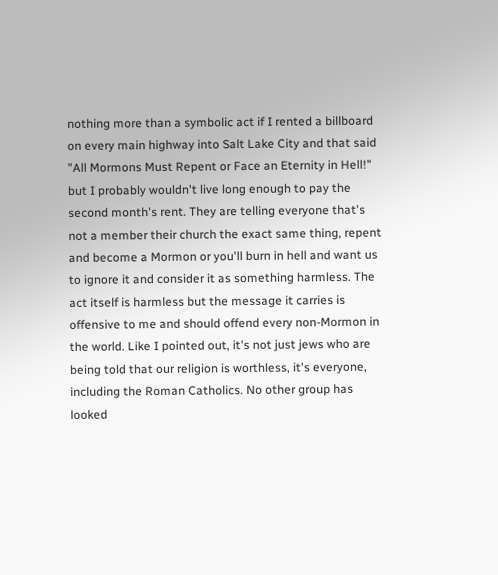nothing more than a symbolic act if I rented a billboard on every main highway into Salt Lake City and that said "All Mormons Must Repent or Face an Eternity in Hell!" but I probably wouldn't live long enough to pay the second month's rent. They are telling everyone that's not a member their church the exact same thing, repent and become a Mormon or you'll burn in hell and want us to ignore it and consider it as something harmless. The act itself is harmless but the message it carries is offensive to me and should offend every non-Mormon in the world. Like I pointed out, it's not just jews who are being told that our religion is worthless, it's everyone, including the Roman Catholics. No other group has looked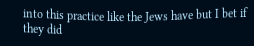into this practice like the Jews have but I bet if they did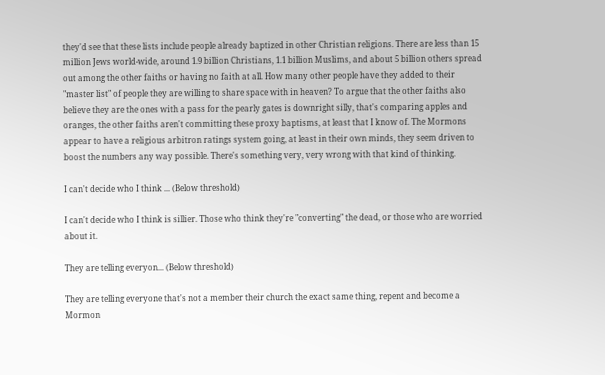they'd see that these lists include people already baptized in other Christian religions. There are less than 15 million Jews world-wide, around 1.9 billion Christians, 1.1 billion Muslims, and about 5 billion others spread out among the other faiths or having no faith at all. How many other people have they added to their "master list" of people they are willing to share space with in heaven? To argue that the other faiths also believe they are the ones with a pass for the pearly gates is downright silly, that's comparing apples and oranges, the other faiths aren't committing these proxy baptisms, at least that I know of. The Mormons appear to have a religious arbitron ratings system going, at least in their own minds, they seem driven to boost the numbers any way possible. There's something very, very wrong with that kind of thinking.

I can't decide who I think ... (Below threshold)

I can't decide who I think is sillier. Those who think they're "converting" the dead, or those who are worried about it.

They are telling everyon... (Below threshold)

They are telling everyone that's not a member their church the exact same thing, repent and become a Mormon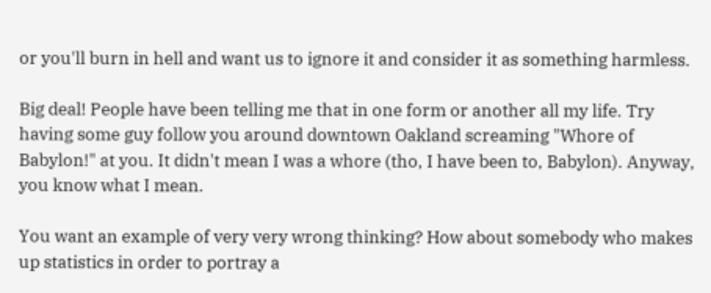or you'll burn in hell and want us to ignore it and consider it as something harmless.

Big deal! People have been telling me that in one form or another all my life. Try having some guy follow you around downtown Oakland screaming "Whore of Babylon!" at you. It didn't mean I was a whore (tho, I have been to, Babylon). Anyway, you know what I mean.

You want an example of very very wrong thinking? How about somebody who makes up statistics in order to portray a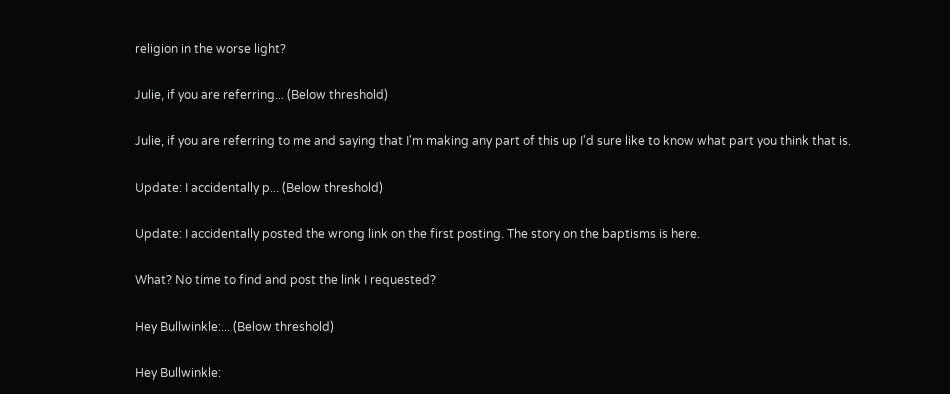religion in the worse light?

Julie, if you are referring... (Below threshold)

Julie, if you are referring to me and saying that I'm making any part of this up I'd sure like to know what part you think that is.

Update: I accidentally p... (Below threshold)

Update: I accidentally posted the wrong link on the first posting. The story on the baptisms is here.

What? No time to find and post the link I requested?

Hey Bullwinkle:... (Below threshold)

Hey Bullwinkle: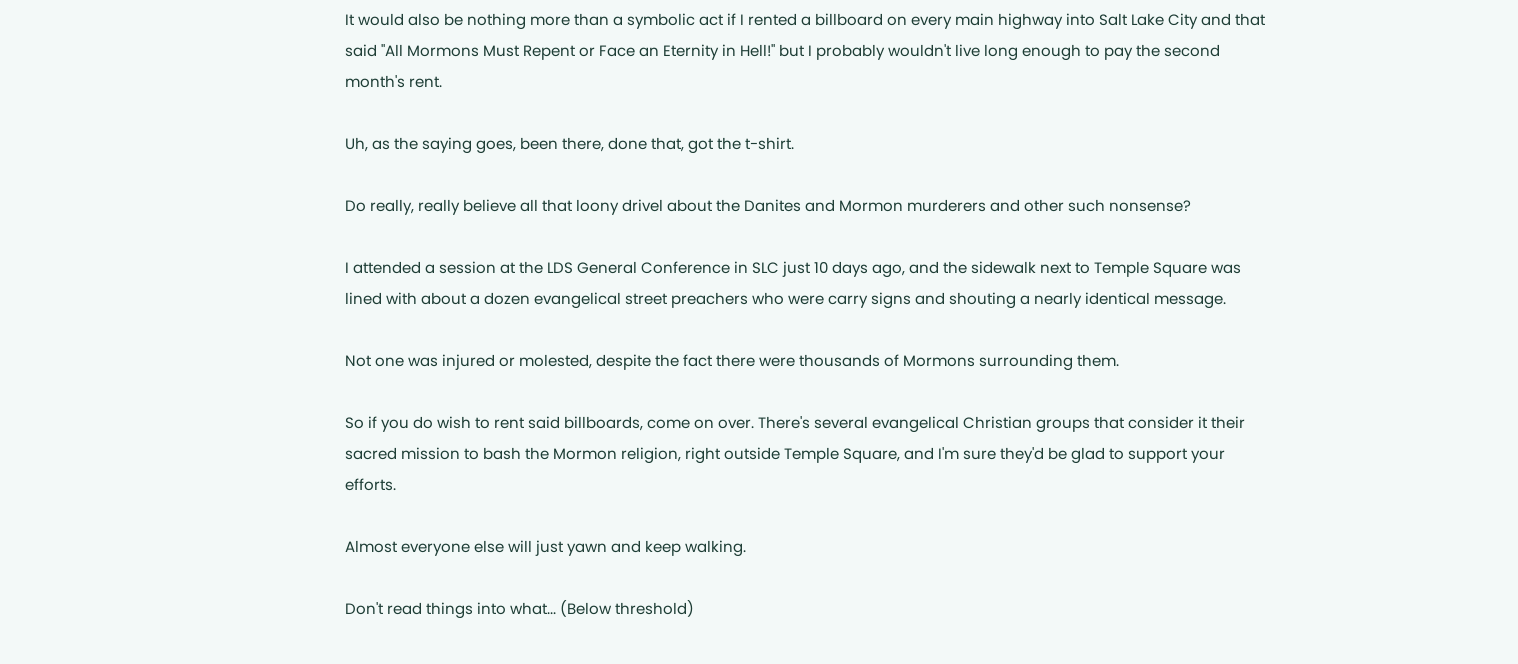It would also be nothing more than a symbolic act if I rented a billboard on every main highway into Salt Lake City and that said "All Mormons Must Repent or Face an Eternity in Hell!" but I probably wouldn't live long enough to pay the second month's rent.

Uh, as the saying goes, been there, done that, got the t-shirt.

Do really, really believe all that loony drivel about the Danites and Mormon murderers and other such nonsense?

I attended a session at the LDS General Conference in SLC just 10 days ago, and the sidewalk next to Temple Square was lined with about a dozen evangelical street preachers who were carry signs and shouting a nearly identical message.

Not one was injured or molested, despite the fact there were thousands of Mormons surrounding them.

So if you do wish to rent said billboards, come on over. There's several evangelical Christian groups that consider it their sacred mission to bash the Mormon religion, right outside Temple Square, and I'm sure they'd be glad to support your efforts.

Almost everyone else will just yawn and keep walking.

Don't read things into what... (Below threshold)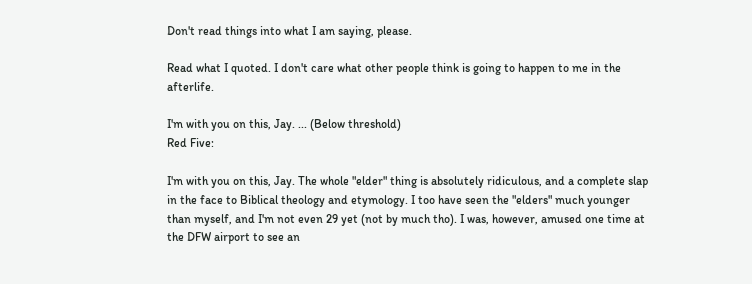Don't read things into what I am saying, please.

Read what I quoted. I don't care what other people think is going to happen to me in the afterlife.

I'm with you on this, Jay. ... (Below threshold)
Red Five:

I'm with you on this, Jay. The whole "elder" thing is absolutely ridiculous, and a complete slap in the face to Biblical theology and etymology. I too have seen the "elders" much younger than myself, and I'm not even 29 yet (not by much tho). I was, however, amused one time at the DFW airport to see an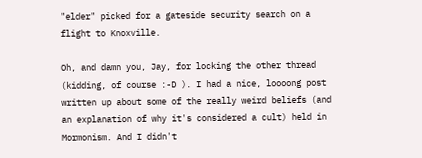"elder" picked for a gateside security search on a flight to Knoxville.

Oh, and damn you, Jay, for locking the other thread (kidding, of course :-D ). I had a nice, loooong post written up about some of the really weird beliefs (and an explanation of why it's considered a cult) held in Mormonism. And I didn't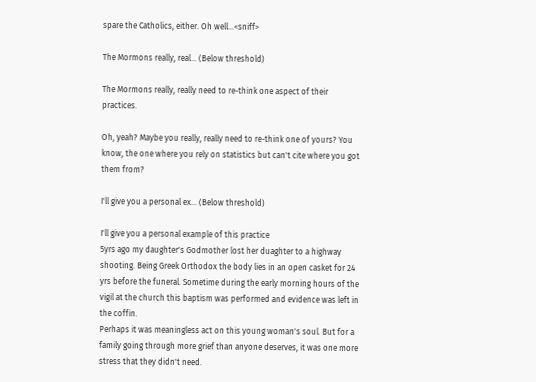spare the Catholics, either. Oh well...<sniff>

The Mormons really, real... (Below threshold)

The Mormons really, really need to re-think one aspect of their practices.

Oh, yeah? Maybe you really, really need to re-think one of yours? You know, the one where you rely on statistics but can't cite where you got them from?

I'll give you a personal ex... (Below threshold)

I'll give you a personal example of this practice
5yrs ago my daughter's Godmother lost her duaghter to a highway shooting. Being Greek Orthodox the body lies in an open casket for 24 yrs before the funeral. Sometime during the early morning hours of the vigil at the church this baptism was performed and evidence was left in the coffin.
Perhaps it was meaningless act on this young woman's soul. But for a family going through more grief than anyone deserves, it was one more stress that they didn't need.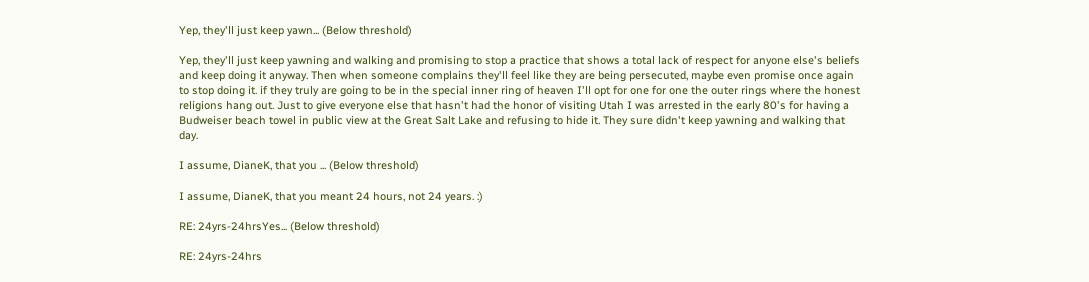Yep, they'll just keep yawn... (Below threshold)

Yep, they'll just keep yawning and walking and promising to stop a practice that shows a total lack of respect for anyone else's beliefs and keep doing it anyway. Then when someone complains they'll feel like they are being persecuted, maybe even promise once again to stop doing it. if they truly are going to be in the special inner ring of heaven I'll opt for one for one the outer rings where the honest religions hang out. Just to give everyone else that hasn't had the honor of visiting Utah I was arrested in the early 80's for having a Budweiser beach towel in public view at the Great Salt Lake and refusing to hide it. They sure didn't keep yawning and walking that day.

I assume, DianeK, that you ... (Below threshold)

I assume, DianeK, that you meant 24 hours, not 24 years. :)

RE: 24yrs-24hrsYes... (Below threshold)

RE: 24yrs-24hrs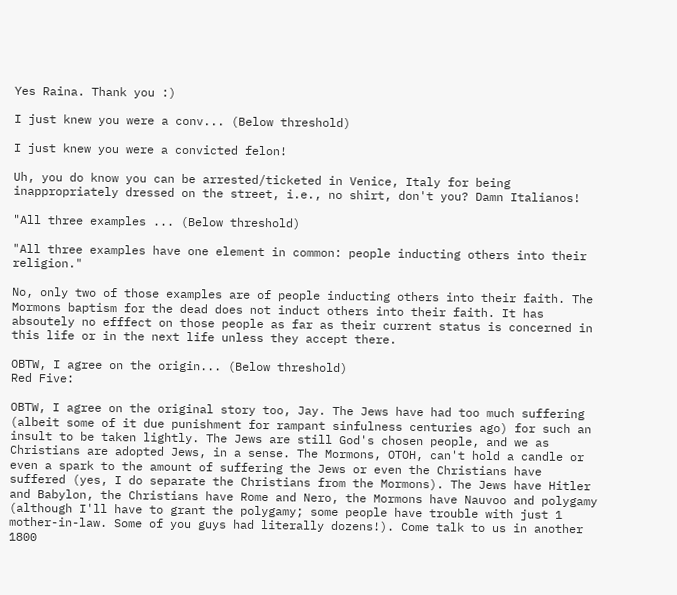Yes Raina. Thank you :)

I just knew you were a conv... (Below threshold)

I just knew you were a convicted felon!

Uh, you do know you can be arrested/ticketed in Venice, Italy for being inappropriately dressed on the street, i.e., no shirt, don't you? Damn Italianos!

"All three examples ... (Below threshold)

"All three examples have one element in common: people inducting others into their religion."

No, only two of those examples are of people inducting others into their faith. The Mormons baptism for the dead does not induct others into their faith. It has absoutely no efffect on those people as far as their current status is concerned in this life or in the next life unless they accept there.

OBTW, I agree on the origin... (Below threshold)
Red Five:

OBTW, I agree on the original story too, Jay. The Jews have had too much suffering (albeit some of it due punishment for rampant sinfulness centuries ago) for such an insult to be taken lightly. The Jews are still God's chosen people, and we as Christians are adopted Jews, in a sense. The Mormons, OTOH, can't hold a candle or even a spark to the amount of suffering the Jews or even the Christians have suffered (yes, I do separate the Christians from the Mormons). The Jews have Hitler and Babylon, the Christians have Rome and Nero, the Mormons have Nauvoo and polygamy (although I'll have to grant the polygamy; some people have trouble with just 1 mother-in-law. Some of you guys had literally dozens!). Come talk to us in another 1800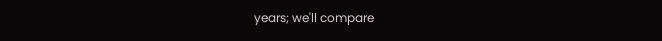years; we'll compare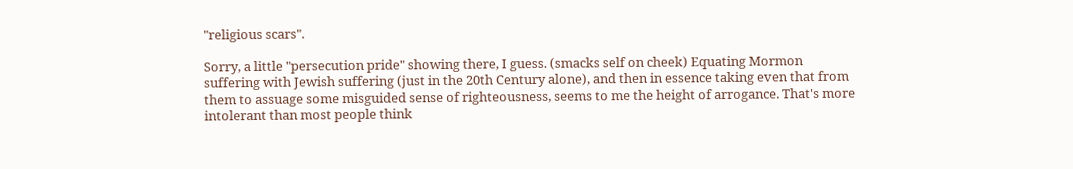"religious scars".

Sorry, a little "persecution pride" showing there, I guess. (smacks self on cheek) Equating Mormon suffering with Jewish suffering (just in the 20th Century alone), and then in essence taking even that from them to assuage some misguided sense of righteousness, seems to me the height of arrogance. That's more intolerant than most people think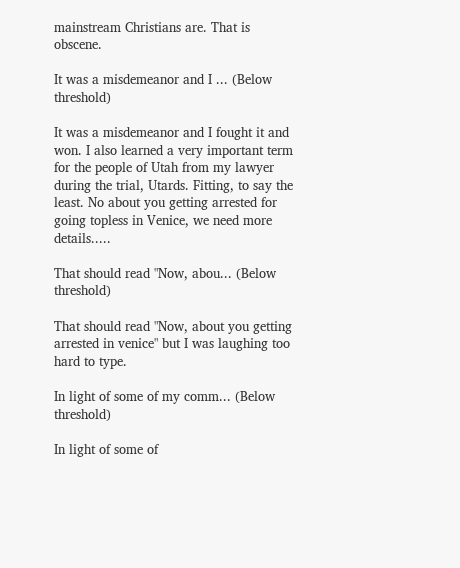mainstream Christians are. That is obscene.

It was a misdemeanor and I ... (Below threshold)

It was a misdemeanor and I fought it and won. I also learned a very important term for the people of Utah from my lawyer during the trial, Utards. Fitting, to say the least. No about you getting arrested for going topless in Venice, we need more details.....

That should read "Now, abou... (Below threshold)

That should read "Now, about you getting arrested in venice" but I was laughing too hard to type.

In light of some of my comm... (Below threshold)

In light of some of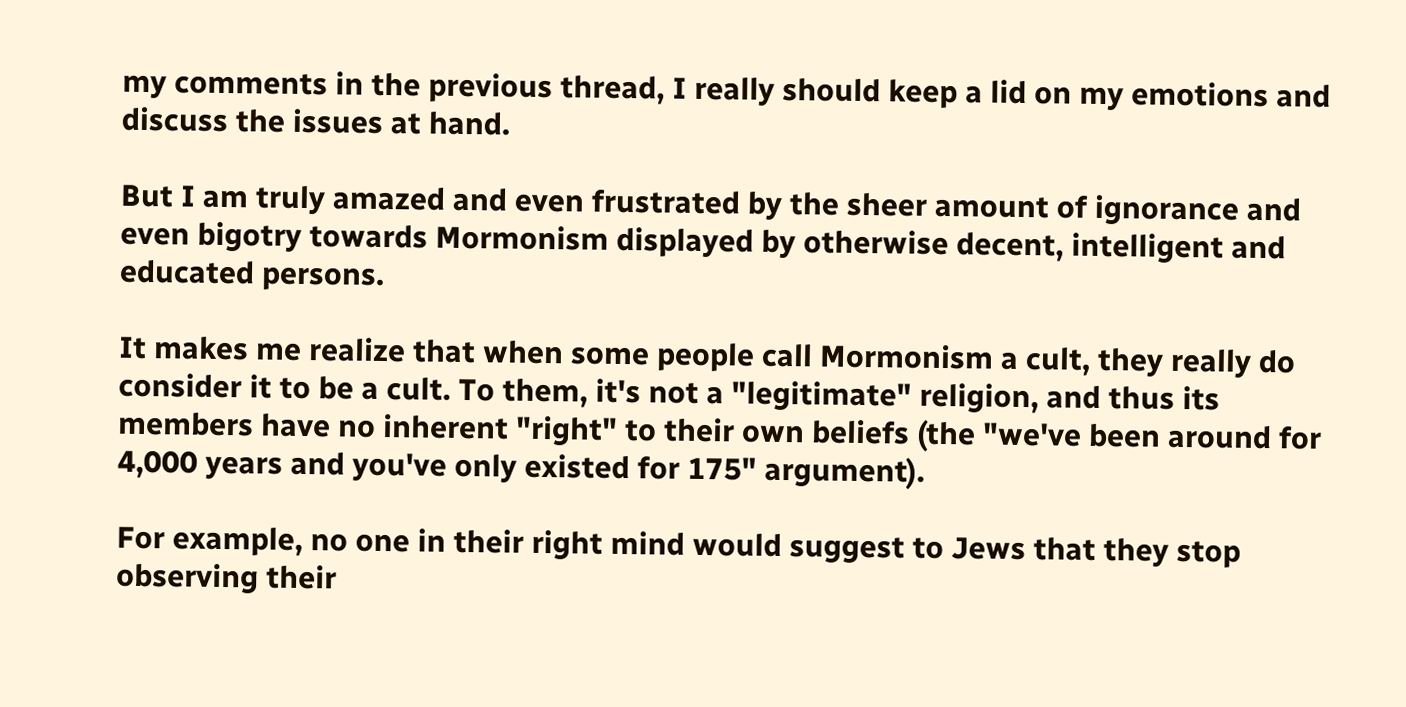my comments in the previous thread, I really should keep a lid on my emotions and discuss the issues at hand.

But I am truly amazed and even frustrated by the sheer amount of ignorance and even bigotry towards Mormonism displayed by otherwise decent, intelligent and educated persons.

It makes me realize that when some people call Mormonism a cult, they really do consider it to be a cult. To them, it's not a "legitimate" religion, and thus its members have no inherent "right" to their own beliefs (the "we've been around for 4,000 years and you've only existed for 175" argument).

For example, no one in their right mind would suggest to Jews that they stop observing their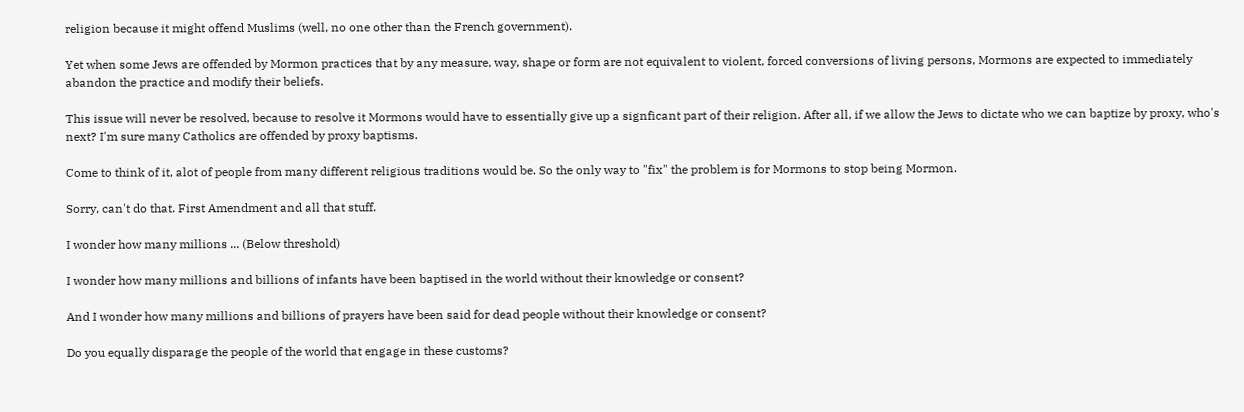religion because it might offend Muslims (well, no one other than the French government).

Yet when some Jews are offended by Mormon practices that by any measure, way, shape or form are not equivalent to violent, forced conversions of living persons, Mormons are expected to immediately abandon the practice and modify their beliefs.

This issue will never be resolved, because to resolve it Mormons would have to essentially give up a signficant part of their religion. After all, if we allow the Jews to dictate who we can baptize by proxy, who's next? I'm sure many Catholics are offended by proxy baptisms.

Come to think of it, alot of people from many different religious traditions would be. So the only way to "fix" the problem is for Mormons to stop being Mormon.

Sorry, can't do that. First Amendment and all that stuff.

I wonder how many millions ... (Below threshold)

I wonder how many millions and billions of infants have been baptised in the world without their knowledge or consent?

And I wonder how many millions and billions of prayers have been said for dead people without their knowledge or consent?

Do you equally disparage the people of the world that engage in these customs?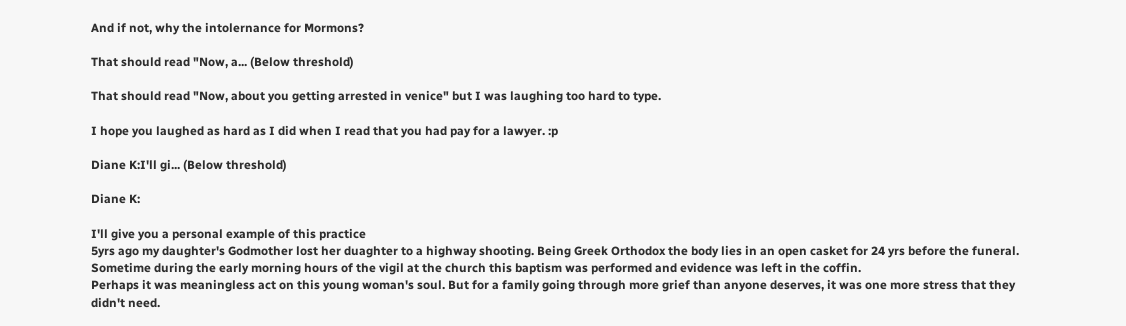And if not, why the intolernance for Mormons?

That should read "Now, a... (Below threshold)

That should read "Now, about you getting arrested in venice" but I was laughing too hard to type.

I hope you laughed as hard as I did when I read that you had pay for a lawyer. :p

Diane K:I'll gi... (Below threshold)

Diane K:

I'll give you a personal example of this practice
5yrs ago my daughter's Godmother lost her duaghter to a highway shooting. Being Greek Orthodox the body lies in an open casket for 24 yrs before the funeral. Sometime during the early morning hours of the vigil at the church this baptism was performed and evidence was left in the coffin.
Perhaps it was meaningless act on this young woman's soul. But for a family going through more grief than anyone deserves, it was one more stress that they didn't need.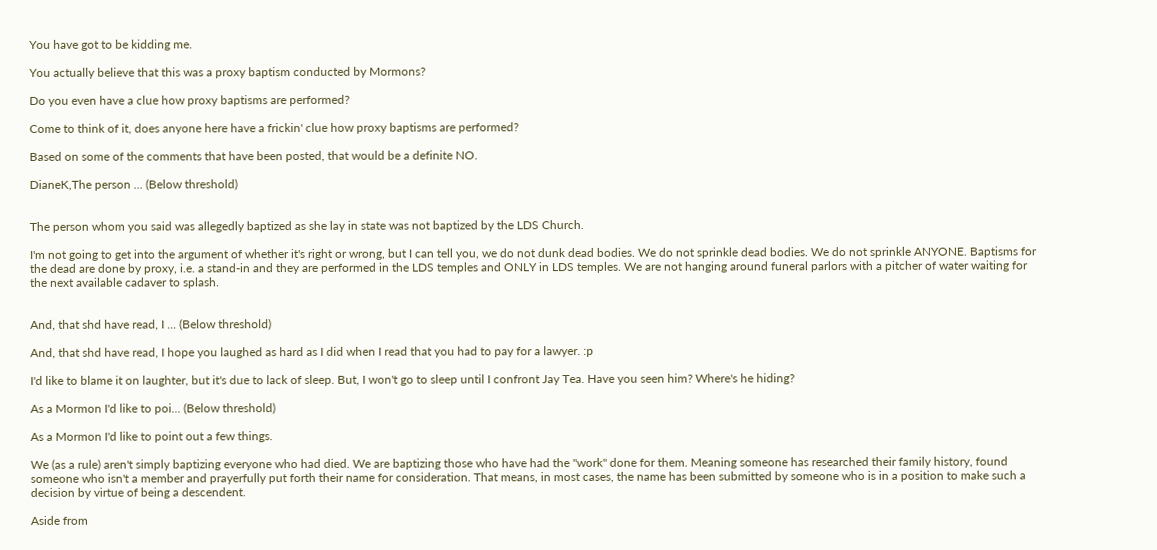You have got to be kidding me.

You actually believe that this was a proxy baptism conducted by Mormons?

Do you even have a clue how proxy baptisms are performed?

Come to think of it, does anyone here have a frickin' clue how proxy baptisms are performed?

Based on some of the comments that have been posted, that would be a definite NO.

DianeK,The person ... (Below threshold)


The person whom you said was allegedly baptized as she lay in state was not baptized by the LDS Church.

I'm not going to get into the argument of whether it's right or wrong, but I can tell you, we do not dunk dead bodies. We do not sprinkle dead bodies. We do not sprinkle ANYONE. Baptisms for the dead are done by proxy, i.e. a stand-in and they are performed in the LDS temples and ONLY in LDS temples. We are not hanging around funeral parlors with a pitcher of water waiting for the next available cadaver to splash.


And, that shd have read, I ... (Below threshold)

And, that shd have read, I hope you laughed as hard as I did when I read that you had to pay for a lawyer. :p

I'd like to blame it on laughter, but it's due to lack of sleep. But, I won't go to sleep until I confront Jay Tea. Have you seen him? Where's he hiding?

As a Mormon I'd like to poi... (Below threshold)

As a Mormon I'd like to point out a few things.

We (as a rule) aren't simply baptizing everyone who had died. We are baptizing those who have had the "work" done for them. Meaning someone has researched their family history, found someone who isn't a member and prayerfully put forth their name for consideration. That means, in most cases, the name has been submitted by someone who is in a position to make such a decision by virtue of being a descendent.

Aside from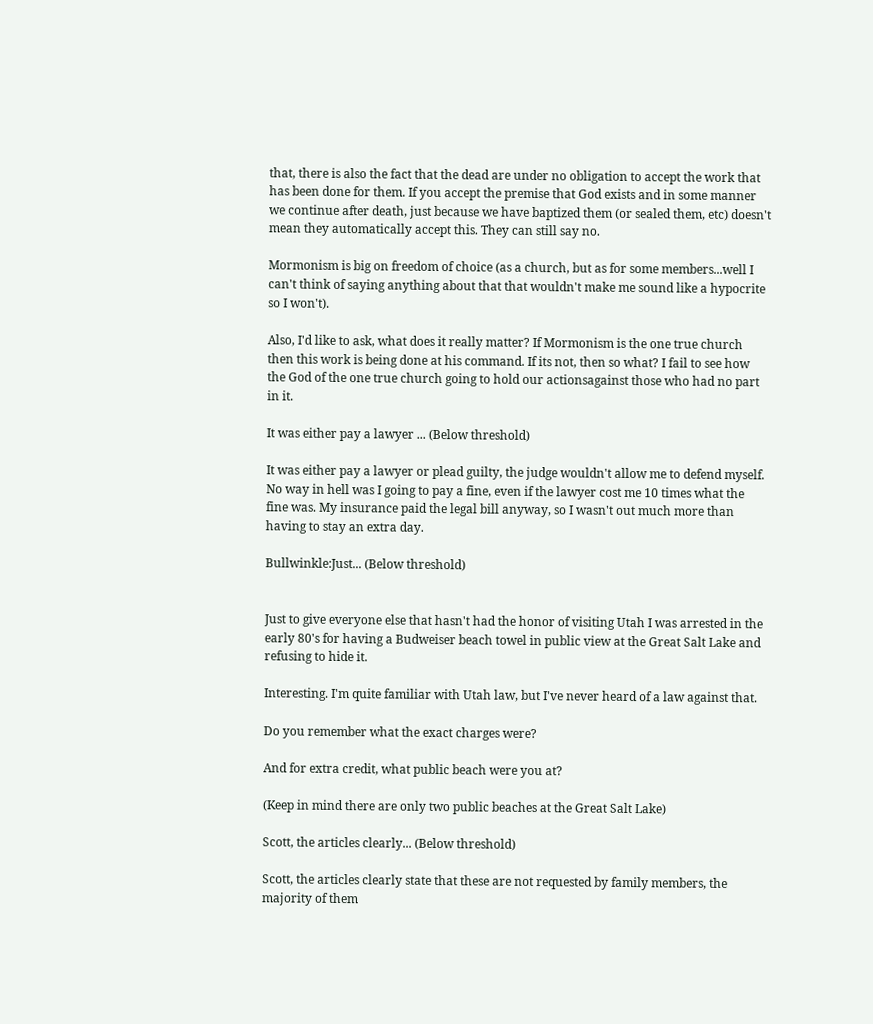that, there is also the fact that the dead are under no obligation to accept the work that has been done for them. If you accept the premise that God exists and in some manner we continue after death, just because we have baptized them (or sealed them, etc) doesn't mean they automatically accept this. They can still say no.

Mormonism is big on freedom of choice (as a church, but as for some members...well I can't think of saying anything about that that wouldn't make me sound like a hypocrite so I won't).

Also, I'd like to ask, what does it really matter? If Mormonism is the one true church then this work is being done at his command. If its not, then so what? I fail to see how the God of the one true church going to hold our actionsagainst those who had no part in it.

It was either pay a lawyer ... (Below threshold)

It was either pay a lawyer or plead guilty, the judge wouldn't allow me to defend myself. No way in hell was I going to pay a fine, even if the lawyer cost me 10 times what the fine was. My insurance paid the legal bill anyway, so I wasn't out much more than having to stay an extra day.

Bullwinkle:Just... (Below threshold)


Just to give everyone else that hasn't had the honor of visiting Utah I was arrested in the early 80's for having a Budweiser beach towel in public view at the Great Salt Lake and refusing to hide it.

Interesting. I'm quite familiar with Utah law, but I've never heard of a law against that.

Do you remember what the exact charges were?

And for extra credit, what public beach were you at?

(Keep in mind there are only two public beaches at the Great Salt Lake)

Scott, the articles clearly... (Below threshold)

Scott, the articles clearly state that these are not requested by family members, the majority of them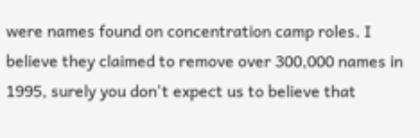were names found on concentration camp roles. I believe they claimed to remove over 300,000 names in 1995, surely you don't expect us to believe that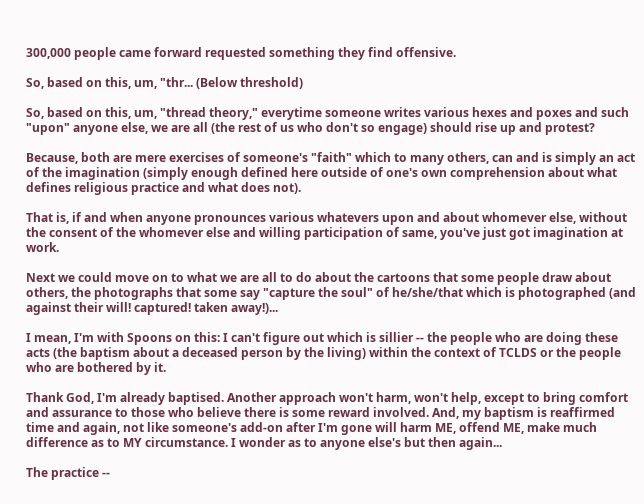300,000 people came forward requested something they find offensive.

So, based on this, um, "thr... (Below threshold)

So, based on this, um, "thread theory," everytime someone writes various hexes and poxes and such "upon" anyone else, we are all (the rest of us who don't so engage) should rise up and protest?

Because, both are mere exercises of someone's "faith" which to many others, can and is simply an act of the imagination (simply enough defined here outside of one's own comprehension about what defines religious practice and what does not).

That is, if and when anyone pronounces various whatevers upon and about whomever else, without the consent of the whomever else and willing participation of same, you've just got imagination at work.

Next we could move on to what we are all to do about the cartoons that some people draw about others, the photographs that some say "capture the soul" of he/she/that which is photographed (and against their will! captured! taken away!)...

I mean, I'm with Spoons on this: I can't figure out which is sillier -- the people who are doing these acts (the baptism about a deceased person by the living) within the context of TCLDS or the people who are bothered by it.

Thank God, I'm already baptised. Another approach won't harm, won't help, except to bring comfort and assurance to those who believe there is some reward involved. And, my baptism is reaffirmed time and again, not like someone's add-on after I'm gone will harm ME, offend ME, make much difference as to MY circumstance. I wonder as to anyone else's but then again...

The practice --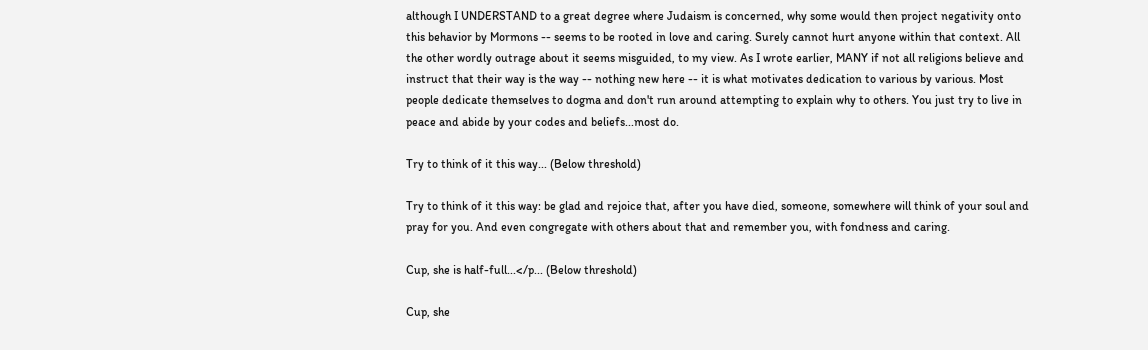although I UNDERSTAND to a great degree where Judaism is concerned, why some would then project negativity onto this behavior by Mormons -- seems to be rooted in love and caring. Surely cannot hurt anyone within that context. All the other wordly outrage about it seems misguided, to my view. As I wrote earlier, MANY if not all religions believe and instruct that their way is the way -- nothing new here -- it is what motivates dedication to various by various. Most people dedicate themselves to dogma and don't run around attempting to explain why to others. You just try to live in peace and abide by your codes and beliefs...most do.

Try to think of it this way... (Below threshold)

Try to think of it this way: be glad and rejoice that, after you have died, someone, somewhere will think of your soul and pray for you. And even congregate with others about that and remember you, with fondness and caring.

Cup, she is half-full...</p... (Below threshold)

Cup, she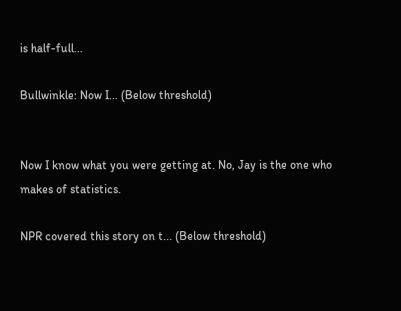is half-full...

Bullwinkle: Now I... (Below threshold)


Now I know what you were getting at. No, Jay is the one who makes of statistics.

NPR covered this story on t... (Below threshold)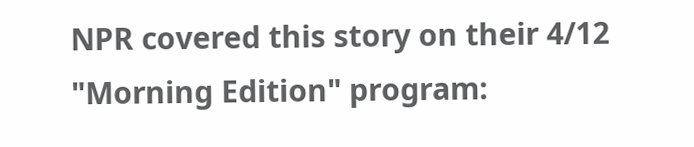NPR covered this story on their 4/12 "Morning Edition" program: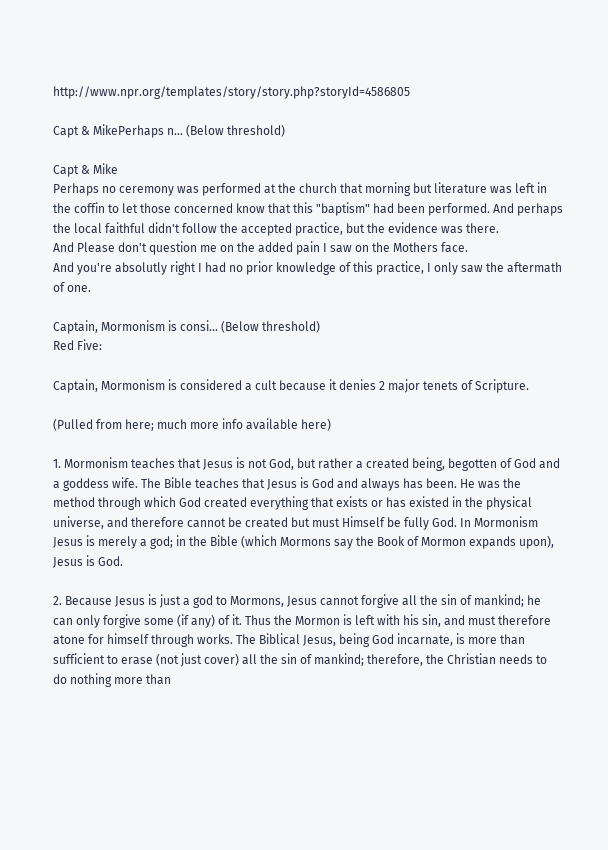http://www.npr.org/templates/story/story.php?storyId=4586805

Capt & MikePerhaps n... (Below threshold)

Capt & Mike
Perhaps no ceremony was performed at the church that morning but literature was left in the coffin to let those concerned know that this "baptism" had been performed. And perhaps the local faithful didn't follow the accepted practice, but the evidence was there.
And Please don't question me on the added pain I saw on the Mothers face.
And you're absolutly right I had no prior knowledge of this practice, I only saw the aftermath of one.

Captain, Mormonism is consi... (Below threshold)
Red Five:

Captain, Mormonism is considered a cult because it denies 2 major tenets of Scripture.

(Pulled from here; much more info available here)

1. Mormonism teaches that Jesus is not God, but rather a created being, begotten of God and a goddess wife. The Bible teaches that Jesus is God and always has been. He was the method through which God created everything that exists or has existed in the physical universe, and therefore cannot be created but must Himself be fully God. In Mormonism Jesus is merely a god; in the Bible (which Mormons say the Book of Mormon expands upon), Jesus is God.

2. Because Jesus is just a god to Mormons, Jesus cannot forgive all the sin of mankind; he can only forgive some (if any) of it. Thus the Mormon is left with his sin, and must therefore atone for himself through works. The Biblical Jesus, being God incarnate, is more than sufficient to erase (not just cover) all the sin of mankind; therefore, the Christian needs to do nothing more than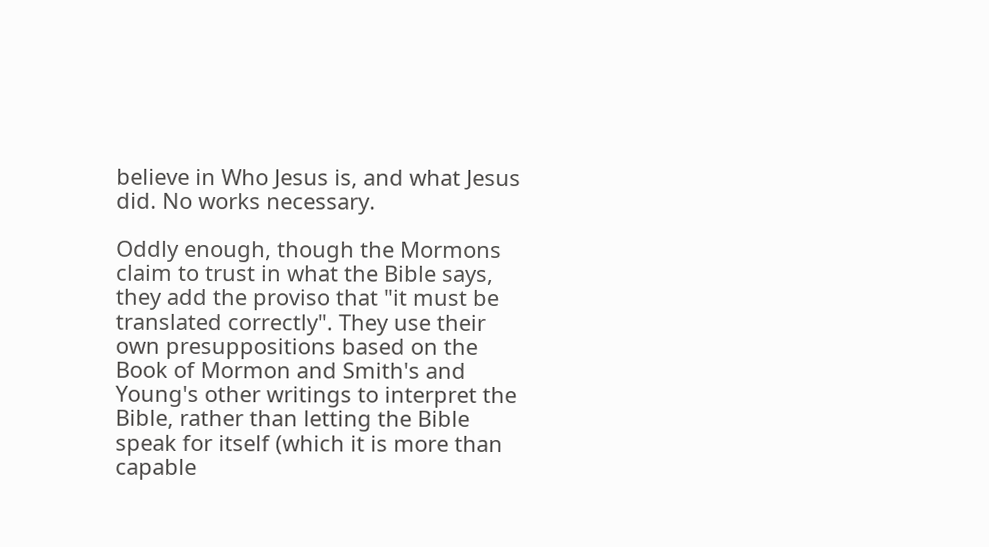believe in Who Jesus is, and what Jesus did. No works necessary.

Oddly enough, though the Mormons claim to trust in what the Bible says, they add the proviso that "it must be translated correctly". They use their own presuppositions based on the Book of Mormon and Smith's and Young's other writings to interpret the Bible, rather than letting the Bible speak for itself (which it is more than capable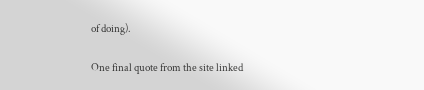of doing).

One final quote from the site linked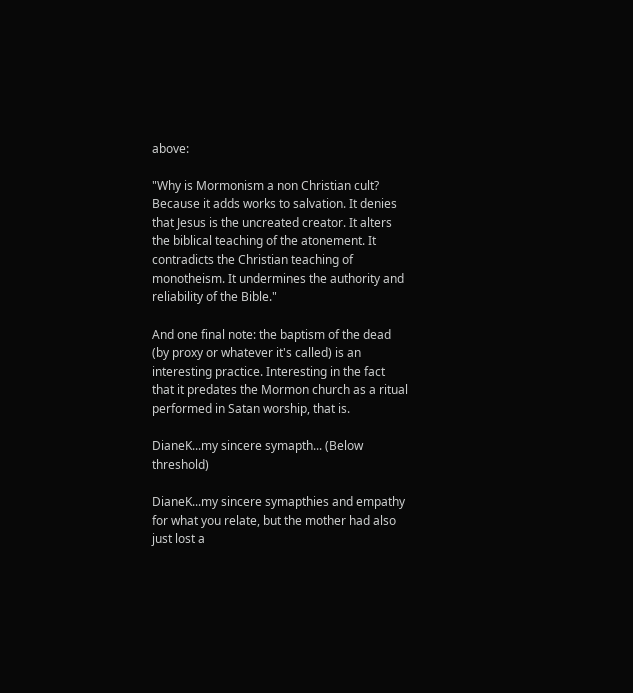above:

"Why is Mormonism a non Christian cult? Because it adds works to salvation. It denies that Jesus is the uncreated creator. It alters the biblical teaching of the atonement. It contradicts the Christian teaching of monotheism. It undermines the authority and reliability of the Bible."

And one final note: the baptism of the dead (by proxy or whatever it's called) is an interesting practice. Interesting in the fact that it predates the Mormon church as a ritual performed in Satan worship, that is.

DianeK...my sincere symapth... (Below threshold)

DianeK...my sincere symapthies and empathy for what you relate, but the mother had also just lost a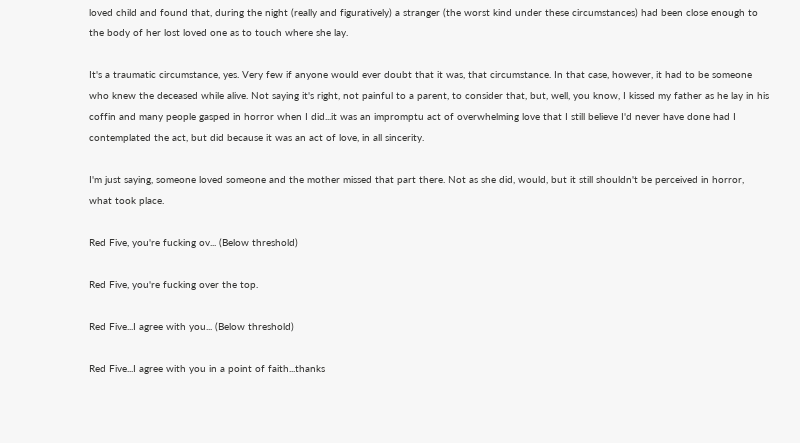loved child and found that, during the night (really and figuratively) a stranger (the worst kind under these circumstances) had been close enough to the body of her lost loved one as to touch where she lay.

It's a traumatic circumstance, yes. Very few if anyone would ever doubt that it was, that circumstance. In that case, however, it had to be someone who knew the deceased while alive. Not saying it's right, not painful to a parent, to consider that, but, well, you know, I kissed my father as he lay in his coffin and many people gasped in horror when I did...it was an impromptu act of overwhelming love that I still believe I'd never have done had I contemplated the act, but did because it was an act of love, in all sincerity.

I'm just saying, someone loved someone and the mother missed that part there. Not as she did, would, but it still shouldn't be perceived in horror, what took place.

Red Five, you're fucking ov... (Below threshold)

Red Five, you're fucking over the top.

Red Five...I agree with you... (Below threshold)

Red Five...I agree with you in a point of faith...thanks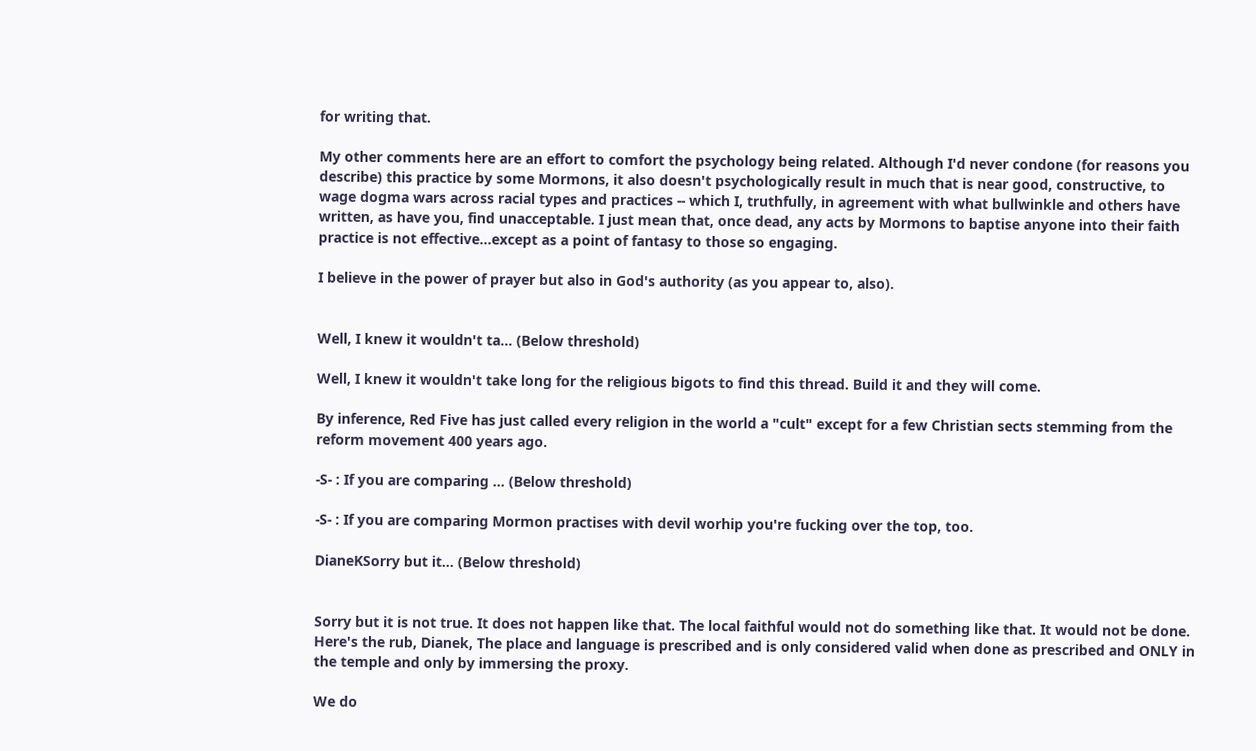for writing that.

My other comments here are an effort to comfort the psychology being related. Although I'd never condone (for reasons you describe) this practice by some Mormons, it also doesn't psychologically result in much that is near good, constructive, to wage dogma wars across racial types and practices -- which I, truthfully, in agreement with what bullwinkle and others have written, as have you, find unacceptable. I just mean that, once dead, any acts by Mormons to baptise anyone into their faith practice is not effective...except as a point of fantasy to those so engaging.

I believe in the power of prayer but also in God's authority (as you appear to, also).


Well, I knew it wouldn't ta... (Below threshold)

Well, I knew it wouldn't take long for the religious bigots to find this thread. Build it and they will come.

By inference, Red Five has just called every religion in the world a "cult" except for a few Christian sects stemming from the reform movement 400 years ago.

-S- : If you are comparing ... (Below threshold)

-S- : If you are comparing Mormon practises with devil worhip you're fucking over the top, too.

DianeKSorry but it... (Below threshold)


Sorry but it is not true. It does not happen like that. The local faithful would not do something like that. It would not be done. Here's the rub, Dianek, The place and language is prescribed and is only considered valid when done as prescribed and ONLY in the temple and only by immersing the proxy.

We do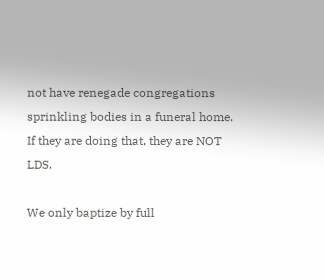not have renegade congregations sprinkling bodies in a funeral home. If they are doing that, they are NOT LDS.

We only baptize by full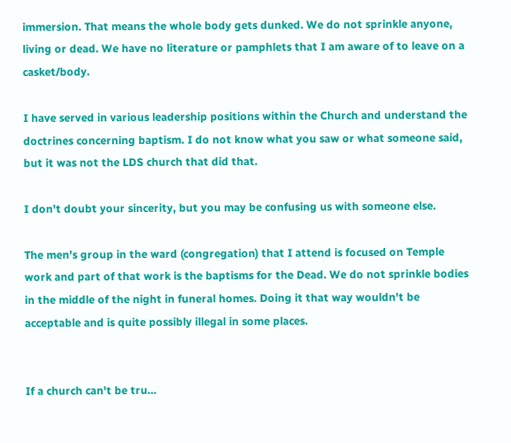immersion. That means the whole body gets dunked. We do not sprinkle anyone, living or dead. We have no literature or pamphlets that I am aware of to leave on a casket/body.

I have served in various leadership positions within the Church and understand the doctrines concerning baptism. I do not know what you saw or what someone said, but it was not the LDS church that did that.

I don't doubt your sincerity, but you may be confusing us with someone else.

The men's group in the ward (congregation) that I attend is focused on Temple work and part of that work is the baptisms for the Dead. We do not sprinkle bodies in the middle of the night in funeral homes. Doing it that way wouldn't be acceptable and is quite possibly illegal in some places.


If a church can't be tru...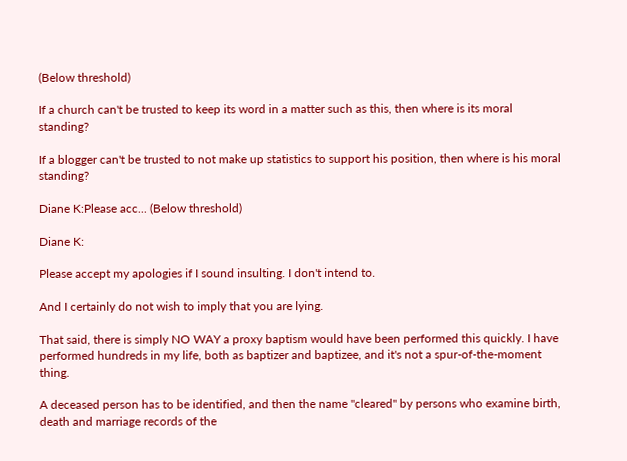(Below threshold)

If a church can't be trusted to keep its word in a matter such as this, then where is its moral standing?

If a blogger can't be trusted to not make up statistics to support his position, then where is his moral standing?

Diane K:Please acc... (Below threshold)

Diane K:

Please accept my apologies if I sound insulting. I don't intend to.

And I certainly do not wish to imply that you are lying.

That said, there is simply NO WAY a proxy baptism would have been performed this quickly. I have performed hundreds in my life, both as baptizer and baptizee, and it's not a spur-of-the-moment thing.

A deceased person has to be identified, and then the name "cleared" by persons who examine birth, death and marriage records of the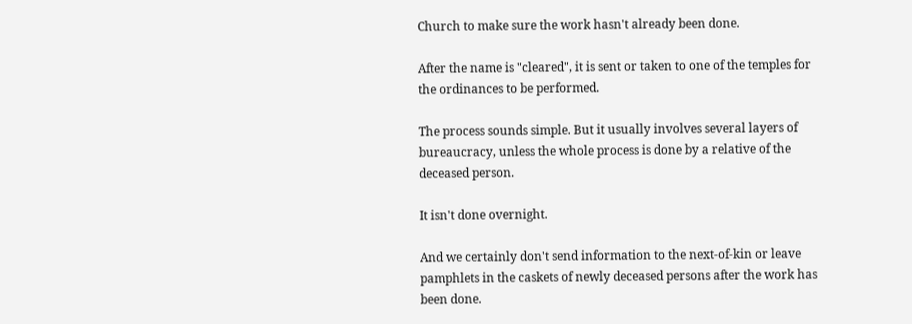Church to make sure the work hasn't already been done.

After the name is "cleared", it is sent or taken to one of the temples for the ordinances to be performed.

The process sounds simple. But it usually involves several layers of bureaucracy, unless the whole process is done by a relative of the deceased person.

It isn't done overnight.

And we certainly don't send information to the next-of-kin or leave pamphlets in the caskets of newly deceased persons after the work has been done.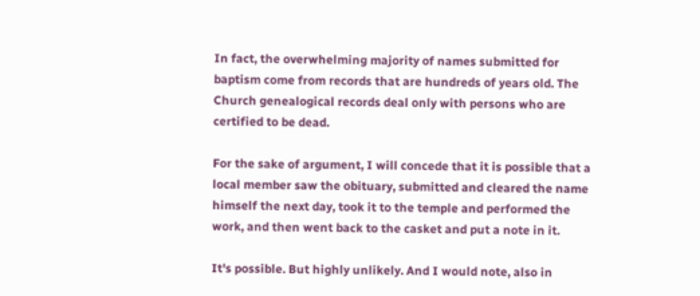In fact, the overwhelming majority of names submitted for baptism come from records that are hundreds of years old. The Church genealogical records deal only with persons who are certified to be dead.

For the sake of argument, I will concede that it is possible that a local member saw the obituary, submitted and cleared the name himself the next day, took it to the temple and performed the work, and then went back to the casket and put a note in it.

It's possible. But highly unlikely. And I would note, also in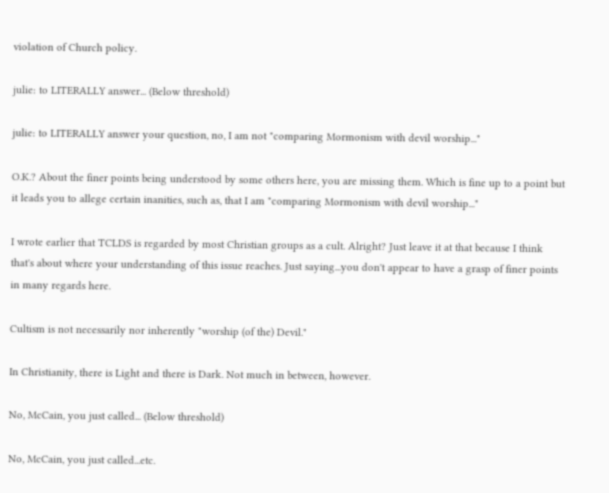violation of Church policy.

julie: to LITERALLY answer... (Below threshold)

julie: to LITERALLY answer your question, no, I am not "comparing Mormonism with devil worship..."

O.K.? About the finer points being understood by some others here, you are missing them. Which is fine up to a point but it leads you to allege certain inanities, such as, that I am "comparing Mormonism with devil worship..."

I wrote earlier that TCLDS is regarded by most Christian groups as a cult. Alright? Just leave it at that because I think that's about where your understanding of this issue reaches. Just saying...you don't appear to have a grasp of finer points in many regards here.

Cultism is not necessarily nor inherently "worship (of the) Devil."

In Christianity, there is Light and there is Dark. Not much in between, however.

No, McCain, you just called... (Below threshold)

No, McCain, you just called...etc.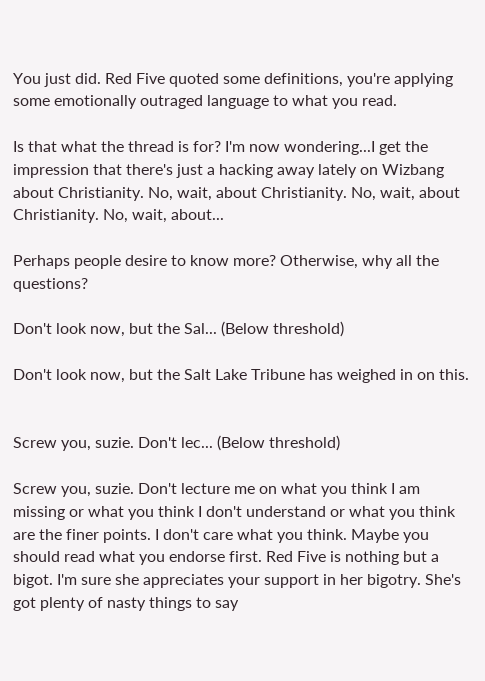You just did. Red Five quoted some definitions, you're applying some emotionally outraged language to what you read.

Is that what the thread is for? I'm now wondering...I get the impression that there's just a hacking away lately on Wizbang about Christianity. No, wait, about Christianity. No, wait, about Christianity. No, wait, about...

Perhaps people desire to know more? Otherwise, why all the questions?

Don't look now, but the Sal... (Below threshold)

Don't look now, but the Salt Lake Tribune has weighed in on this.


Screw you, suzie. Don't lec... (Below threshold)

Screw you, suzie. Don't lecture me on what you think I am missing or what you think I don't understand or what you think are the finer points. I don't care what you think. Maybe you should read what you endorse first. Red Five is nothing but a bigot. I'm sure she appreciates your support in her bigotry. She's got plenty of nasty things to say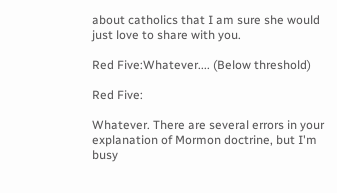about catholics that I am sure she would just love to share with you.

Red Five:Whatever.... (Below threshold)

Red Five:

Whatever. There are several errors in your explanation of Mormon doctrine, but I'm busy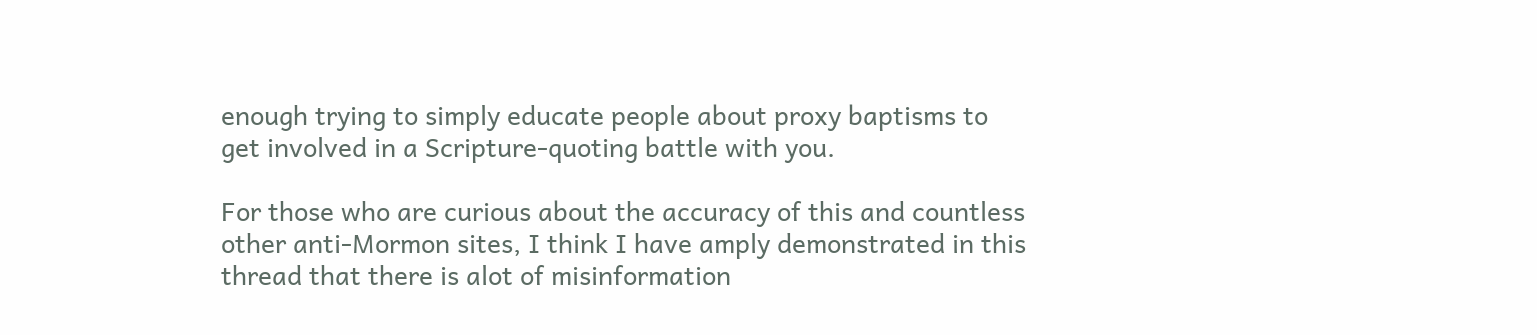enough trying to simply educate people about proxy baptisms to get involved in a Scripture-quoting battle with you.

For those who are curious about the accuracy of this and countless other anti-Mormon sites, I think I have amply demonstrated in this thread that there is alot of misinformation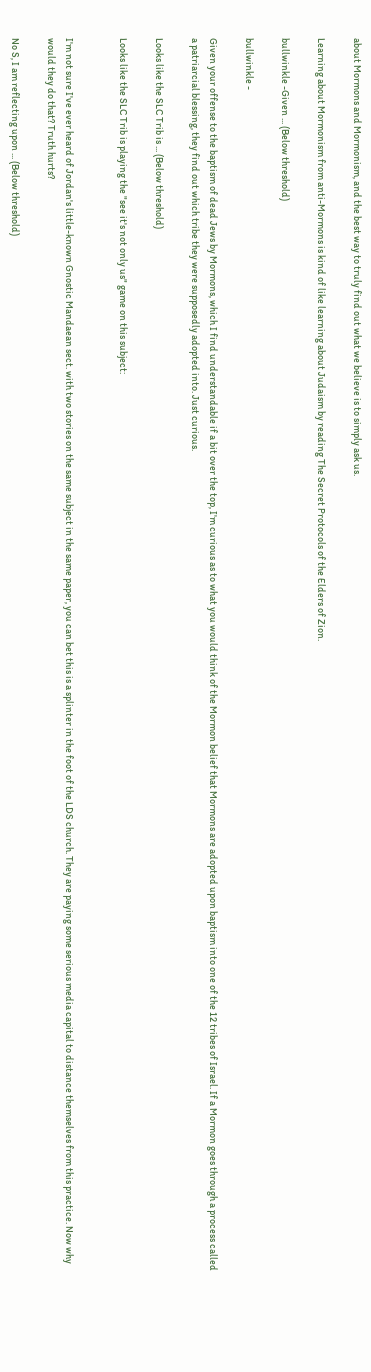about Mormons and Mormonism, and the best way to truly find out what we believe is to simply ask us.

Learning about Mormonism from anti-Mormons is kind of like learning about Judaism by reading The Secret Protocols of the Elders of Zion.

bullwinkle -Given ... (Below threshold)

bullwinkle -

Given your offense to the baptism of dead Jews by Mormons, which I find understandable if a bit over the top, I'm curious as to what you would think of the Mormon belief that Mormons are adopted upon baptism into one of the 12 tribes of Israel. If a Mormon goes through a process called a patriarcial blessing, they find out which tribe they were supposedly adopted into. Just curious.

Looks like the SLC Trib is ... (Below threshold)

Looks like the SLC Trib is playing the "see it's not only us" game on this subject:


I'm not sure I've ever heard of Jordan's little-known Gnostic Mandaean sect. with two stories on the same subject in the same paper, you can bet this is a splinter in the foot of the LDS church. They are paying some serious media capital to distance themselves from this practice. Now why would they do that? Truth hurts?

No S, I am reflecting upon ... (Below threshold)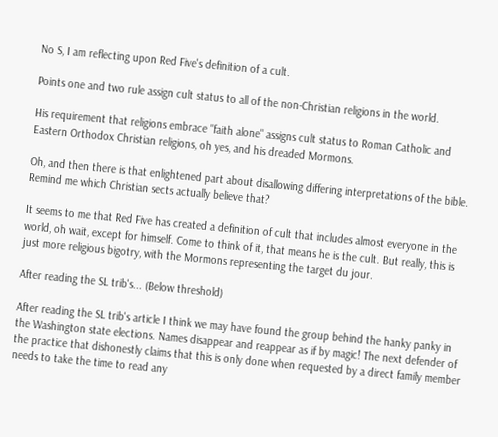No S, I am reflecting upon Red Five's definition of a cult.

Points one and two rule assign cult status to all of the non-Christian religions in the world.

His requirement that religions embrace "faith alone" assigns cult status to Roman Catholic and Eastern Orthodox Christian religions, oh yes, and his dreaded Mormons.

Oh, and then there is that enlightened part about disallowing differing interpretations of the bible. Remind me which Christian sects actually believe that?

It seems to me that Red Five has created a definition of cult that includes almost everyone in the world, oh wait, except for himself. Come to think of it, that means he is the cult. But really, this is just more religious bigotry, with the Mormons representing the target du jour.

After reading the SL trib's... (Below threshold)

After reading the SL trib's article I think we may have found the group behind the hanky panky in the Washington state elections. Names disappear and reappear as if by magic! The next defender of the practice that dishonestly claims that this is only done when requested by a direct family member needs to take the time to read any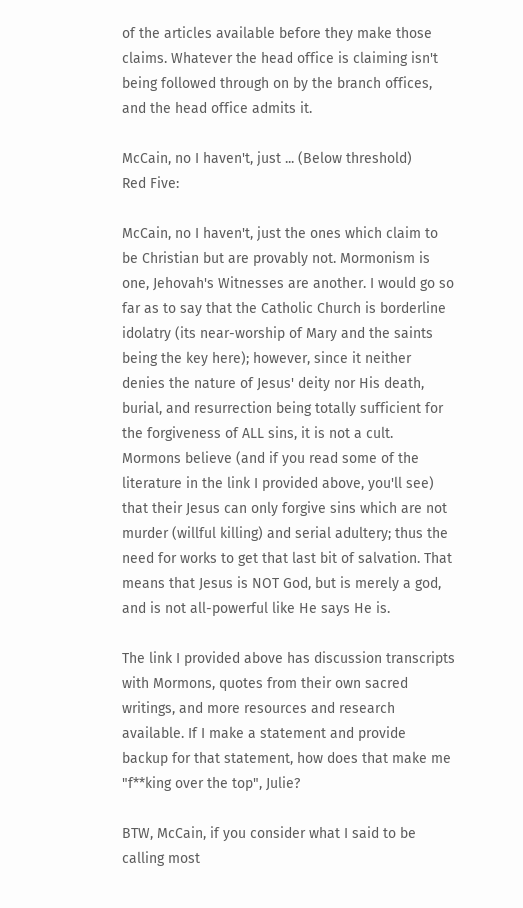of the articles available before they make those claims. Whatever the head office is claiming isn't being followed through on by the branch offices, and the head office admits it.

McCain, no I haven't, just ... (Below threshold)
Red Five:

McCain, no I haven't, just the ones which claim to be Christian but are provably not. Mormonism is one, Jehovah's Witnesses are another. I would go so far as to say that the Catholic Church is borderline idolatry (its near-worship of Mary and the saints being the key here); however, since it neither denies the nature of Jesus' deity nor His death, burial, and resurrection being totally sufficient for the forgiveness of ALL sins, it is not a cult. Mormons believe (and if you read some of the literature in the link I provided above, you'll see) that their Jesus can only forgive sins which are not murder (willful killing) and serial adultery; thus the need for works to get that last bit of salvation. That means that Jesus is NOT God, but is merely a god, and is not all-powerful like He says He is.

The link I provided above has discussion transcripts with Mormons, quotes from their own sacred writings, and more resources and research available. If I make a statement and provide backup for that statement, how does that make me "f**king over the top", Julie?

BTW, McCain, if you consider what I said to be calling most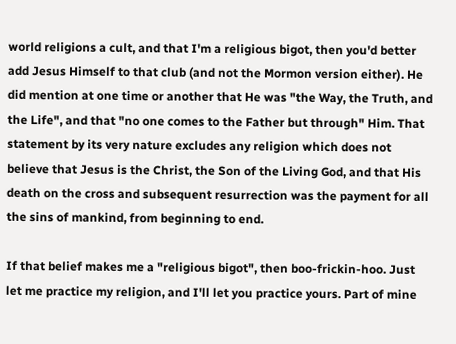world religions a cult, and that I'm a religious bigot, then you'd better add Jesus Himself to that club (and not the Mormon version either). He did mention at one time or another that He was "the Way, the Truth, and the Life", and that "no one comes to the Father but through" Him. That statement by its very nature excludes any religion which does not believe that Jesus is the Christ, the Son of the Living God, and that His death on the cross and subsequent resurrection was the payment for all the sins of mankind, from beginning to end.

If that belief makes me a "religious bigot", then boo-frickin-hoo. Just let me practice my religion, and I'll let you practice yours. Part of mine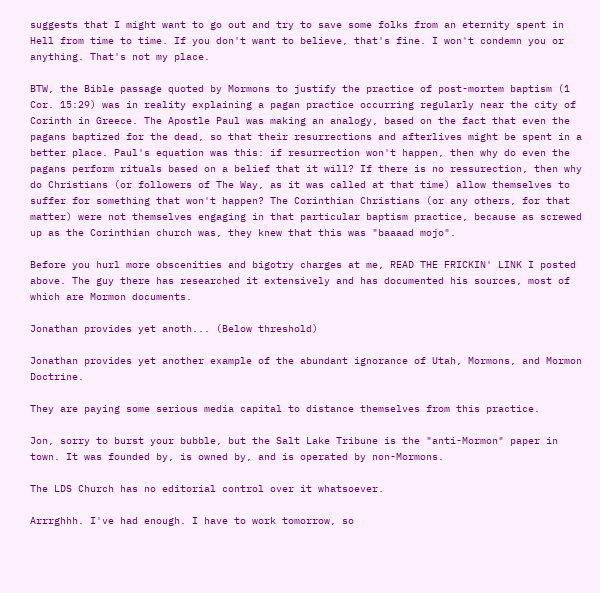suggests that I might want to go out and try to save some folks from an eternity spent in Hell from time to time. If you don't want to believe, that's fine. I won't condemn you or anything. That's not my place.

BTW, the Bible passage quoted by Mormons to justify the practice of post-mortem baptism (1 Cor. 15:29) was in reality explaining a pagan practice occurring regularly near the city of Corinth in Greece. The Apostle Paul was making an analogy, based on the fact that even the pagans baptized for the dead, so that their resurrections and afterlives might be spent in a better place. Paul's equation was this: if resurrection won't happen, then why do even the pagans perform rituals based on a belief that it will? If there is no ressurection, then why do Christians (or followers of The Way, as it was called at that time) allow themselves to suffer for something that won't happen? The Corinthian Christians (or any others, for that matter) were not themselves engaging in that particular baptism practice, because as screwed up as the Corinthian church was, they knew that this was "baaaad mojo".

Before you hurl more obscenities and bigotry charges at me, READ THE FRICKIN' LINK I posted above. The guy there has researched it extensively and has documented his sources, most of which are Mormon documents.

Jonathan provides yet anoth... (Below threshold)

Jonathan provides yet another example of the abundant ignorance of Utah, Mormons, and Mormon Doctrine.

They are paying some serious media capital to distance themselves from this practice.

Jon, sorry to burst your bubble, but the Salt Lake Tribune is the "anti-Mormon" paper in town. It was founded by, is owned by, and is operated by non-Mormons.

The LDS Church has no editorial control over it whatsoever.

Arrrghhh. I've had enough. I have to work tomorrow, so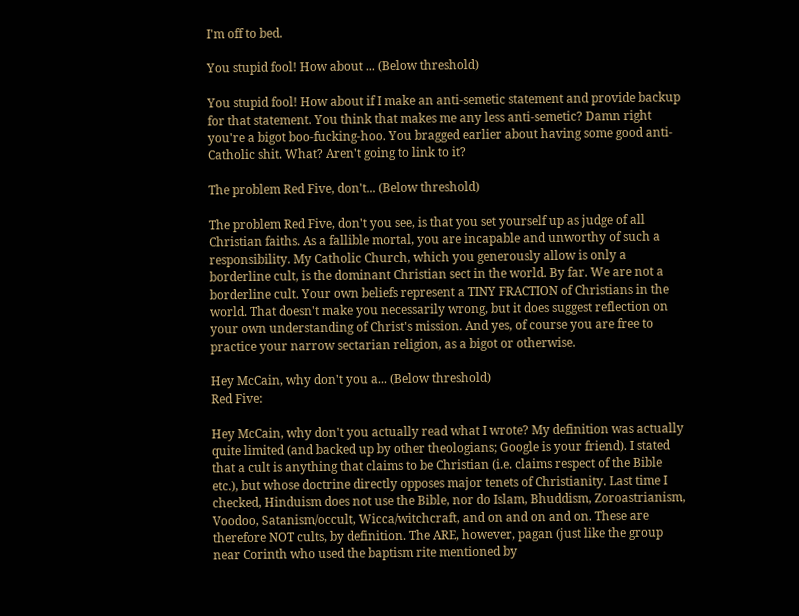I'm off to bed.

You stupid fool! How about ... (Below threshold)

You stupid fool! How about if I make an anti-semetic statement and provide backup for that statement. You think that makes me any less anti-semetic? Damn right you're a bigot boo-fucking-hoo. You bragged earlier about having some good anti-Catholic shit. What? Aren't going to link to it?

The problem Red Five, don't... (Below threshold)

The problem Red Five, don't you see, is that you set yourself up as judge of all Christian faiths. As a fallible mortal, you are incapable and unworthy of such a responsibility. My Catholic Church, which you generously allow is only a borderline cult, is the dominant Christian sect in the world. By far. We are not a borderline cult. Your own beliefs represent a TINY FRACTION of Christians in the world. That doesn't make you necessarily wrong, but it does suggest reflection on your own understanding of Christ's mission. And yes, of course you are free to practice your narrow sectarian religion, as a bigot or otherwise.

Hey McCain, why don't you a... (Below threshold)
Red Five:

Hey McCain, why don't you actually read what I wrote? My definition was actually quite limited (and backed up by other theologians; Google is your friend). I stated that a cult is anything that claims to be Christian (i.e. claims respect of the Bible etc.), but whose doctrine directly opposes major tenets of Christianity. Last time I checked, Hinduism does not use the Bible, nor do Islam, Bhuddism, Zoroastrianism, Voodoo, Satanism/occult, Wicca/witchcraft, and on and on and on. These are therefore NOT cults, by definition. The ARE, however, pagan (just like the group near Corinth who used the baptism rite mentioned by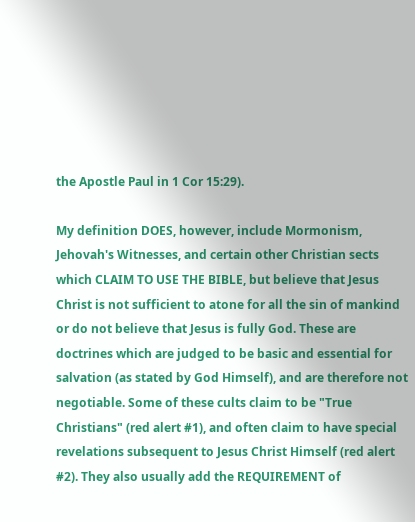the Apostle Paul in 1 Cor 15:29).

My definition DOES, however, include Mormonism, Jehovah's Witnesses, and certain other Christian sects which CLAIM TO USE THE BIBLE, but believe that Jesus Christ is not sufficient to atone for all the sin of mankind or do not believe that Jesus is fully God. These are doctrines which are judged to be basic and essential for salvation (as stated by God Himself), and are therefore not negotiable. Some of these cults claim to be "True Christians" (red alert #1), and often claim to have special revelations subsequent to Jesus Christ Himself (red alert #2). They also usually add the REQUIREMENT of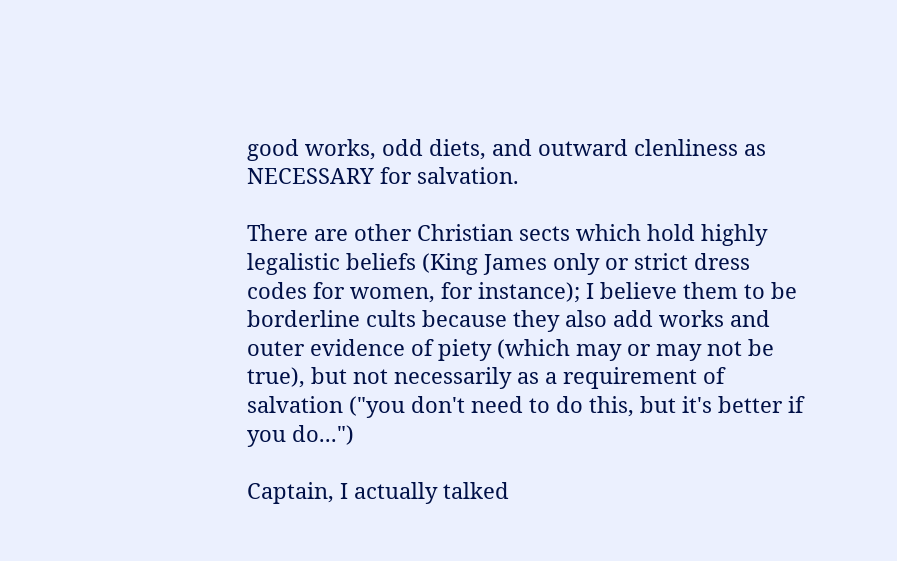good works, odd diets, and outward clenliness as NECESSARY for salvation.

There are other Christian sects which hold highly legalistic beliefs (King James only or strict dress codes for women, for instance); I believe them to be borderline cults because they also add works and outer evidence of piety (which may or may not be true), but not necessarily as a requirement of salvation ("you don't need to do this, but it's better if you do...")

Captain, I actually talked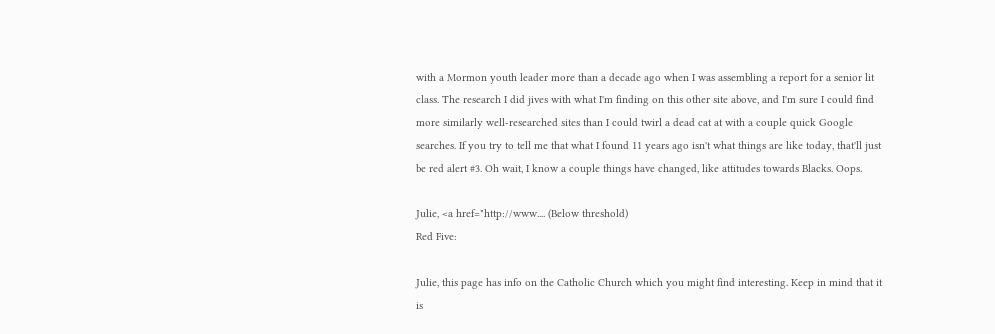with a Mormon youth leader more than a decade ago when I was assembling a report for a senior lit class. The research I did jives with what I'm finding on this other site above, and I'm sure I could find more similarly well-researched sites than I could twirl a dead cat at with a couple quick Google searches. If you try to tell me that what I found 11 years ago isn't what things are like today, that'll just be red alert #3. Oh wait, I know a couple things have changed, like attitudes towards Blacks. Oops.

Julie, <a href="http://www.... (Below threshold)
Red Five:

Julie, this page has info on the Catholic Church which you might find interesting. Keep in mind that it is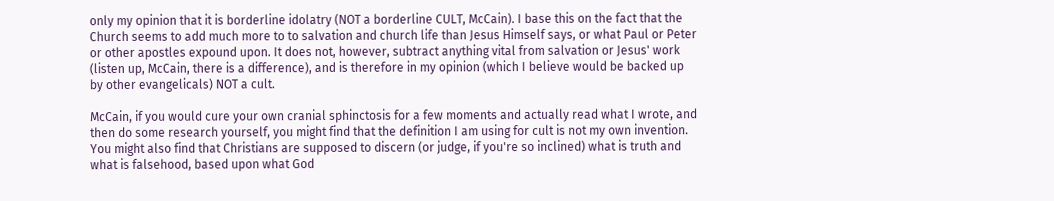only my opinion that it is borderline idolatry (NOT a borderline CULT, McCain). I base this on the fact that the Church seems to add much more to to salvation and church life than Jesus Himself says, or what Paul or Peter or other apostles expound upon. It does not, however, subtract anything vital from salvation or Jesus' work (listen up, McCain, there is a difference), and is therefore in my opinion (which I believe would be backed up by other evangelicals) NOT a cult.

McCain, if you would cure your own cranial sphinctosis for a few moments and actually read what I wrote, and then do some research yourself, you might find that the definition I am using for cult is not my own invention. You might also find that Christians are supposed to discern (or judge, if you're so inclined) what is truth and what is falsehood, based upon what God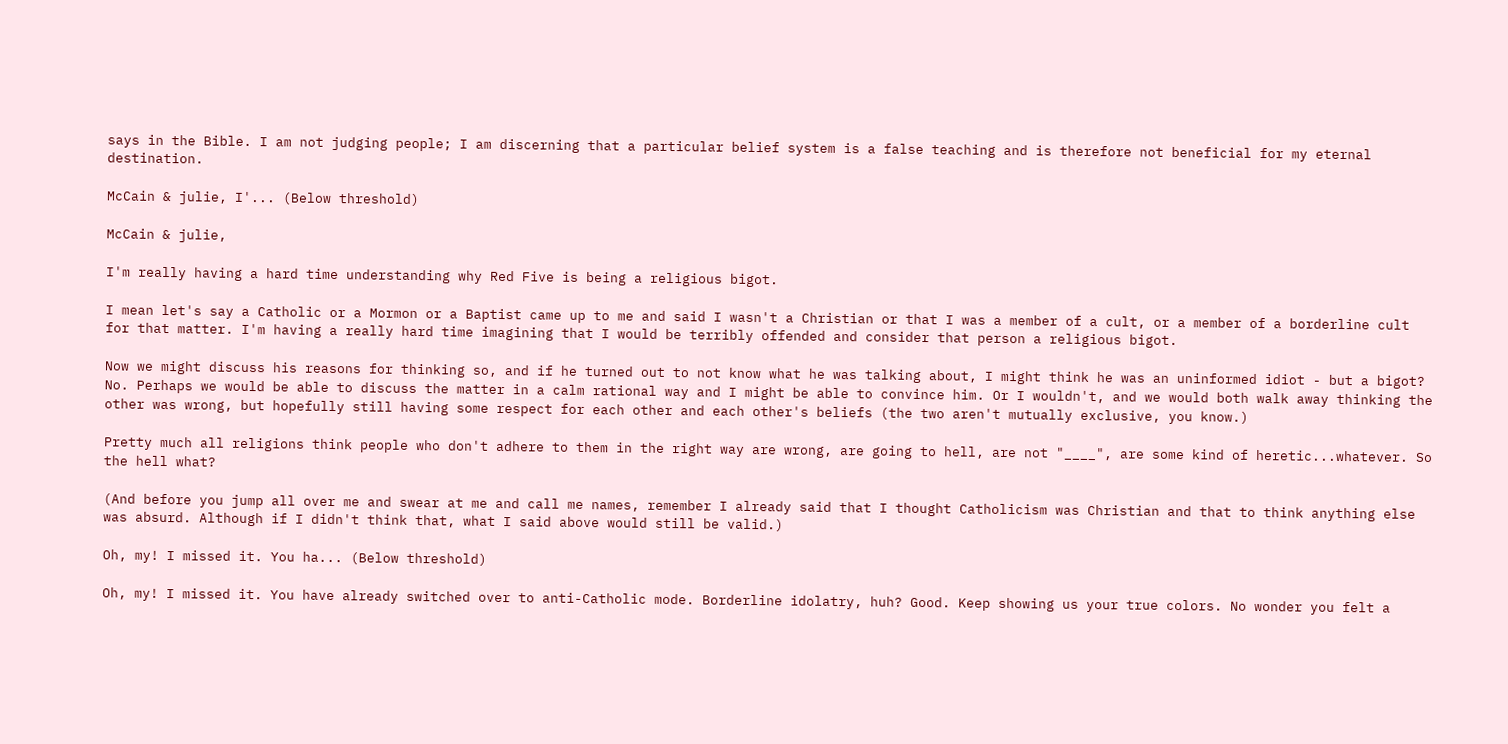says in the Bible. I am not judging people; I am discerning that a particular belief system is a false teaching and is therefore not beneficial for my eternal destination.

McCain & julie, I'... (Below threshold)

McCain & julie,

I'm really having a hard time understanding why Red Five is being a religious bigot.

I mean let's say a Catholic or a Mormon or a Baptist came up to me and said I wasn't a Christian or that I was a member of a cult, or a member of a borderline cult for that matter. I'm having a really hard time imagining that I would be terribly offended and consider that person a religious bigot.

Now we might discuss his reasons for thinking so, and if he turned out to not know what he was talking about, I might think he was an uninformed idiot - but a bigot? No. Perhaps we would be able to discuss the matter in a calm rational way and I might be able to convince him. Or I wouldn't, and we would both walk away thinking the other was wrong, but hopefully still having some respect for each other and each other's beliefs (the two aren't mutually exclusive, you know.)

Pretty much all religions think people who don't adhere to them in the right way are wrong, are going to hell, are not "____", are some kind of heretic...whatever. So the hell what?

(And before you jump all over me and swear at me and call me names, remember I already said that I thought Catholicism was Christian and that to think anything else was absurd. Although if I didn't think that, what I said above would still be valid.)

Oh, my! I missed it. You ha... (Below threshold)

Oh, my! I missed it. You have already switched over to anti-Catholic mode. Borderline idolatry, huh? Good. Keep showing us your true colors. No wonder you felt a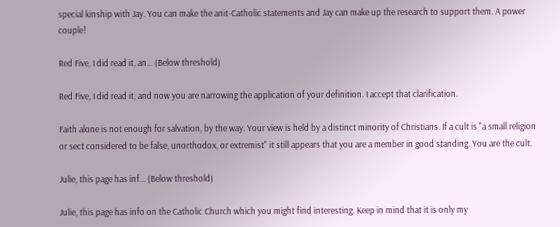special kinship with Jay. You can make the anit-Catholic statements and Jay can make up the research to support them. A power couple!

Red Five, I did read it, an... (Below threshold)

Red Five, I did read it, and now you are narrowing the application of your definition. I accept that clarification.

Faith alone is not enough for salvation, by the way. Your view is held by a distinct minority of Christians. If a cult is "a small religion or sect considered to be false, unorthodox, or extremist" it still appears that you are a member in good standing. You are the cult.

Julie, this page has inf... (Below threshold)

Julie, this page has info on the Catholic Church which you might find interesting. Keep in mind that it is only my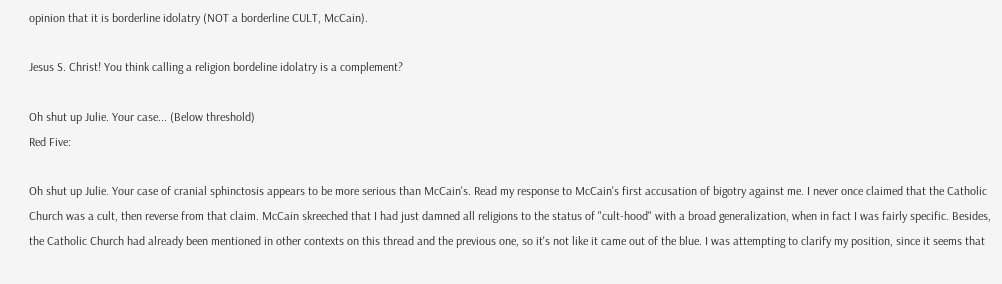opinion that it is borderline idolatry (NOT a borderline CULT, McCain).

Jesus S. Christ! You think calling a religion bordeline idolatry is a complement?

Oh shut up Julie. Your case... (Below threshold)
Red Five:

Oh shut up Julie. Your case of cranial sphinctosis appears to be more serious than McCain's. Read my response to McCain's first accusation of bigotry against me. I never once claimed that the Catholic Church was a cult, then reverse from that claim. McCain skreeched that I had just damned all religions to the status of "cult-hood" with a broad generalization, when in fact I was fairly specific. Besides, the Catholic Church had already been mentioned in other contexts on this thread and the previous one, so it's not like it came out of the blue. I was attempting to clarify my position, since it seems that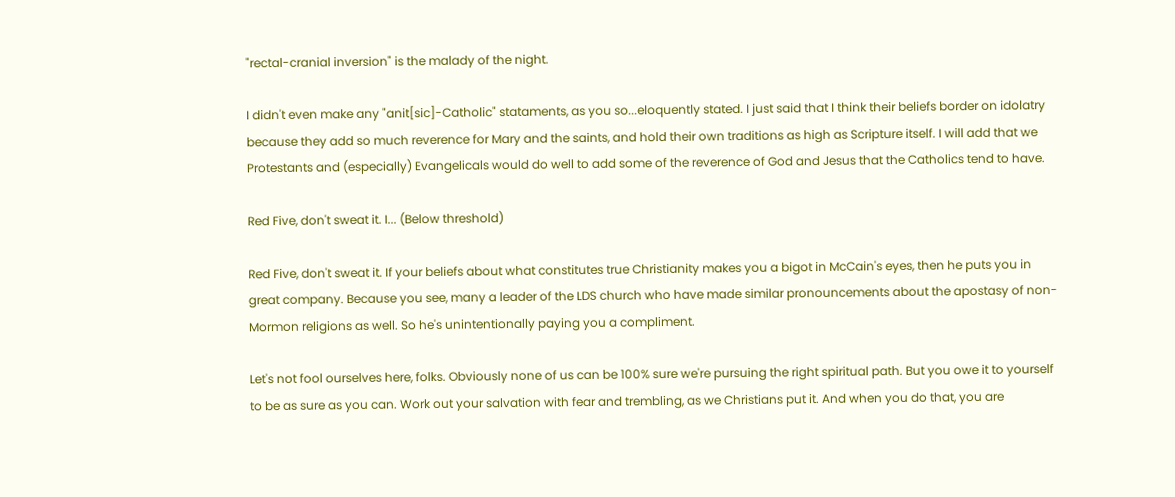"rectal-cranial inversion" is the malady of the night.

I didn't even make any "anit[sic]-Catholic" stataments, as you so...eloquently stated. I just said that I think their beliefs border on idolatry because they add so much reverence for Mary and the saints, and hold their own traditions as high as Scripture itself. I will add that we Protestants and (especially) Evangelicals would do well to add some of the reverence of God and Jesus that the Catholics tend to have.

Red Five, don't sweat it. I... (Below threshold)

Red Five, don't sweat it. If your beliefs about what constitutes true Christianity makes you a bigot in McCain's eyes, then he puts you in great company. Because you see, many a leader of the LDS church who have made similar pronouncements about the apostasy of non-Mormon religions as well. So he's unintentionally paying you a compliment.

Let's not fool ourselves here, folks. Obviously none of us can be 100% sure we're pursuing the right spiritual path. But you owe it to yourself to be as sure as you can. Work out your salvation with fear and trembling, as we Christians put it. And when you do that, you are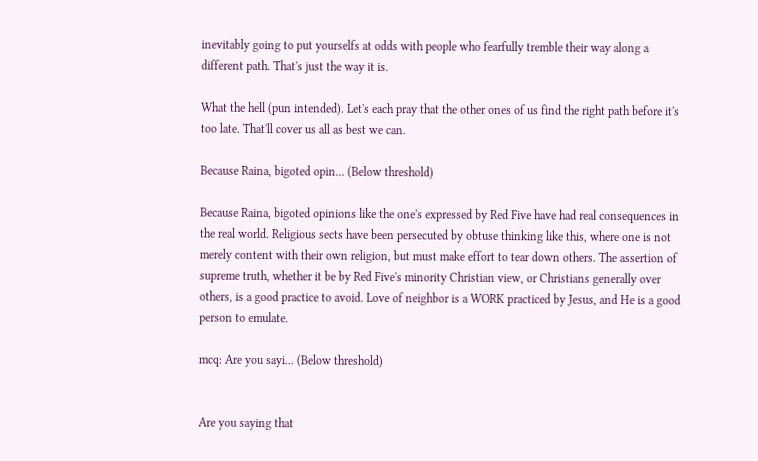inevitably going to put yourselfs at odds with people who fearfully tremble their way along a different path. That's just the way it is.

What the hell (pun intended). Let's each pray that the other ones of us find the right path before it's too late. That'll cover us all as best we can.

Because Raina, bigoted opin... (Below threshold)

Because Raina, bigoted opinions like the one's expressed by Red Five have had real consequences in the real world. Religious sects have been persecuted by obtuse thinking like this, where one is not merely content with their own religion, but must make effort to tear down others. The assertion of supreme truth, whether it be by Red Five's minority Christian view, or Christians generally over others, is a good practice to avoid. Love of neighbor is a WORK practiced by Jesus, and He is a good person to emulate.

mcq: Are you sayi... (Below threshold)


Are you saying that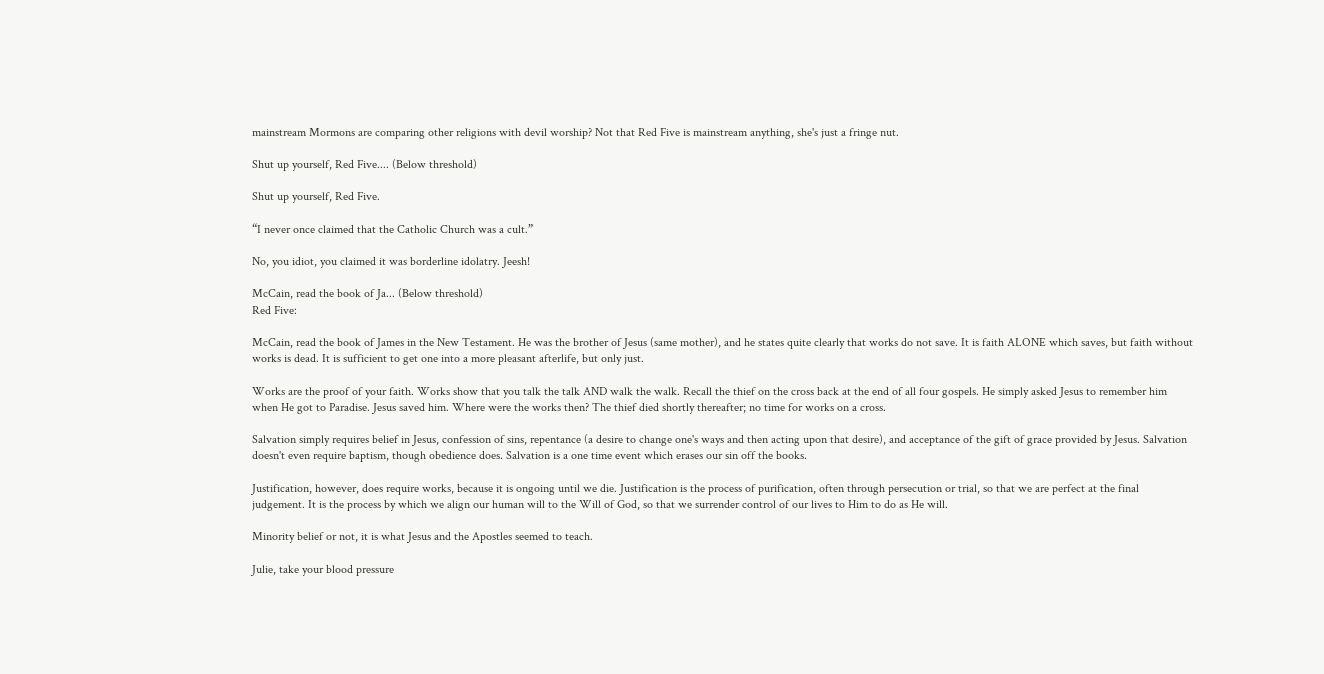mainstream Mormons are comparing other religions with devil worship? Not that Red Five is mainstream anything, she's just a fringe nut.

Shut up yourself, Red Five.... (Below threshold)

Shut up yourself, Red Five.

“I never once claimed that the Catholic Church was a cult.”

No, you idiot, you claimed it was borderline idolatry. Jeesh!

McCain, read the book of Ja... (Below threshold)
Red Five:

McCain, read the book of James in the New Testament. He was the brother of Jesus (same mother), and he states quite clearly that works do not save. It is faith ALONE which saves, but faith without works is dead. It is sufficient to get one into a more pleasant afterlife, but only just.

Works are the proof of your faith. Works show that you talk the talk AND walk the walk. Recall the thief on the cross back at the end of all four gospels. He simply asked Jesus to remember him when He got to Paradise. Jesus saved him. Where were the works then? The thief died shortly thereafter; no time for works on a cross.

Salvation simply requires belief in Jesus, confession of sins, repentance (a desire to change one's ways and then acting upon that desire), and acceptance of the gift of grace provided by Jesus. Salvation doesn't even require baptism, though obedience does. Salvation is a one time event which erases our sin off the books.

Justification, however, does require works, because it is ongoing until we die. Justification is the process of purification, often through persecution or trial, so that we are perfect at the final judgement. It is the process by which we align our human will to the Will of God, so that we surrender control of our lives to Him to do as He will.

Minority belief or not, it is what Jesus and the Apostles seemed to teach.

Julie, take your blood pressure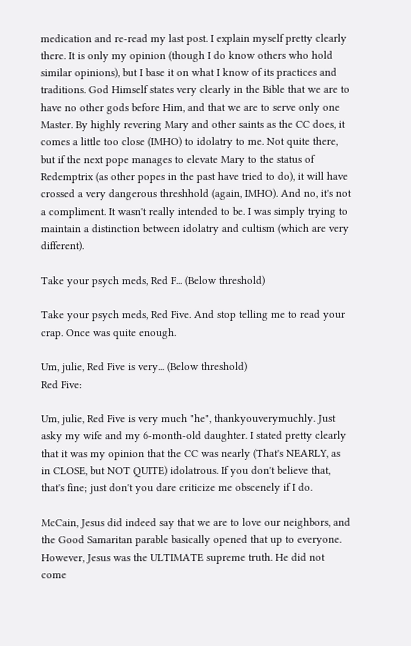medication and re-read my last post. I explain myself pretty clearly there. It is only my opinion (though I do know others who hold similar opinions), but I base it on what I know of its practices and traditions. God Himself states very clearly in the Bible that we are to have no other gods before Him, and that we are to serve only one Master. By highly revering Mary and other saints as the CC does, it comes a little too close (IMHO) to idolatry to me. Not quite there, but if the next pope manages to elevate Mary to the status of Redemptrix (as other popes in the past have tried to do), it will have crossed a very dangerous threshhold (again, IMHO). And no, it's not a compliment. It wasn't really intended to be. I was simply trying to maintain a distinction between idolatry and cultism (which are very different).

Take your psych meds, Red F... (Below threshold)

Take your psych meds, Red Five. And stop telling me to read your crap. Once was quite enough.

Um, julie, Red Five is very... (Below threshold)
Red Five:

Um, julie, Red Five is very much "he", thankyouverymuchly. Just asky my wife and my 6-month-old daughter. I stated pretty clearly that it was my opinion that the CC was nearly (That's NEARLY, as in CLOSE, but NOT QUITE) idolatrous. If you don't believe that, that's fine; just don't you dare criticize me obscenely if I do.

McCain, Jesus did indeed say that we are to love our neighbors, and the Good Samaritan parable basically opened that up to everyone. However, Jesus was the ULTIMATE supreme truth. He did not come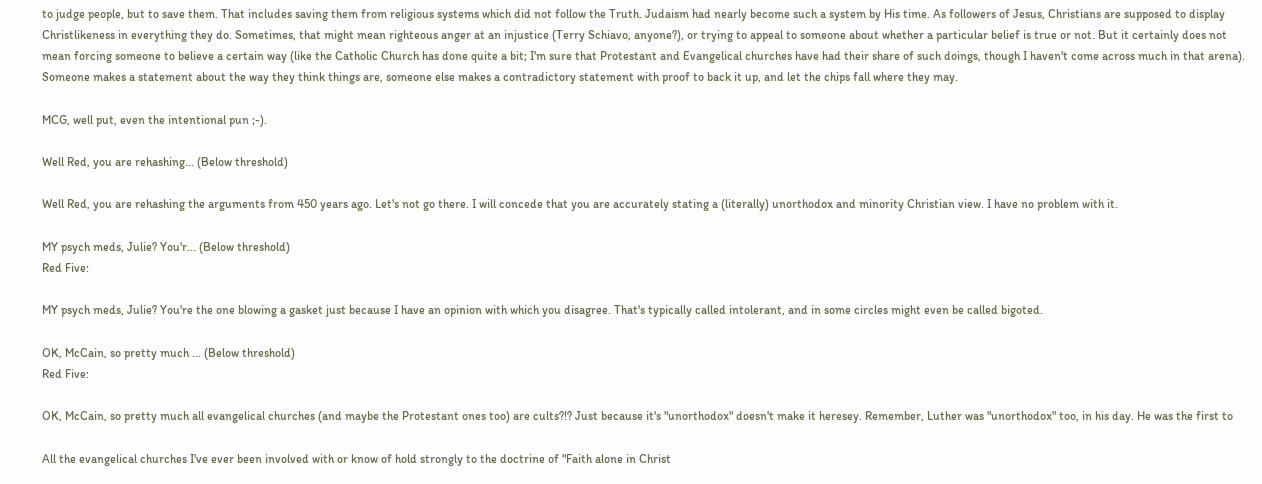to judge people, but to save them. That includes saving them from religious systems which did not follow the Truth. Judaism had nearly become such a system by His time. As followers of Jesus, Christians are supposed to display Christlikeness in everything they do. Sometimes, that might mean righteous anger at an injustice (Terry Schiavo, anyone?), or trying to appeal to someone about whether a particular belief is true or not. But it certainly does not mean forcing someone to believe a certain way (like the Catholic Church has done quite a bit; I'm sure that Protestant and Evangelical churches have had their share of such doings, though I haven't come across much in that arena). Someone makes a statement about the way they think things are, someone else makes a contradictory statement with proof to back it up, and let the chips fall where they may.

MCG, well put, even the intentional pun ;-).

Well Red, you are rehashing... (Below threshold)

Well Red, you are rehashing the arguments from 450 years ago. Let's not go there. I will concede that you are accurately stating a (literally) unorthodox and minority Christian view. I have no problem with it.

MY psych meds, Julie? You'r... (Below threshold)
Red Five:

MY psych meds, Julie? You're the one blowing a gasket just because I have an opinion with which you disagree. That's typically called intolerant, and in some circles might even be called bigoted.

OK, McCain, so pretty much ... (Below threshold)
Red Five:

OK, McCain, so pretty much all evangelical churches (and maybe the Protestant ones too) are cults?!? Just because it's "unorthodox" doesn't make it heresey. Remember, Luther was "unorthodox" too, in his day. He was the first to

All the evangelical churches I've ever been involved with or know of hold strongly to the doctrine of "Faith alone in Christ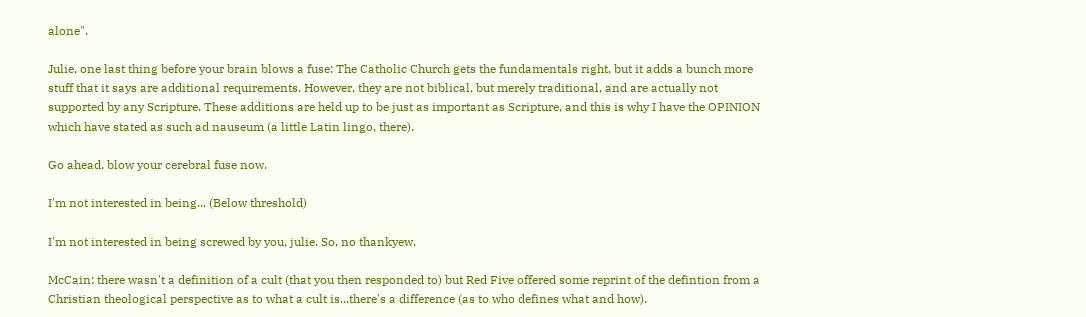alone".

Julie, one last thing before your brain blows a fuse: The Catholic Church gets the fundamentals right, but it adds a bunch more stuff that it says are additional requirements. However, they are not biblical, but merely traditional, and are actually not supported by any Scripture. These additions are held up to be just as important as Scripture, and this is why I have the OPINION which have stated as such ad nauseum (a little Latin lingo, there).

Go ahead, blow your cerebral fuse now.

I'm not interested in being... (Below threshold)

I'm not interested in being screwed by you, julie. So, no thankyew.

McCain: there wasn't a definition of a cult (that you then responded to) but Red Five offered some reprint of the defintion from a Christian theological perspective as to what a cult is...there's a difference (as to who defines what and how).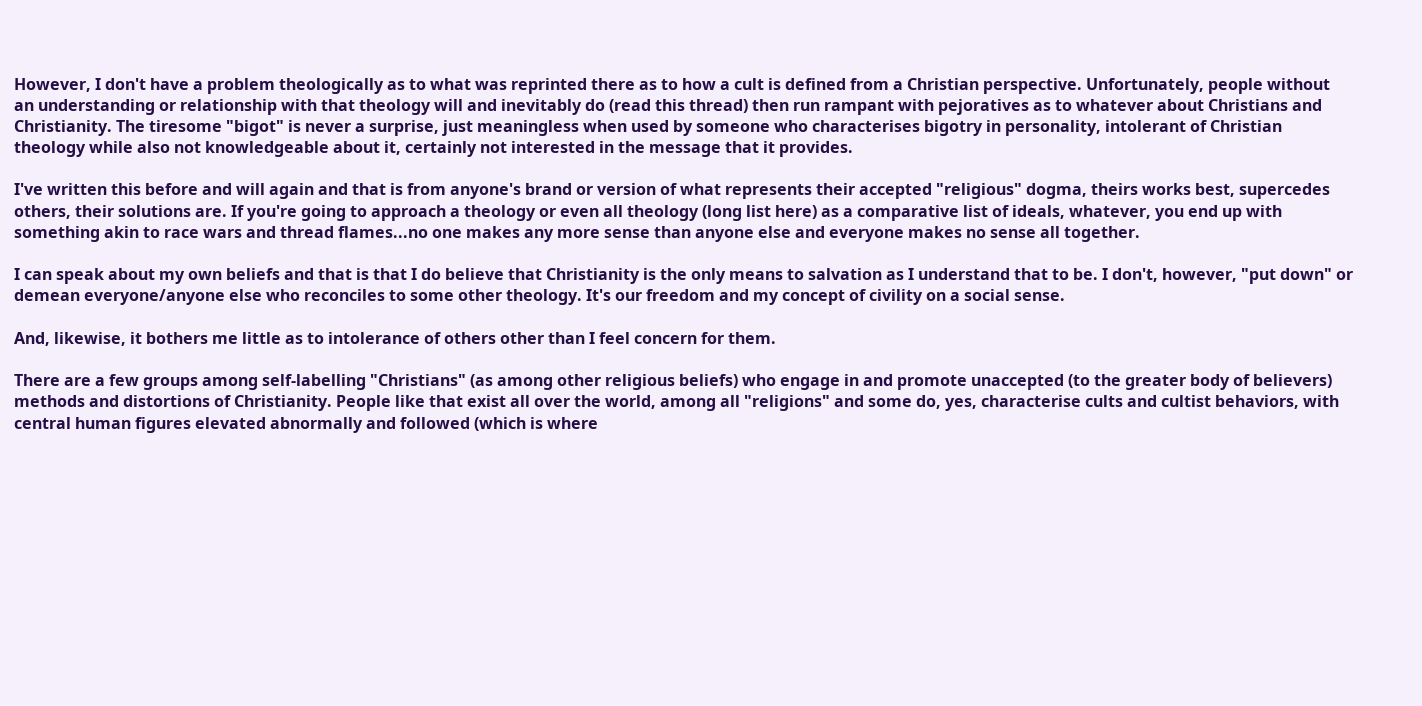However, I don't have a problem theologically as to what was reprinted there as to how a cult is defined from a Christian perspective. Unfortunately, people without an understanding or relationship with that theology will and inevitably do (read this thread) then run rampant with pejoratives as to whatever about Christians and Christianity. The tiresome "bigot" is never a surprise, just meaningless when used by someone who characterises bigotry in personality, intolerant of Christian theology while also not knowledgeable about it, certainly not interested in the message that it provides.

I've written this before and will again and that is from anyone's brand or version of what represents their accepted "religious" dogma, theirs works best, supercedes others, their solutions are. If you're going to approach a theology or even all theology (long list here) as a comparative list of ideals, whatever, you end up with something akin to race wars and thread flames...no one makes any more sense than anyone else and everyone makes no sense all together.

I can speak about my own beliefs and that is that I do believe that Christianity is the only means to salvation as I understand that to be. I don't, however, "put down" or demean everyone/anyone else who reconciles to some other theology. It's our freedom and my concept of civility on a social sense.

And, likewise, it bothers me little as to intolerance of others other than I feel concern for them.

There are a few groups among self-labelling "Christians" (as among other religious beliefs) who engage in and promote unaccepted (to the greater body of believers) methods and distortions of Christianity. People like that exist all over the world, among all "religions" and some do, yes, characterise cults and cultist behaviors, with central human figures elevated abnormally and followed (which is where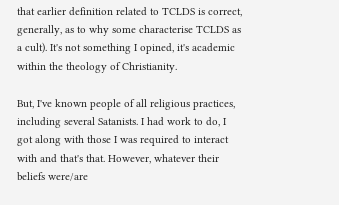that earlier definition related to TCLDS is correct, generally, as to why some characterise TCLDS as a cult). It's not something I opined, it's academic within the theology of Christianity.

But, I've known people of all religious practices, including several Satanists. I had work to do, I got along with those I was required to interact with and that's that. However, whatever their beliefs were/are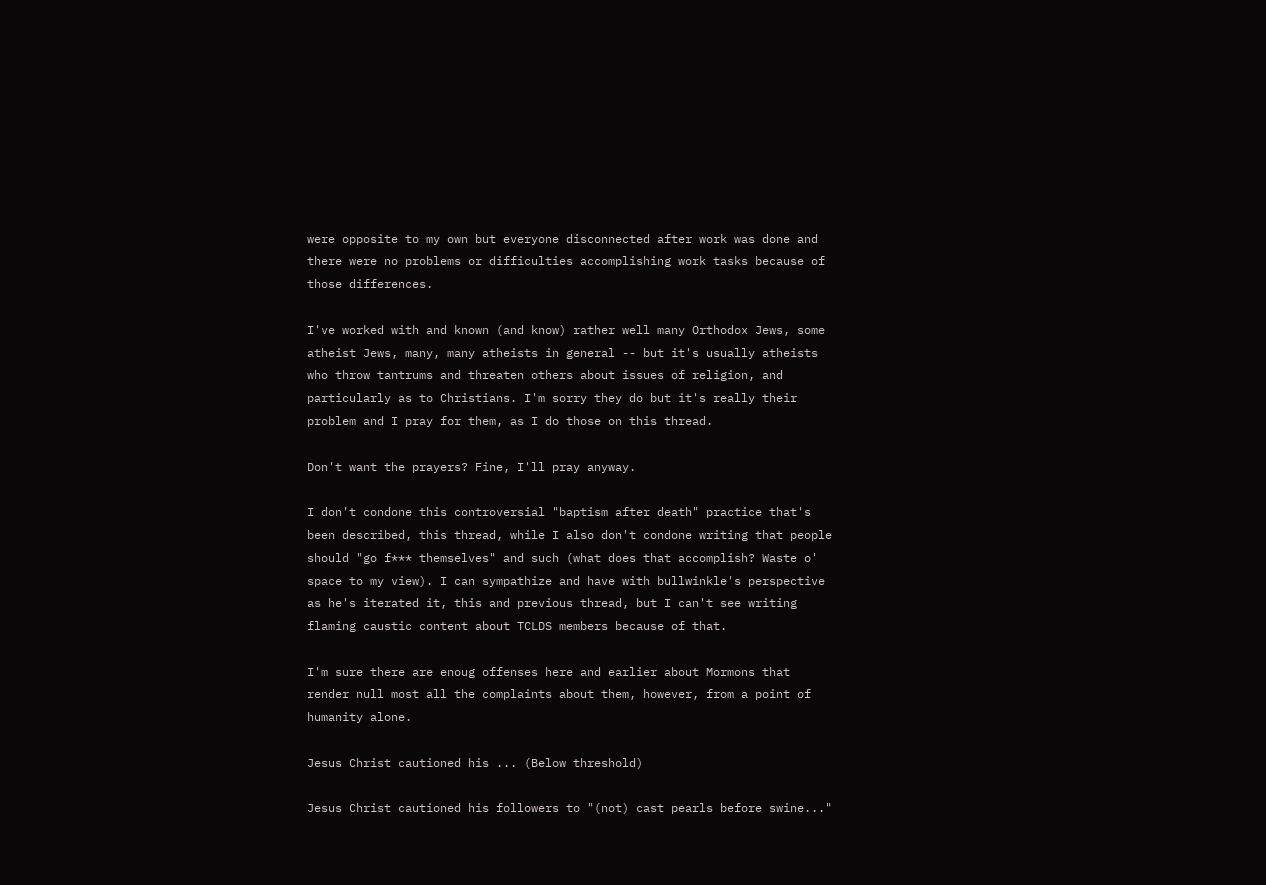were opposite to my own but everyone disconnected after work was done and there were no problems or difficulties accomplishing work tasks because of those differences.

I've worked with and known (and know) rather well many Orthodox Jews, some atheist Jews, many, many atheists in general -- but it's usually atheists who throw tantrums and threaten others about issues of religion, and particularly as to Christians. I'm sorry they do but it's really their problem and I pray for them, as I do those on this thread.

Don't want the prayers? Fine, I'll pray anyway.

I don't condone this controversial "baptism after death" practice that's been described, this thread, while I also don't condone writing that people should "go f*** themselves" and such (what does that accomplish? Waste o' space to my view). I can sympathize and have with bullwinkle's perspective as he's iterated it, this and previous thread, but I can't see writing flaming caustic content about TCLDS members because of that.

I'm sure there are enoug offenses here and earlier about Mormons that render null most all the complaints about them, however, from a point of humanity alone.

Jesus Christ cautioned his ... (Below threshold)

Jesus Christ cautioned his followers to "(not) cast pearls before swine..."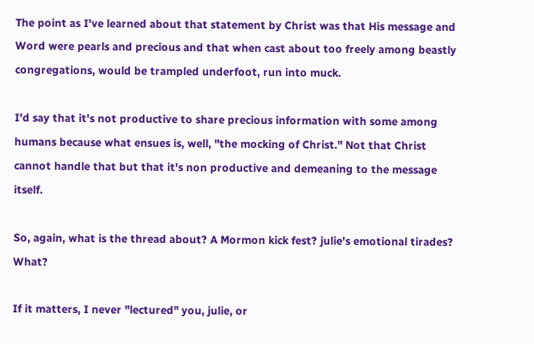The point as I've learned about that statement by Christ was that His message and Word were pearls and precious and that when cast about too freely among beastly congregations, would be trampled underfoot, run into muck.

I'd say that it's not productive to share precious information with some among humans because what ensues is, well, "the mocking of Christ." Not that Christ cannot handle that but that it's non productive and demeaning to the message itself.

So, again, what is the thread about? A Mormon kick fest? julie's emotional tirades? What?

If it matters, I never "lectured" you, julie, or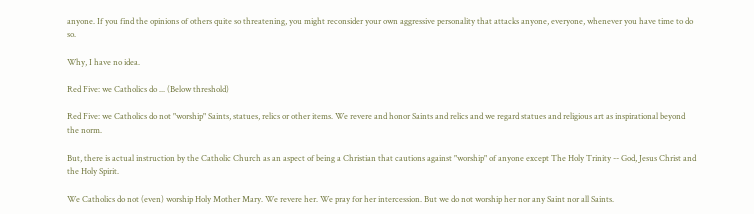anyone. If you find the opinions of others quite so threatening, you might reconsider your own aggressive personality that attacks anyone, everyone, whenever you have time to do so.

Why, I have no idea.

Red Five: we Catholics do ... (Below threshold)

Red Five: we Catholics do not "worship" Saints, statues, relics or other items. We revere and honor Saints and relics and we regard statues and religious art as inspirational beyond the norm.

But, there is actual instruction by the Catholic Church as an aspect of being a Christian that cautions against "worship" of anyone except The Holy Trinity -- God, Jesus Christ and the Holy Spirit.

We Catholics do not (even) worship Holy Mother Mary. We revere her. We pray for her intercession. But we do not worship her nor any Saint nor all Saints.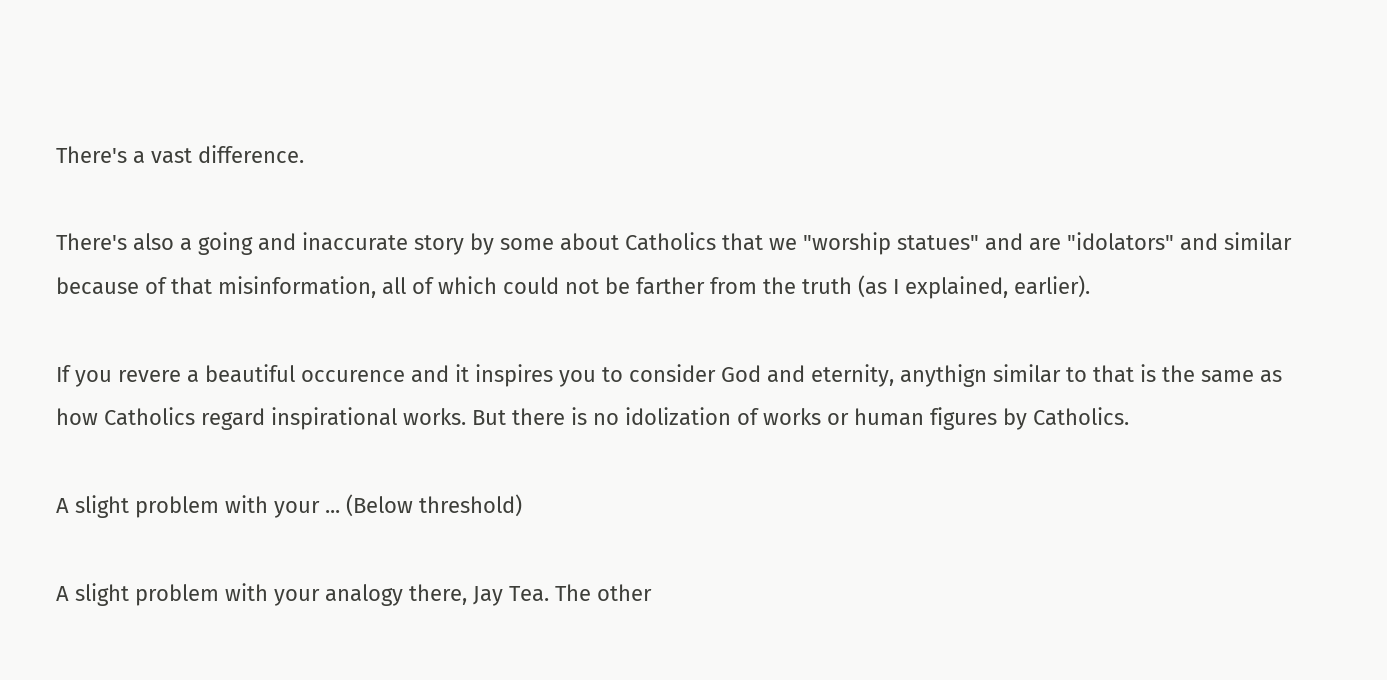There's a vast difference.

There's also a going and inaccurate story by some about Catholics that we "worship statues" and are "idolators" and similar because of that misinformation, all of which could not be farther from the truth (as I explained, earlier).

If you revere a beautiful occurence and it inspires you to consider God and eternity, anythign similar to that is the same as how Catholics regard inspirational works. But there is no idolization of works or human figures by Catholics.

A slight problem with your ... (Below threshold)

A slight problem with your analogy there, Jay Tea. The other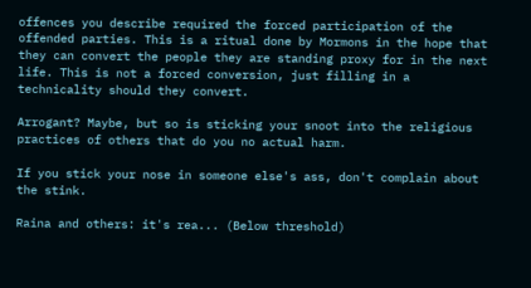offences you describe required the forced participation of the offended parties. This is a ritual done by Mormons in the hope that they can convert the people they are standing proxy for in the next life. This is not a forced conversion, just filling in a technicality should they convert.

Arrogant? Maybe, but so is sticking your snoot into the religious practices of others that do you no actual harm.

If you stick your nose in someone else's ass, don't complain about the stink.

Raina and others: it's rea... (Below threshold)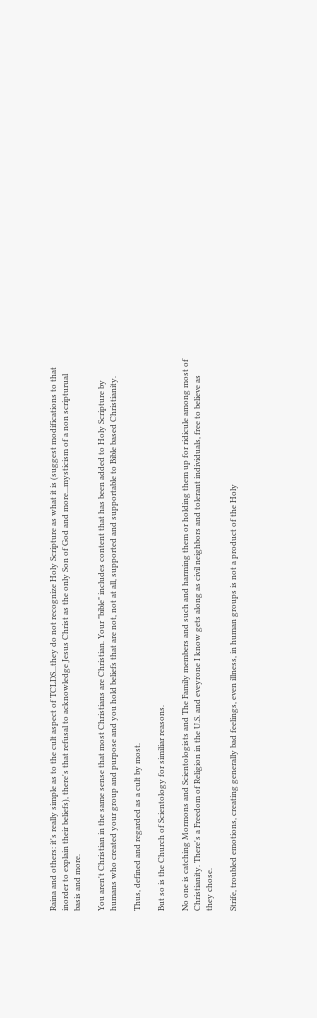Raina and others: it's really simple as to the cult aspect of TCLDS...they do not recognize Holy Scripture as what it is (suggest modifications to that inorder to explain their beliefs), there's that refusal to acknowledge Jesus Christ as the only Son of God and more...mysticism of a non scripturual basis and more.

You aren't Christian in the same sense that most Christians are Christian. Your "bible" includes content that has been added to Holy Scripture by humans who created your group and purpose and you hold beliefs that are not, not at all, supported and supportable to Bible based Christianity.

Thus, defined and regarded as a cult by most.

But so is the Church of Scientology for similiar reasons.

No one is catching Mormons and Scientologists and The Family members and such and harming them or holding them up for ridicule among most of Christianity. There's a Freedom of Religion in the U.S. and eveyrone I know gets along as civil neighbors and tolerant individuals, free to believe as they chose.

Strife, troubled emotions, creating generally bad feelings, even illness, in human groups is not a product of the Holy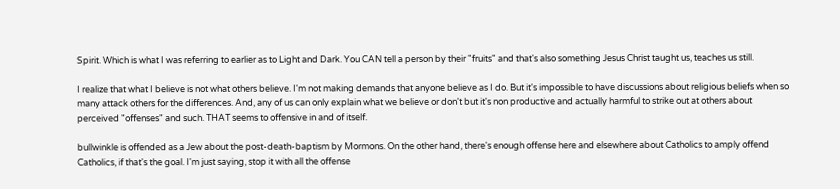Spirit. Which is what I was referring to earlier as to Light and Dark. You CAN tell a person by their "fruits" and that's also something Jesus Christ taught us, teaches us still.

I realize that what I believe is not what others believe. I'm not making demands that anyone believe as I do. But it's impossible to have discussions about religious beliefs when so many attack others for the differences. And, any of us can only explain what we believe or don't but it's non productive and actually harmful to strike out at others about perceived "offenses" and such. THAT seems to offensive in and of itself.

bullwinkle is offended as a Jew about the post-death-baptism by Mormons. On the other hand, there's enough offense here and elsewhere about Catholics to amply offend Catholics, if that's the goal. I'm just saying, stop it with all the offense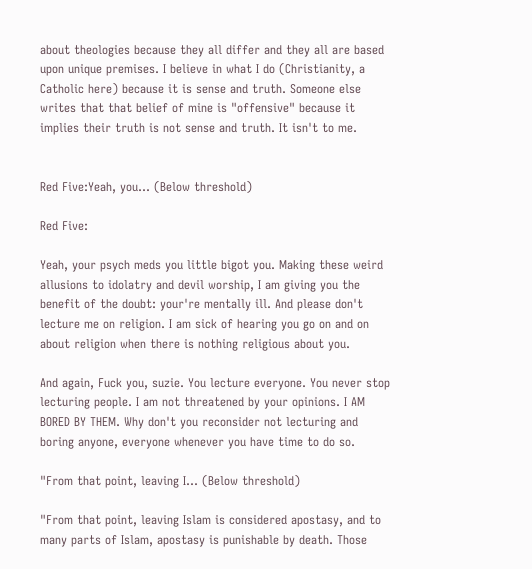about theologies because they all differ and they all are based upon unique premises. I believe in what I do (Christianity, a Catholic here) because it is sense and truth. Someone else writes that that belief of mine is "offensive" because it implies their truth is not sense and truth. It isn't to me.


Red Five:Yeah, you... (Below threshold)

Red Five:

Yeah, your psych meds you little bigot you. Making these weird allusions to idolatry and devil worship, I am giving you the benefit of the doubt: your're mentally ill. And please don't lecture me on religion. I am sick of hearing you go on and on about religion when there is nothing religious about you.

And again, Fuck you, suzie. You lecture everyone. You never stop lecturing people. I am not threatened by your opinions. I AM BORED BY THEM. Why don't you reconsider not lecturing and boring anyone, everyone whenever you have time to do so.

"From that point, leaving I... (Below threshold)

"From that point, leaving Islam is considered apostasy, and to many parts of Islam, apostasy is punishable by death. Those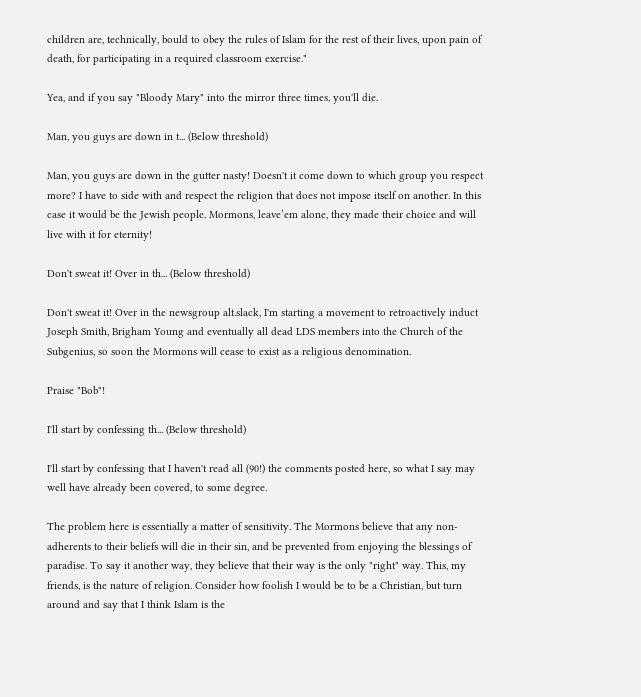children are, technically, bould to obey the rules of Islam for the rest of their lives, upon pain of death, for participating in a required classroom exercise."

Yea, and if you say "Bloody Mary" into the mirror three times, you'll die.

Man, you guys are down in t... (Below threshold)

Man, you guys are down in the gutter nasty! Doesn't it come down to which group you respect more? I have to side with and respect the religion that does not impose itself on another. In this case it would be the Jewish people. Mormons, leave’em alone, they made their choice and will live with it for eternity!

Don't sweat it! Over in th... (Below threshold)

Don't sweat it! Over in the newsgroup alt.slack, I'm starting a movement to retroactively induct Joseph Smith, Brigham Young and eventually all dead LDS members into the Church of the Subgenius, so soon the Mormons will cease to exist as a religious denomination.

Praise "Bob"!

I'll start by confessing th... (Below threshold)

I'll start by confessing that I haven't read all (90!) the comments posted here, so what I say may well have already been covered, to some degree.

The problem here is essentially a matter of sensitivity. The Mormons believe that any non-adherents to their beliefs will die in their sin, and be prevented from enjoying the blessings of paradise. To say it another way, they believe that their way is the only "right" way. This, my friends, is the nature of religion. Consider how foolish I would be to be a Christian, but turn around and say that I think Islam is the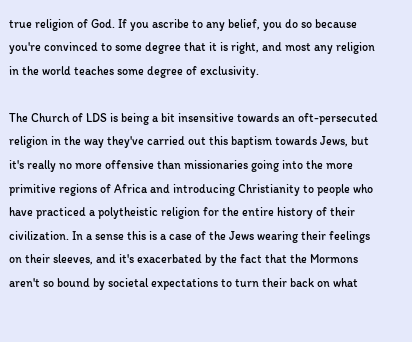true religion of God. If you ascribe to any belief, you do so because you're convinced to some degree that it is right, and most any religion in the world teaches some degree of exclusivity.

The Church of LDS is being a bit insensitive towards an oft-persecuted religion in the way they've carried out this baptism towards Jews, but it's really no more offensive than missionaries going into the more primitive regions of Africa and introducing Christianity to people who have practiced a polytheistic religion for the entire history of their civilization. In a sense this is a case of the Jews wearing their feelings on their sleeves, and it's exacerbated by the fact that the Mormons aren't so bound by societal expectations to turn their back on what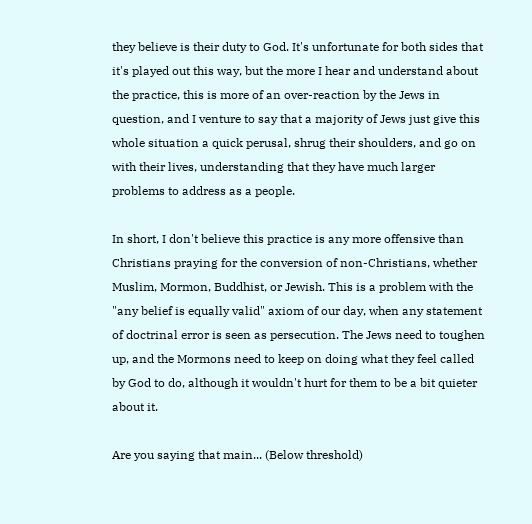they believe is their duty to God. It's unfortunate for both sides that it's played out this way, but the more I hear and understand about the practice, this is more of an over-reaction by the Jews in question, and I venture to say that a majority of Jews just give this whole situation a quick perusal, shrug their shoulders, and go on with their lives, understanding that they have much larger problems to address as a people.

In short, I don't believe this practice is any more offensive than Christians praying for the conversion of non-Christians, whether Muslim, Mormon, Buddhist, or Jewish. This is a problem with the "any belief is equally valid" axiom of our day, when any statement of doctrinal error is seen as persecution. The Jews need to toughen up, and the Mormons need to keep on doing what they feel called by God to do, although it wouldn't hurt for them to be a bit quieter about it.

Are you saying that main... (Below threshold)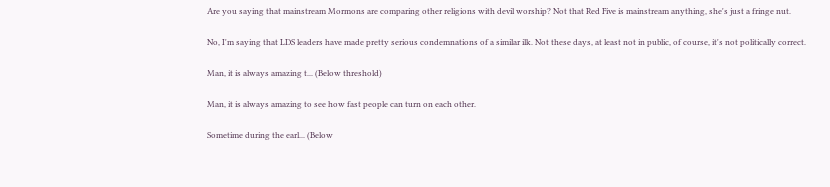Are you saying that mainstream Mormons are comparing other religions with devil worship? Not that Red Five is mainstream anything, she's just a fringe nut.

No, I'm saying that LDS leaders have made pretty serious condemnations of a similar ilk. Not these days, at least not in public, of course, it's not politically correct.

Man, it is always amazing t... (Below threshold)

Man, it is always amazing to see how fast people can turn on each other.

Sometime during the earl... (Below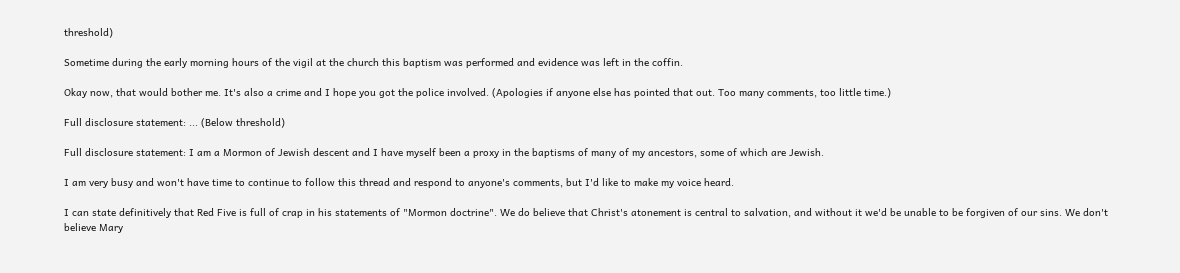threshold)

Sometime during the early morning hours of the vigil at the church this baptism was performed and evidence was left in the coffin.

Okay now, that would bother me. It's also a crime and I hope you got the police involved. (Apologies if anyone else has pointed that out. Too many comments, too little time.)

Full disclosure statement: ... (Below threshold)

Full disclosure statement: I am a Mormon of Jewish descent and I have myself been a proxy in the baptisms of many of my ancestors, some of which are Jewish.

I am very busy and won't have time to continue to follow this thread and respond to anyone's comments, but I'd like to make my voice heard.

I can state definitively that Red Five is full of crap in his statements of "Mormon doctrine". We do believe that Christ's atonement is central to salvation, and without it we'd be unable to be forgiven of our sins. We don't believe Mary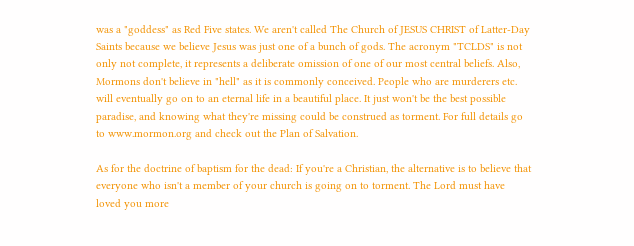was a "goddess" as Red Five states. We aren't called The Church of JESUS CHRIST of Latter-Day Saints because we believe Jesus was just one of a bunch of gods. The acronym "TCLDS" is not only not complete, it represents a deliberate omission of one of our most central beliefs. Also, Mormons don't believe in "hell" as it is commonly conceived. People who are murderers etc. will eventually go on to an eternal life in a beautiful place. It just won't be the best possible paradise, and knowing what they're missing could be construed as torment. For full details go to www.mormon.org and check out the Plan of Salvation.

As for the doctrine of baptism for the dead: If you're a Christian, the alternative is to believe that everyone who isn't a member of your church is going on to torment. The Lord must have loved you more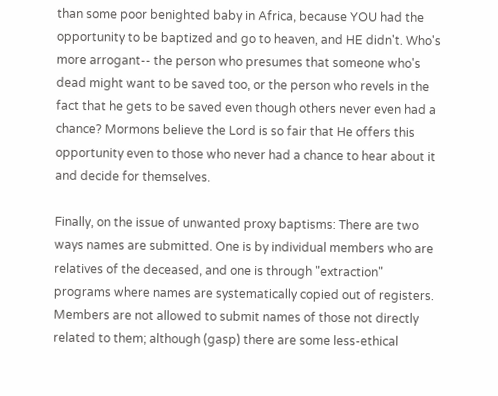than some poor benighted baby in Africa, because YOU had the opportunity to be baptized and go to heaven, and HE didn't. Who's more arrogant-- the person who presumes that someone who's dead might want to be saved too, or the person who revels in the fact that he gets to be saved even though others never even had a chance? Mormons believe the Lord is so fair that He offers this opportunity even to those who never had a chance to hear about it and decide for themselves.

Finally, on the issue of unwanted proxy baptisms: There are two ways names are submitted. One is by individual members who are relatives of the deceased, and one is through "extraction" programs where names are systematically copied out of registers. Members are not allowed to submit names of those not directly related to them; although (gasp) there are some less-ethical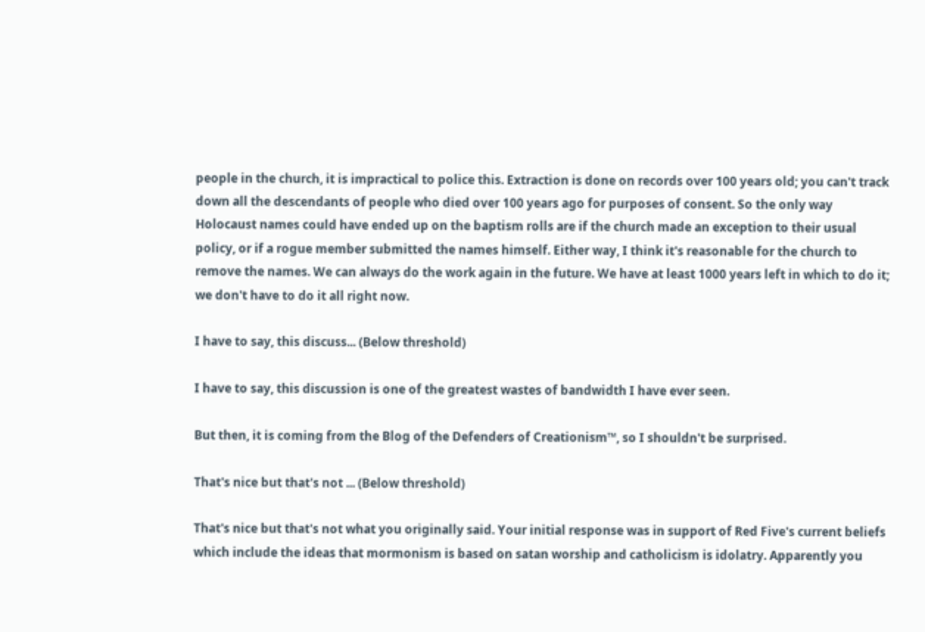people in the church, it is impractical to police this. Extraction is done on records over 100 years old; you can't track down all the descendants of people who died over 100 years ago for purposes of consent. So the only way Holocaust names could have ended up on the baptism rolls are if the church made an exception to their usual policy, or if a rogue member submitted the names himself. Either way, I think it's reasonable for the church to remove the names. We can always do the work again in the future. We have at least 1000 years left in which to do it; we don't have to do it all right now.

I have to say, this discuss... (Below threshold)

I have to say, this discussion is one of the greatest wastes of bandwidth I have ever seen.

But then, it is coming from the Blog of the Defenders of Creationism™, so I shouldn't be surprised.

That's nice but that's not ... (Below threshold)

That's nice but that's not what you originally said. Your initial response was in support of Red Five's current beliefs which include the ideas that mormonism is based on satan worship and catholicism is idolatry. Apparently you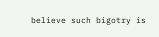believe such bigotry is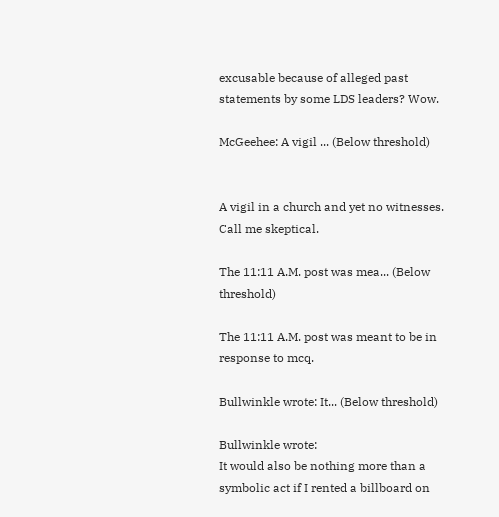excusable because of alleged past statements by some LDS leaders? Wow.

McGeehee: A vigil ... (Below threshold)


A vigil in a church and yet no witnesses. Call me skeptical.

The 11:11 A.M. post was mea... (Below threshold)

The 11:11 A.M. post was meant to be in response to mcq.

Bullwinkle wrote: It... (Below threshold)

Bullwinkle wrote:
It would also be nothing more than a symbolic act if I rented a billboard on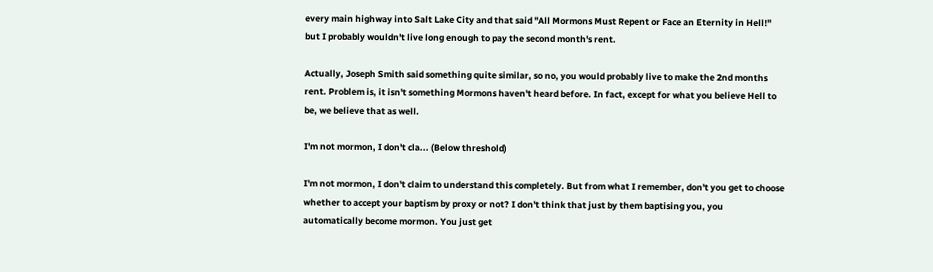every main highway into Salt Lake City and that said "All Mormons Must Repent or Face an Eternity in Hell!" but I probably wouldn't live long enough to pay the second month's rent.

Actually, Joseph Smith said something quite similar, so no, you would probably live to make the 2nd months rent. Problem is, it isn't something Mormons haven't heard before. In fact, except for what you believe Hell to be, we believe that as well.

I'm not mormon, I don't cla... (Below threshold)

I'm not mormon, I don't claim to understand this completely. But from what I remember, don't you get to choose whether to accept your baptism by proxy or not? I don't think that just by them baptising you, you automatically become mormon. You just get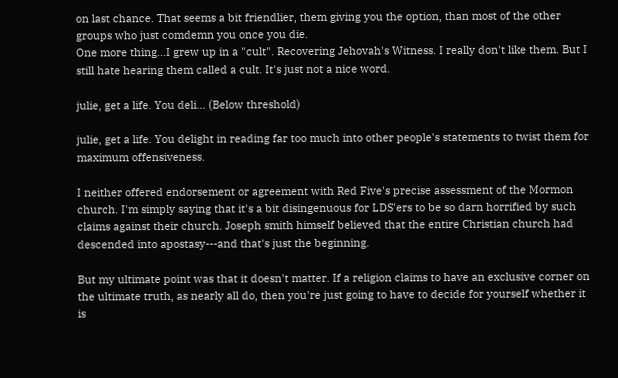on last chance. That seems a bit friendlier, them giving you the option, than most of the other groups who just comdemn you once you die.
One more thing...I grew up in a "cult". Recovering Jehovah's Witness. I really don't like them. But I still hate hearing them called a cult. It's just not a nice word.

julie, get a life. You deli... (Below threshold)

julie, get a life. You delight in reading far too much into other people's statements to twist them for maximum offensiveness.

I neither offered endorsement or agreement with Red Five's precise assessment of the Mormon church. I'm simply saying that it's a bit disingenuous for LDS'ers to be so darn horrified by such claims against their church. Joseph smith himself believed that the entire Christian church had descended into apostasy---and that's just the beginning.

But my ultimate point was that it doesn't matter. If a religion claims to have an exclusive corner on the ultimate truth, as nearly all do, then you're just going to have to decide for yourself whether it is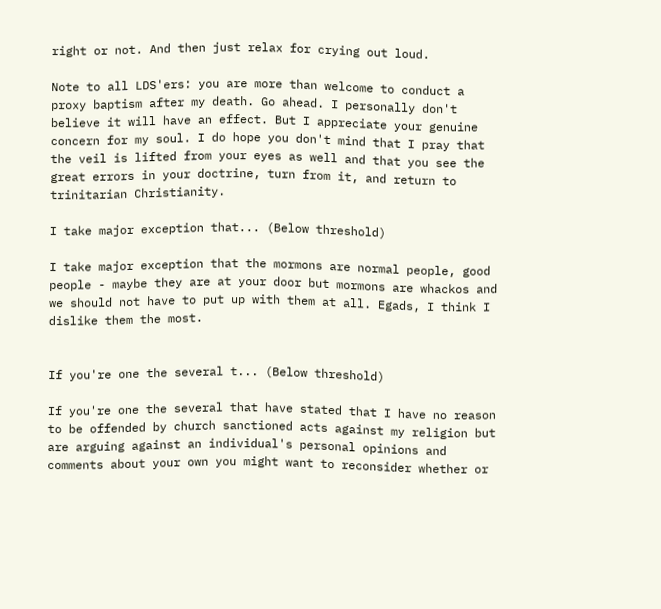right or not. And then just relax for crying out loud.

Note to all LDS'ers: you are more than welcome to conduct a proxy baptism after my death. Go ahead. I personally don't believe it will have an effect. But I appreciate your genuine concern for my soul. I do hope you don't mind that I pray that the veil is lifted from your eyes as well and that you see the great errors in your doctrine, turn from it, and return to trinitarian Christianity.

I take major exception that... (Below threshold)

I take major exception that the mormons are normal people, good people - maybe they are at your door but mormons are whackos and we should not have to put up with them at all. Egads, I think I dislike them the most.


If you're one the several t... (Below threshold)

If you're one the several that have stated that I have no reason to be offended by church sanctioned acts against my religion but are arguing against an individual's personal opinions and comments about your own you might want to reconsider whether or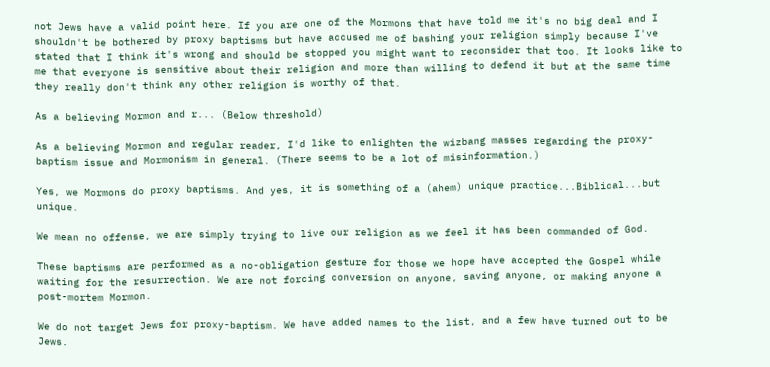not Jews have a valid point here. If you are one of the Mormons that have told me it's no big deal and I shouldn't be bothered by proxy baptisms but have accused me of bashing your religion simply because I've stated that I think it's wrong and should be stopped you might want to reconsider that too. It looks like to me that everyone is sensitive about their religion and more than willing to defend it but at the same time they really don't think any other religion is worthy of that.

As a believing Mormon and r... (Below threshold)

As a believing Mormon and regular reader, I'd like to enlighten the wizbang masses regarding the proxy-baptism issue and Mormonism in general. (There seems to be a lot of misinformation.)

Yes, we Mormons do proxy baptisms. And yes, it is something of a (ahem) unique practice...Biblical...but unique.

We mean no offense, we are simply trying to live our religion as we feel it has been commanded of God.

These baptisms are performed as a no-obligation gesture for those we hope have accepted the Gospel while waiting for the resurrection. We are not forcing conversion on anyone, saving anyone, or making anyone a post-mortem Mormon.

We do not target Jews for proxy-baptism. We have added names to the list, and a few have turned out to be Jews.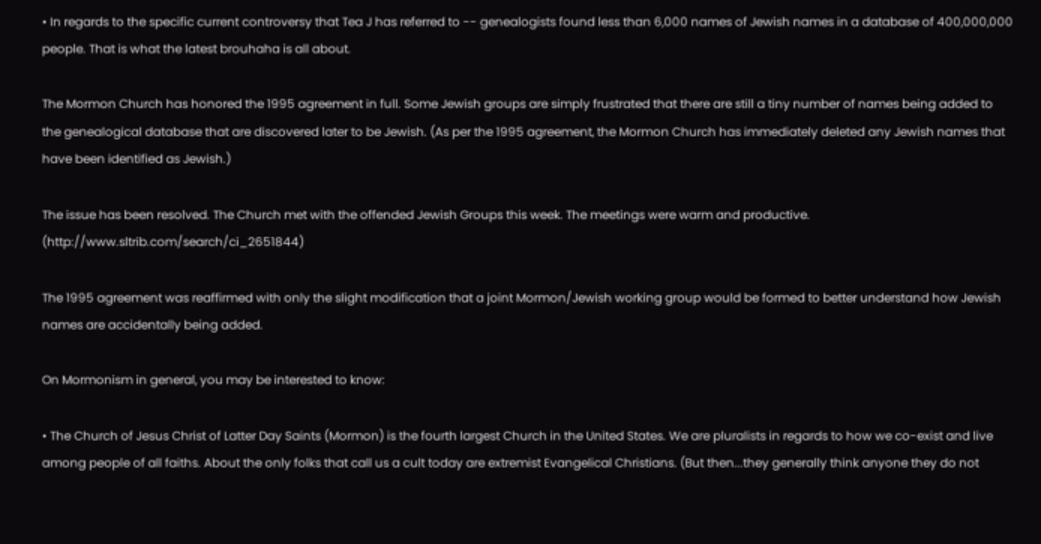• In regards to the specific current controversy that Tea J has referred to -- genealogists found less than 6,000 names of Jewish names in a database of 400,000,000 people. That is what the latest brouhaha is all about.

The Mormon Church has honored the 1995 agreement in full. Some Jewish groups are simply frustrated that there are still a tiny number of names being added to the genealogical database that are discovered later to be Jewish. (As per the 1995 agreement, the Mormon Church has immediately deleted any Jewish names that have been identified as Jewish.)

The issue has been resolved. The Church met with the offended Jewish Groups this week. The meetings were warm and productive. (http://www.sltrib.com/search/ci_2651844)

The 1995 agreement was reaffirmed with only the slight modification that a joint Mormon/Jewish working group would be formed to better understand how Jewish names are accidentally being added.

On Mormonism in general, you may be interested to know:

• The Church of Jesus Christ of Latter Day Saints (Mormon) is the fourth largest Church in the United States. We are pluralists in regards to how we co-exist and live among people of all faiths. About the only folks that call us a cult today are extremist Evangelical Christians. (But then...they generally think anyone they do not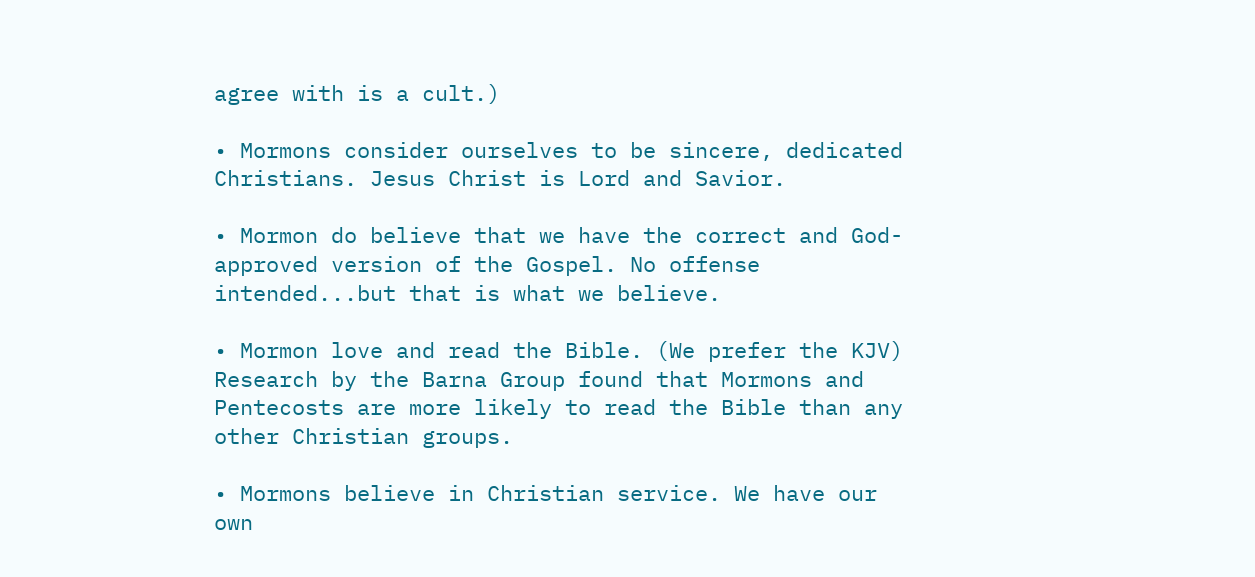agree with is a cult.)

• Mormons consider ourselves to be sincere, dedicated Christians. Jesus Christ is Lord and Savior.

• Mormon do believe that we have the correct and God-approved version of the Gospel. No offense intended...but that is what we believe.

• Mormon love and read the Bible. (We prefer the KJV) Research by the Barna Group found that Mormons and Pentecosts are more likely to read the Bible than any other Christian groups.

• Mormons believe in Christian service. We have our own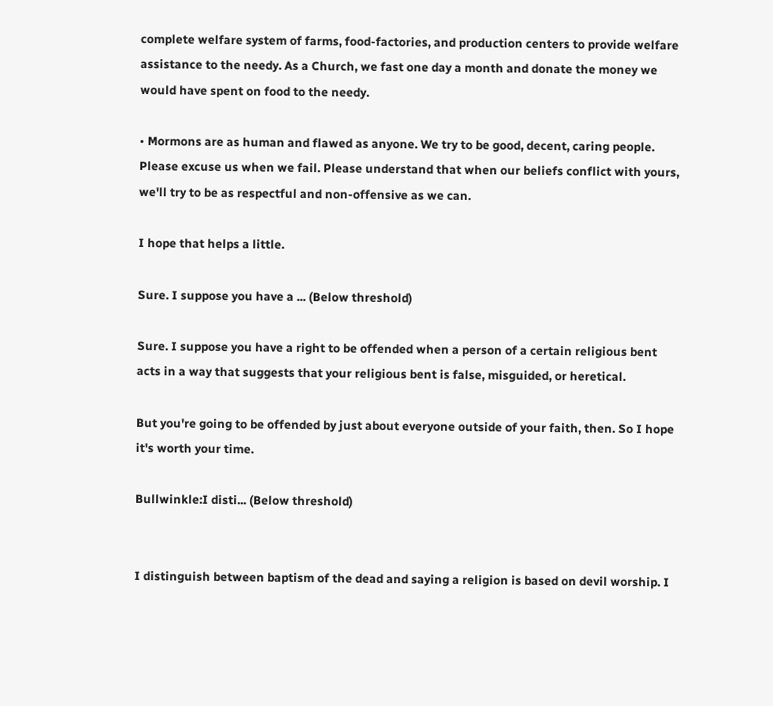complete welfare system of farms, food-factories, and production centers to provide welfare assistance to the needy. As a Church, we fast one day a month and donate the money we would have spent on food to the needy.

• Mormons are as human and flawed as anyone. We try to be good, decent, caring people. Please excuse us when we fail. Please understand that when our beliefs conflict with yours, we'll try to be as respectful and non-offensive as we can.

I hope that helps a little.

Sure. I suppose you have a ... (Below threshold)

Sure. I suppose you have a right to be offended when a person of a certain religious bent acts in a way that suggests that your religious bent is false, misguided, or heretical.

But you're going to be offended by just about everyone outside of your faith, then. So I hope it's worth your time.

Bullwinkle:I disti... (Below threshold)


I distinguish between baptism of the dead and saying a religion is based on devil worship. I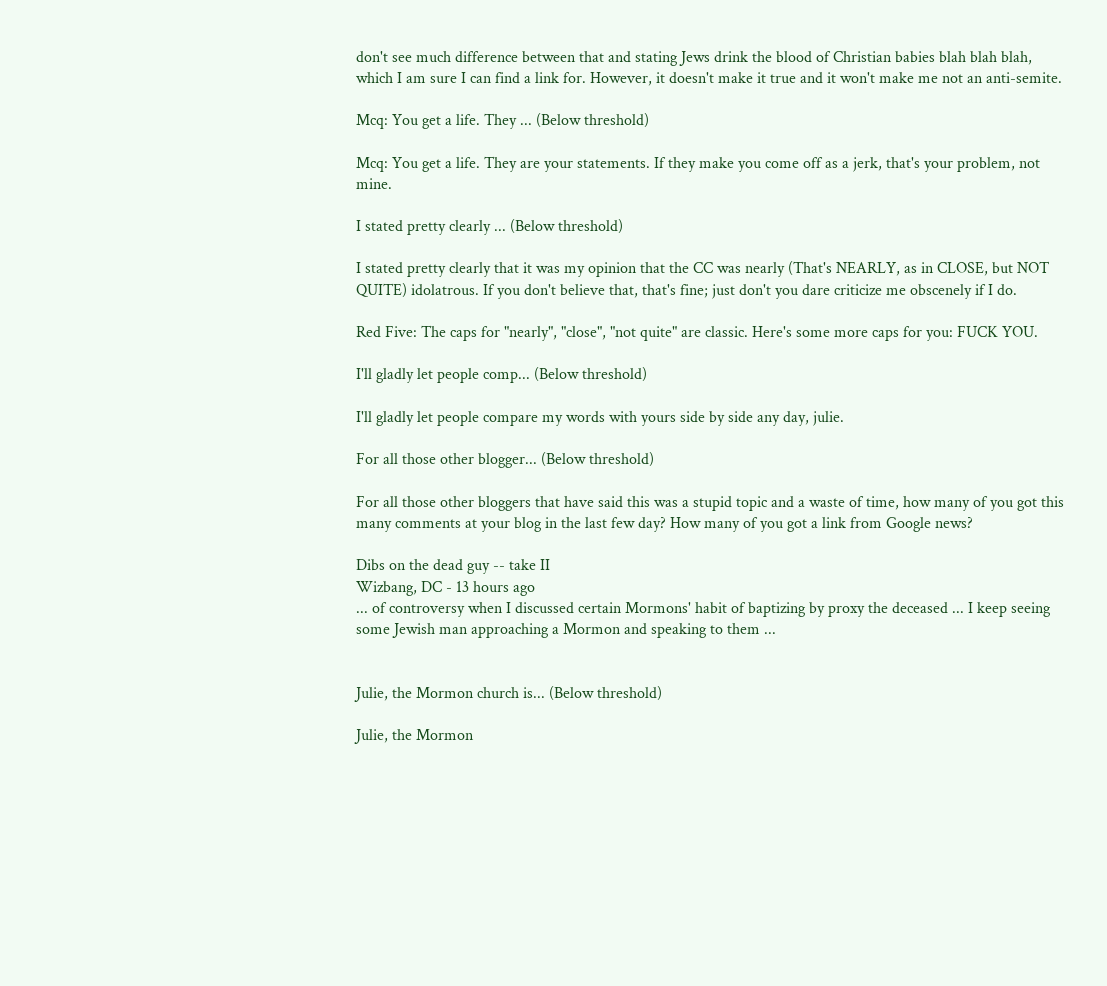don't see much difference between that and stating Jews drink the blood of Christian babies blah blah blah, which I am sure I can find a link for. However, it doesn't make it true and it won't make me not an anti-semite.

Mcq: You get a life. They ... (Below threshold)

Mcq: You get a life. They are your statements. If they make you come off as a jerk, that's your problem, not mine.

I stated pretty clearly ... (Below threshold)

I stated pretty clearly that it was my opinion that the CC was nearly (That's NEARLY, as in CLOSE, but NOT QUITE) idolatrous. If you don't believe that, that's fine; just don't you dare criticize me obscenely if I do.

Red Five: The caps for "nearly", "close", "not quite" are classic. Here's some more caps for you: FUCK YOU.

I'll gladly let people comp... (Below threshold)

I'll gladly let people compare my words with yours side by side any day, julie.

For all those other blogger... (Below threshold)

For all those other bloggers that have said this was a stupid topic and a waste of time, how many of you got this many comments at your blog in the last few day? How many of you got a link from Google news?

Dibs on the dead guy -- take II
Wizbang, DC - 13 hours ago
... of controversy when I discussed certain Mormons' habit of baptizing by proxy the deceased ... I keep seeing some Jewish man approaching a Mormon and speaking to them ...


Julie, the Mormon church is... (Below threshold)

Julie, the Mormon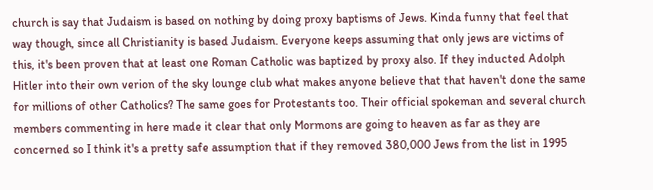church is say that Judaism is based on nothing by doing proxy baptisms of Jews. Kinda funny that feel that way though, since all Christianity is based Judaism. Everyone keeps assuming that only jews are victims of this, it's been proven that at least one Roman Catholic was baptized by proxy also. If they inducted Adolph Hitler into their own verion of the sky lounge club what makes anyone believe that that haven't done the same for millions of other Catholics? The same goes for Protestants too. Their official spokeman and several church members commenting in here made it clear that only Mormons are going to heaven as far as they are concerned so I think it's a pretty safe assumption that if they removed 380,000 Jews from the list in 1995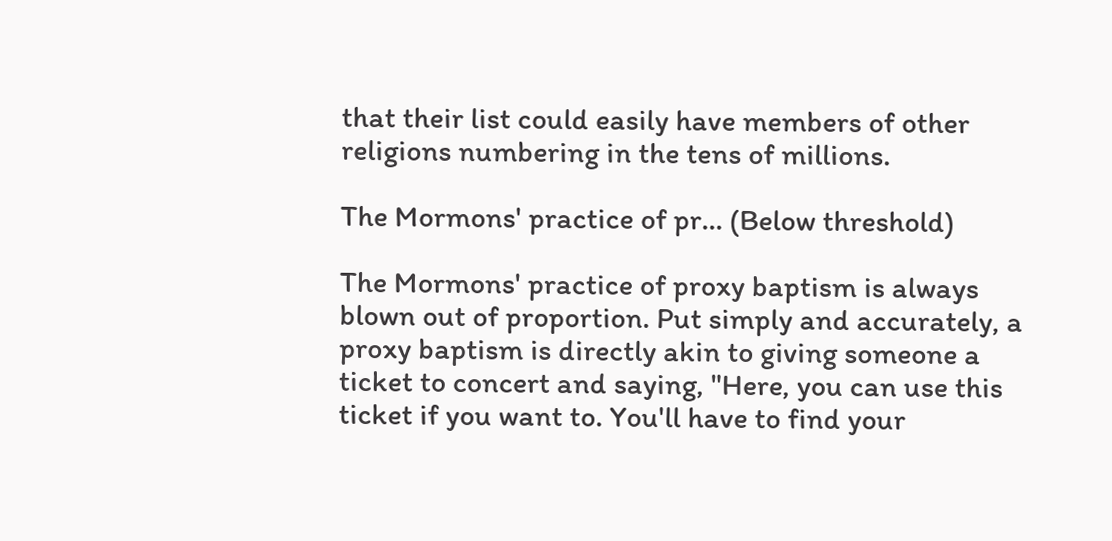that their list could easily have members of other religions numbering in the tens of millions.

The Mormons' practice of pr... (Below threshold)

The Mormons' practice of proxy baptism is always blown out of proportion. Put simply and accurately, a proxy baptism is directly akin to giving someone a ticket to concert and saying, "Here, you can use this ticket if you want to. You'll have to find your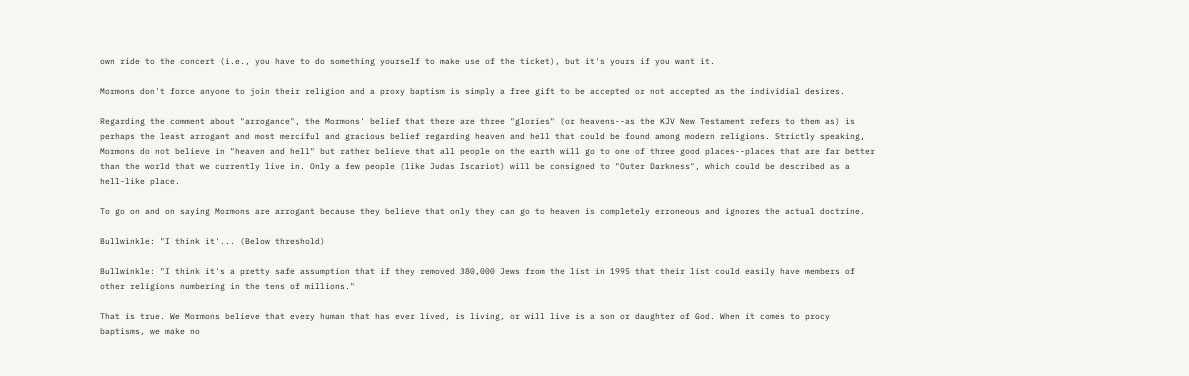own ride to the concert (i.e., you have to do something yourself to make use of the ticket), but it's yours if you want it.

Mormons don't force anyone to join their religion and a proxy baptism is simply a free gift to be accepted or not accepted as the individial desires.

Regarding the comment about "arrogance", the Mormons' belief that there are three "glories" (or heavens--as the KJV New Testament refers to them as) is perhaps the least arrogant and most merciful and gracious belief regarding heaven and hell that could be found among modern religions. Strictly speaking, Mormons do not believe in "heaven and hell" but rather believe that all people on the earth will go to one of three good places--places that are far better than the world that we currently live in. Only a few people (like Judas Iscariot) will be consigned to "Outer Darkness", which could be described as a hell-like place.

To go on and on saying Mormons are arrogant because they believe that only they can go to heaven is completely erroneous and ignores the actual doctrine.

Bullwinkle: "I think it'... (Below threshold)

Bullwinkle: "I think it's a pretty safe assumption that if they removed 380,000 Jews from the list in 1995 that their list could easily have members of other religions numbering in the tens of millions."

That is true. We Mormons believe that every human that has ever lived, is living, or will live is a son or daughter of God. When it comes to procy baptisms, we make no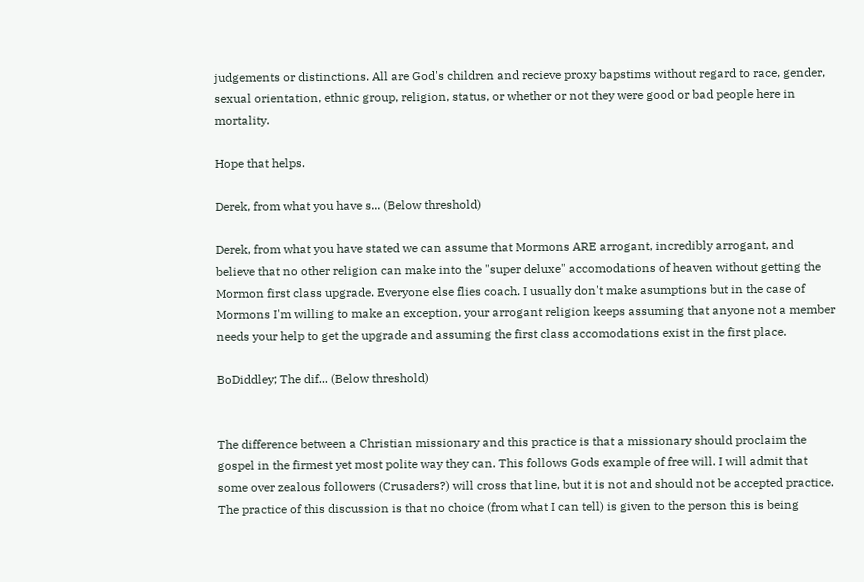judgements or distinctions. All are God's children and recieve proxy bapstims without regard to race, gender, sexual orientation, ethnic group, religion, status, or whether or not they were good or bad people here in mortality.

Hope that helps.

Derek, from what you have s... (Below threshold)

Derek, from what you have stated we can assume that Mormons ARE arrogant, incredibly arrogant, and believe that no other religion can make into the "super deluxe" accomodations of heaven without getting the Mormon first class upgrade. Everyone else flies coach. I usually don't make asumptions but in the case of Mormons I'm willing to make an exception, your arrogant religion keeps assuming that anyone not a member needs your help to get the upgrade and assuming the first class accomodations exist in the first place.

BoDiddley; The dif... (Below threshold)


The difference between a Christian missionary and this practice is that a missionary should proclaim the gospel in the firmest yet most polite way they can. This follows Gods example of free will. I will admit that some over zealous followers (Crusaders?) will cross that line, but it is not and should not be accepted practice.
The practice of this discussion is that no choice (from what I can tell) is given to the person this is being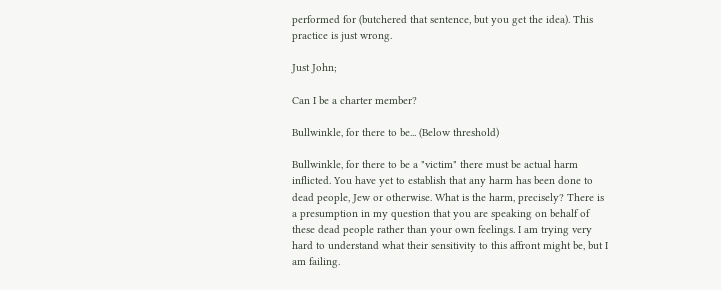performed for (butchered that sentence, but you get the idea). This practice is just wrong.

Just John;

Can I be a charter member?

Bullwinkle, for there to be... (Below threshold)

Bullwinkle, for there to be a "victim" there must be actual harm inflicted. You have yet to establish that any harm has been done to dead people, Jew or otherwise. What is the harm, precisely? There is a presumption in my question that you are speaking on behalf of these dead people rather than your own feelings. I am trying very hard to understand what their sensitivity to this affront might be, but I am failing.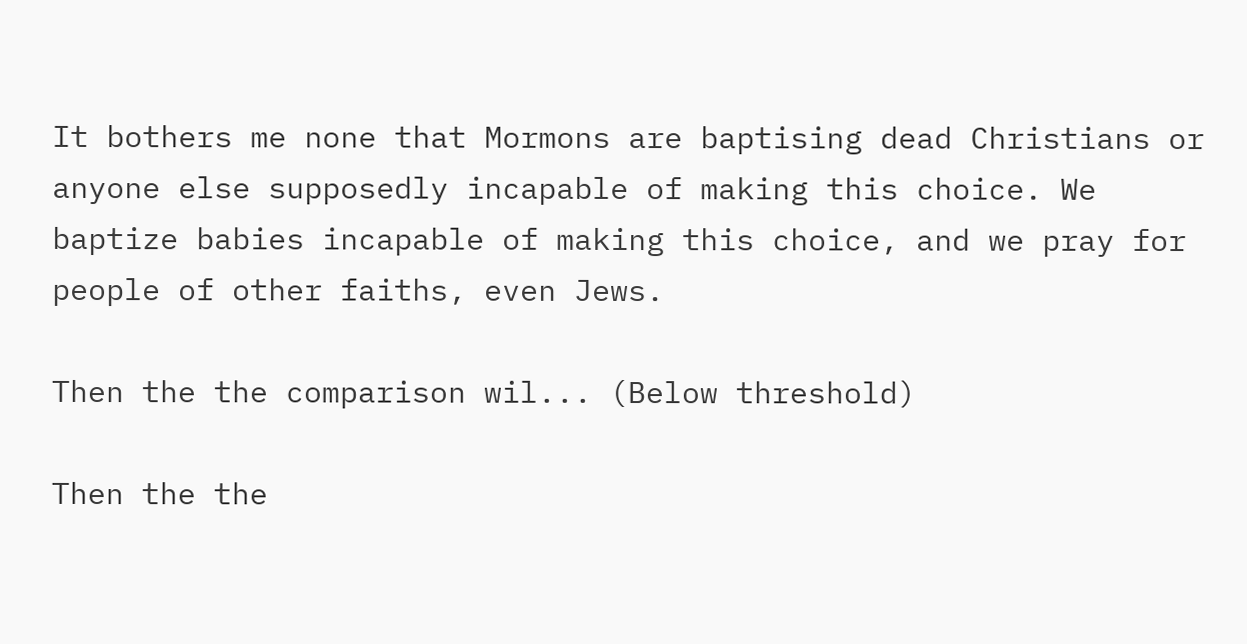It bothers me none that Mormons are baptising dead Christians or anyone else supposedly incapable of making this choice. We baptize babies incapable of making this choice, and we pray for people of other faiths, even Jews.

Then the the comparison wil... (Below threshold)

Then the the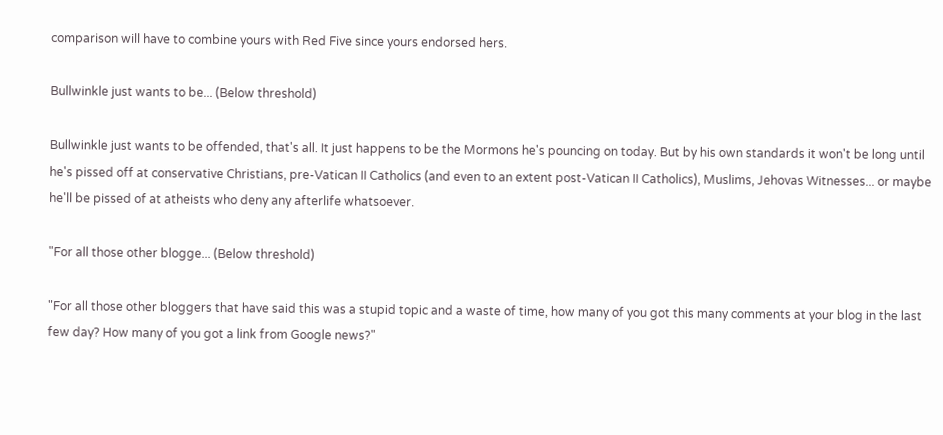comparison will have to combine yours with Red Five since yours endorsed hers.

Bullwinkle just wants to be... (Below threshold)

Bullwinkle just wants to be offended, that's all. It just happens to be the Mormons he's pouncing on today. But by his own standards it won't be long until he's pissed off at conservative Christians, pre-Vatican II Catholics (and even to an extent post-Vatican II Catholics), Muslims, Jehovas Witnesses... or maybe he'll be pissed of at atheists who deny any afterlife whatsoever.

"For all those other blogge... (Below threshold)

"For all those other bloggers that have said this was a stupid topic and a waste of time, how many of you got this many comments at your blog in the last few day? How many of you got a link from Google news?"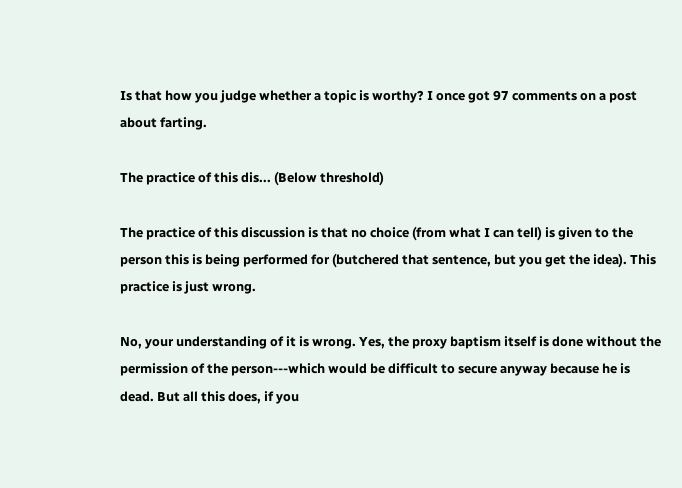Is that how you judge whether a topic is worthy? I once got 97 comments on a post about farting.

The practice of this dis... (Below threshold)

The practice of this discussion is that no choice (from what I can tell) is given to the person this is being performed for (butchered that sentence, but you get the idea). This practice is just wrong.

No, your understanding of it is wrong. Yes, the proxy baptism itself is done without the permission of the person---which would be difficult to secure anyway because he is dead. But all this does, if you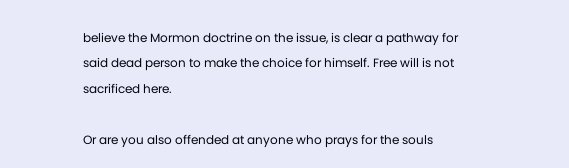believe the Mormon doctrine on the issue, is clear a pathway for said dead person to make the choice for himself. Free will is not sacrificed here.

Or are you also offended at anyone who prays for the souls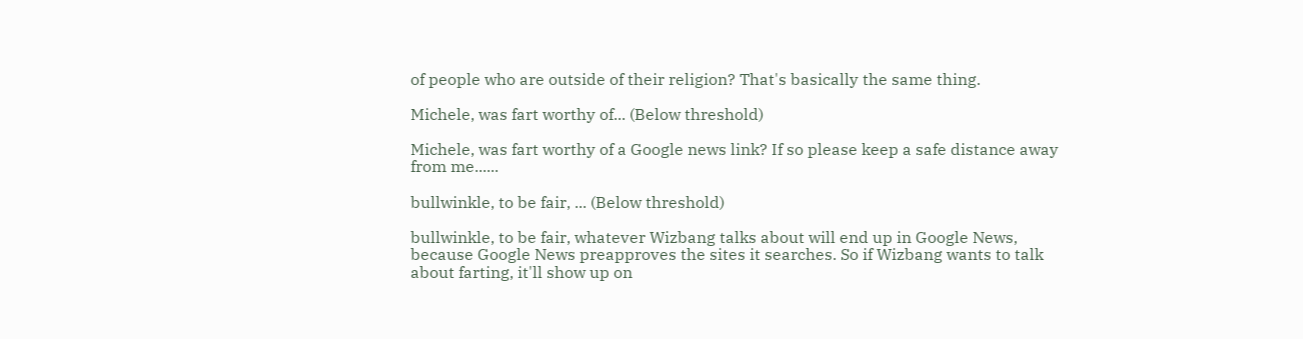of people who are outside of their religion? That's basically the same thing.

Michele, was fart worthy of... (Below threshold)

Michele, was fart worthy of a Google news link? If so please keep a safe distance away from me......

bullwinkle, to be fair, ... (Below threshold)

bullwinkle, to be fair, whatever Wizbang talks about will end up in Google News, because Google News preapproves the sites it searches. So if Wizbang wants to talk about farting, it'll show up on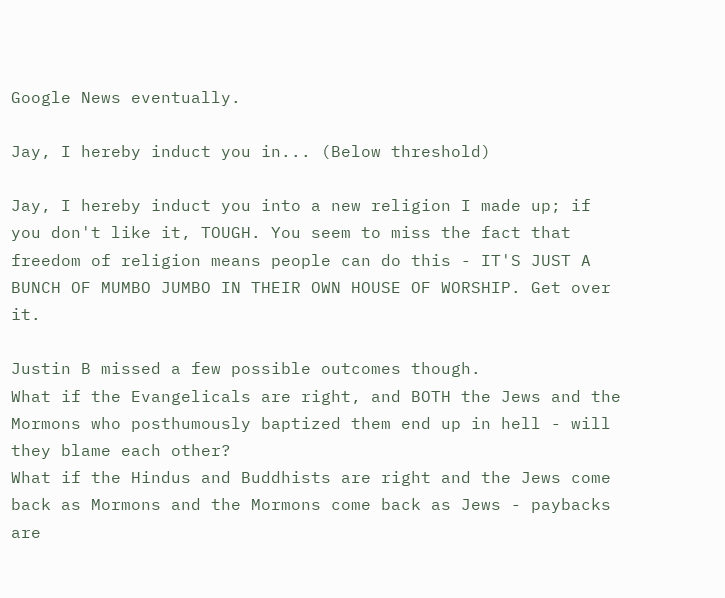Google News eventually.

Jay, I hereby induct you in... (Below threshold)

Jay, I hereby induct you into a new religion I made up; if you don't like it, TOUGH. You seem to miss the fact that freedom of religion means people can do this - IT'S JUST A BUNCH OF MUMBO JUMBO IN THEIR OWN HOUSE OF WORSHIP. Get over it.

Justin B missed a few possible outcomes though.
What if the Evangelicals are right, and BOTH the Jews and the Mormons who posthumously baptized them end up in hell - will they blame each other?
What if the Hindus and Buddhists are right and the Jews come back as Mormons and the Mormons come back as Jews - paybacks are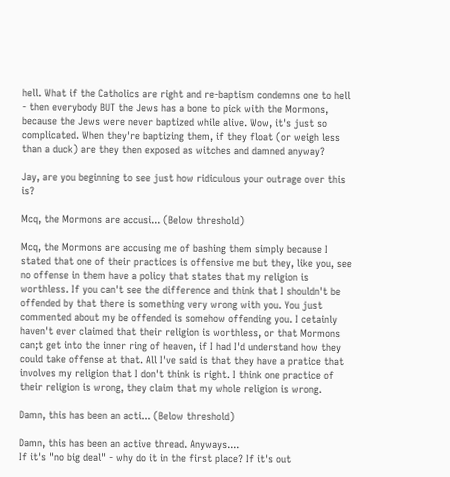hell. What if the Catholics are right and re-baptism condemns one to hell - then everybody BUT the Jews has a bone to pick with the Mormons, because the Jews were never baptized while alive. Wow, it's just so complicated. When they're baptizing them, if they float (or weigh less than a duck) are they then exposed as witches and damned anyway?

Jay, are you beginning to see just how ridiculous your outrage over this is?

Mcq, the Mormons are accusi... (Below threshold)

Mcq, the Mormons are accusing me of bashing them simply because I stated that one of their practices is offensive me but they, like you, see no offense in them have a policy that states that my religion is worthless. If you can't see the difference and think that I shouldn't be offended by that there is something very wrong with you. You just commented about my be offended is somehow offending you. I cetainly haven't ever claimed that their religion is worthless, or that Mormons can;t get into the inner ring of heaven, if I had I'd understand how they could take offense at that. All I've said is that they have a pratice that involves my religion that I don't think is right. I think one practice of their religion is wrong, they claim that my whole religion is wrong.

Damn, this has been an acti... (Below threshold)

Damn, this has been an active thread. Anyways....
If it's "no big deal" - why do it in the first place? If it's out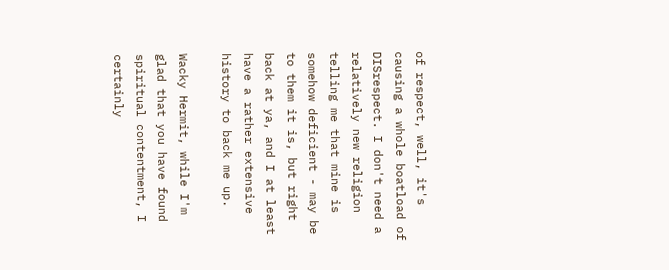of respect, well, it's causing a whole boatload of DISrespect. I don't need a relatively new religion telling me that mine is somehow deficient - may be to them it is, but right back at ya, and I at least have a rather extensive history to back me up.

Wacky Hermit, while I'm glad that you have found spiritual contentment, I certainly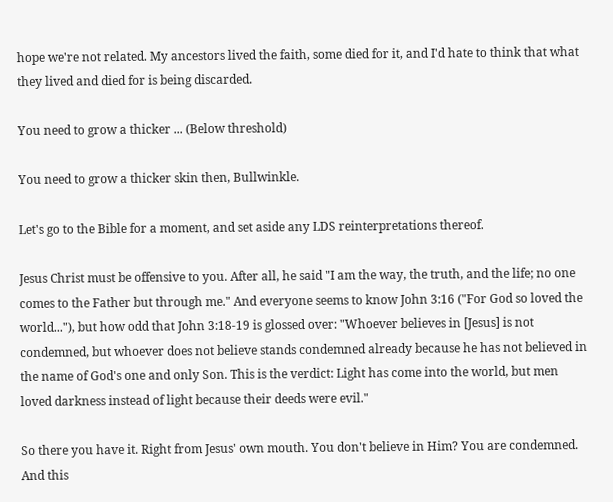hope we're not related. My ancestors lived the faith, some died for it, and I'd hate to think that what they lived and died for is being discarded.

You need to grow a thicker ... (Below threshold)

You need to grow a thicker skin then, Bullwinkle.

Let's go to the Bible for a moment, and set aside any LDS reinterpretations thereof.

Jesus Christ must be offensive to you. After all, he said "I am the way, the truth, and the life; no one comes to the Father but through me." And everyone seems to know John 3:16 ("For God so loved the world..."), but how odd that John 3:18-19 is glossed over: "Whoever believes in [Jesus] is not condemned, but whoever does not believe stands condemned already because he has not believed in the name of God's one and only Son. This is the verdict: Light has come into the world, but men loved darkness instead of light because their deeds were evil."

So there you have it. Right from Jesus' own mouth. You don't believe in Him? You are condemned. And this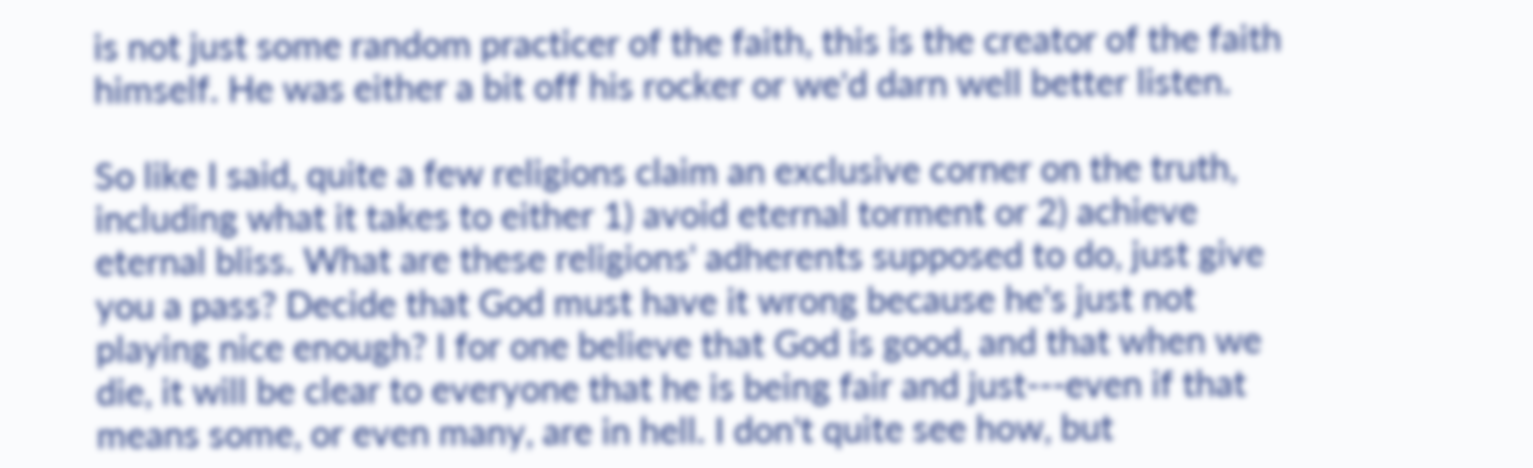is not just some random practicer of the faith, this is the creator of the faith himself. He was either a bit off his rocker or we'd darn well better listen.

So like I said, quite a few religions claim an exclusive corner on the truth, including what it takes to either 1) avoid eternal torment or 2) achieve eternal bliss. What are these religions' adherents supposed to do, just give you a pass? Decide that God must have it wrong because he's just not playing nice enough? I for one believe that God is good, and that when we die, it will be clear to everyone that he is being fair and just---even if that means some, or even many, are in hell. I don't quite see how, but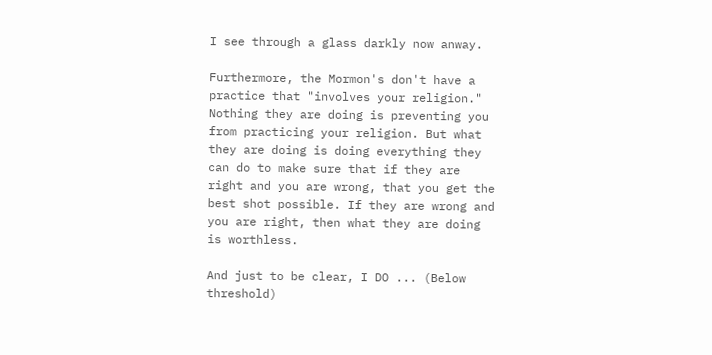I see through a glass darkly now anway.

Furthermore, the Mormon's don't have a practice that "involves your religion." Nothing they are doing is preventing you from practicing your religion. But what they are doing is doing everything they can do to make sure that if they are right and you are wrong, that you get the best shot possible. If they are wrong and you are right, then what they are doing is worthless.

And just to be clear, I DO ... (Below threshold)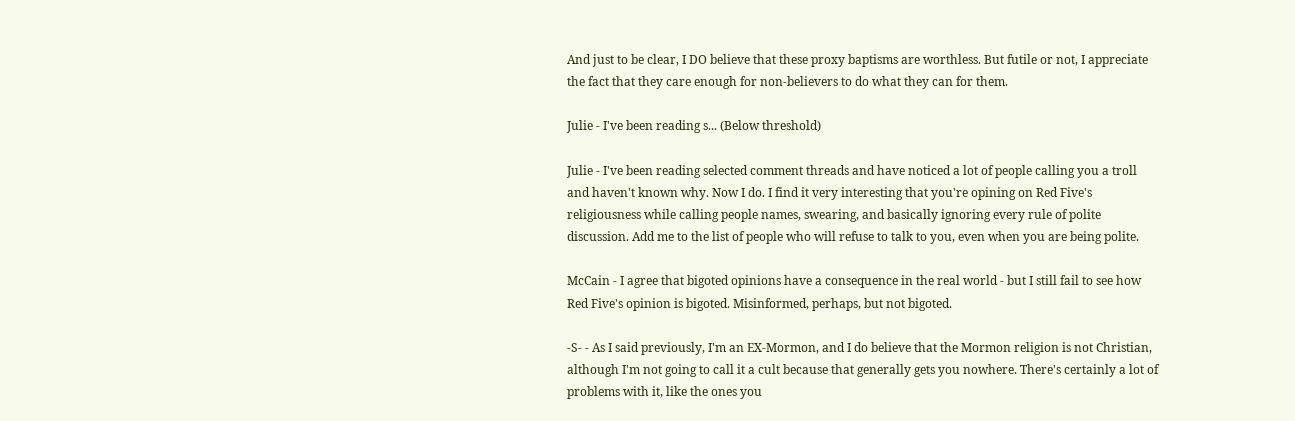And just to be clear, I DO believe that these proxy baptisms are worthless. But futile or not, I appreciate the fact that they care enough for non-believers to do what they can for them.

Julie - I've been reading s... (Below threshold)

Julie - I've been reading selected comment threads and have noticed a lot of people calling you a troll and haven't known why. Now I do. I find it very interesting that you're opining on Red Five's religiousness while calling people names, swearing, and basically ignoring every rule of polite discussion. Add me to the list of people who will refuse to talk to you, even when you are being polite.

McCain - I agree that bigoted opinions have a consequence in the real world - but I still fail to see how Red Five's opinion is bigoted. Misinformed, perhaps, but not bigoted.

-S- - As I said previously, I'm an EX-Mormon, and I do believe that the Mormon religion is not Christian, although I'm not going to call it a cult because that generally gets you nowhere. There's certainly a lot of problems with it, like the ones you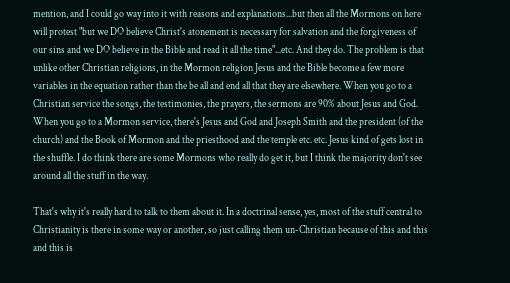mention, and I could go way into it with reasons and explanations...but then all the Mormons on here will protest "but we DO believe Christ's atonement is necessary for salvation and the forgiveness of our sins and we DO believe in the Bible and read it all the time"...etc. And they do. The problem is that unlike other Christian religions, in the Mormon religion Jesus and the Bible become a few more variables in the equation rather than the be all and end all that they are elsewhere. When you go to a Christian service the songs, the testimonies, the prayers, the sermons are 90% about Jesus and God. When you go to a Mormon service, there's Jesus and God and Joseph Smith and the president (of the church) and the Book of Mormon and the priesthood and the temple etc. etc. Jesus kind of gets lost in the shuffle. I do think there are some Mormons who really do get it, but I think the majority don't see around all the stuff in the way.

That's why it's really hard to talk to them about it. In a doctrinal sense, yes, most of the stuff central to Christianity is there in some way or another, so just calling them un-Christian because of this and this and this is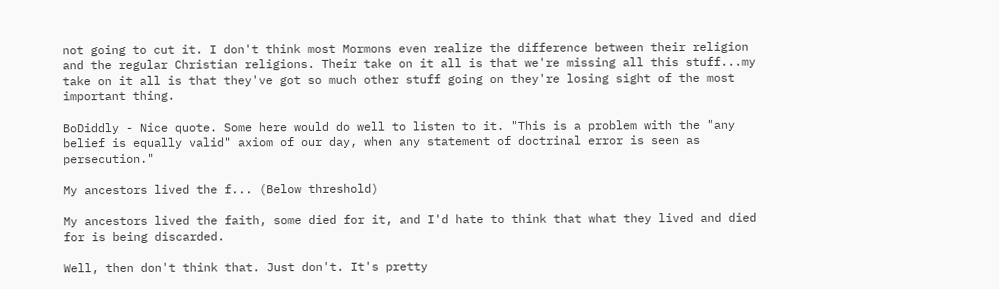not going to cut it. I don't think most Mormons even realize the difference between their religion and the regular Christian religions. Their take on it all is that we're missing all this stuff...my take on it all is that they've got so much other stuff going on they're losing sight of the most important thing.

BoDiddly - Nice quote. Some here would do well to listen to it. "This is a problem with the "any belief is equally valid" axiom of our day, when any statement of doctrinal error is seen as persecution."

My ancestors lived the f... (Below threshold)

My ancestors lived the faith, some died for it, and I'd hate to think that what they lived and died for is being discarded.

Well, then don't think that. Just don't. It's pretty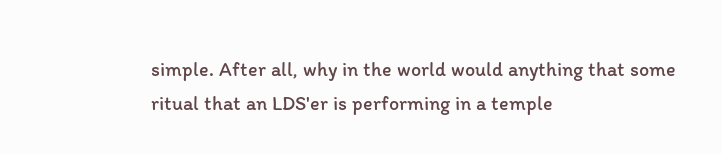simple. After all, why in the world would anything that some ritual that an LDS'er is performing in a temple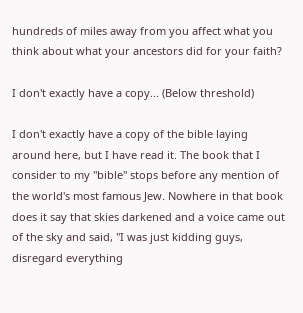hundreds of miles away from you affect what you think about what your ancestors did for your faith?

I don't exactly have a copy... (Below threshold)

I don't exactly have a copy of the bible laying around here, but I have read it. The book that I consider to my "bible" stops before any mention of the world's most famous Jew. Nowhere in that book does it say that skies darkened and a voice came out of the sky and said, "I was just kidding guys, disregard everything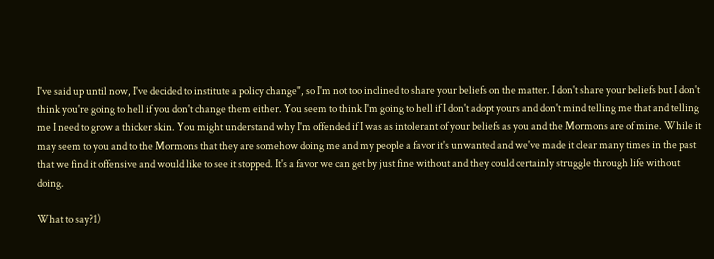I've said up until now, I've decided to institute a policy change", so I'm not too inclined to share your beliefs on the matter. I don't share your beliefs but I don't think you're going to hell if you don't change them either. You seem to think I'm going to hell if I don't adopt yours and don't mind telling me that and telling me I need to grow a thicker skin. You might understand why I'm offended if I was as intolerant of your beliefs as you and the Mormons are of mine. While it may seem to you and to the Mormons that they are somehow doing me and my people a favor it's unwanted and we've made it clear many times in the past that we find it offensive and would like to see it stopped. It's a favor we can get by just fine without and they could certainly struggle through life without doing.

What to say?1)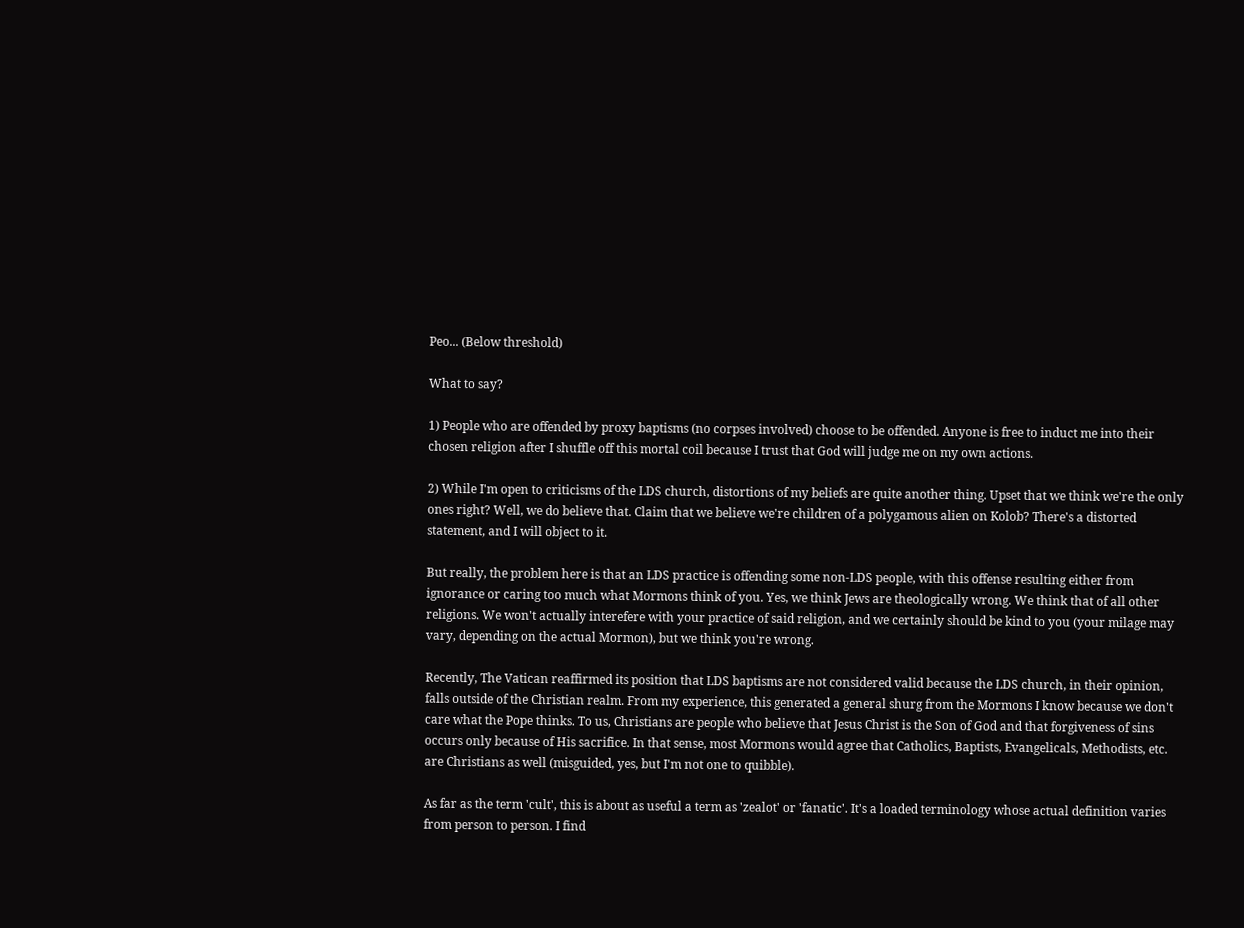Peo... (Below threshold)

What to say?

1) People who are offended by proxy baptisms (no corpses involved) choose to be offended. Anyone is free to induct me into their chosen religion after I shuffle off this mortal coil because I trust that God will judge me on my own actions.

2) While I'm open to criticisms of the LDS church, distortions of my beliefs are quite another thing. Upset that we think we're the only ones right? Well, we do believe that. Claim that we believe we're children of a polygamous alien on Kolob? There's a distorted statement, and I will object to it.

But really, the problem here is that an LDS practice is offending some non-LDS people, with this offense resulting either from ignorance or caring too much what Mormons think of you. Yes, we think Jews are theologically wrong. We think that of all other religions. We won't actually interefere with your practice of said religion, and we certainly should be kind to you (your milage may vary, depending on the actual Mormon), but we think you're wrong.

Recently, The Vatican reaffirmed its position that LDS baptisms are not considered valid because the LDS church, in their opinion, falls outside of the Christian realm. From my experience, this generated a general shurg from the Mormons I know because we don't care what the Pope thinks. To us, Christians are people who believe that Jesus Christ is the Son of God and that forgiveness of sins occurs only because of His sacrifice. In that sense, most Mormons would agree that Catholics, Baptists, Evangelicals, Methodists, etc. are Christians as well (misguided, yes, but I'm not one to quibble).

As far as the term 'cult', this is about as useful a term as 'zealot' or 'fanatic'. It's a loaded terminology whose actual definition varies from person to person. I find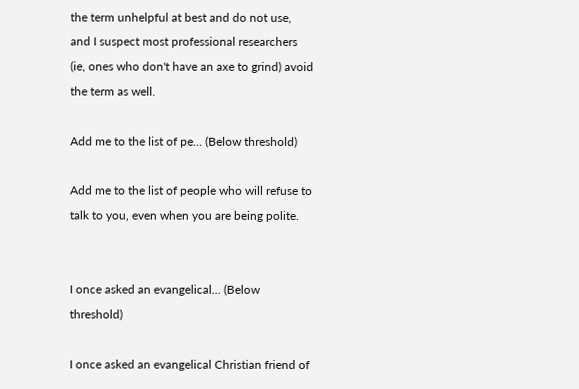the term unhelpful at best and do not use, and I suspect most professional researchers (ie, ones who don't have an axe to grind) avoid the term as well.

Add me to the list of pe... (Below threshold)

Add me to the list of people who will refuse to talk to you, even when you are being polite.


I once asked an evangelical... (Below threshold)

I once asked an evangelical Christian friend of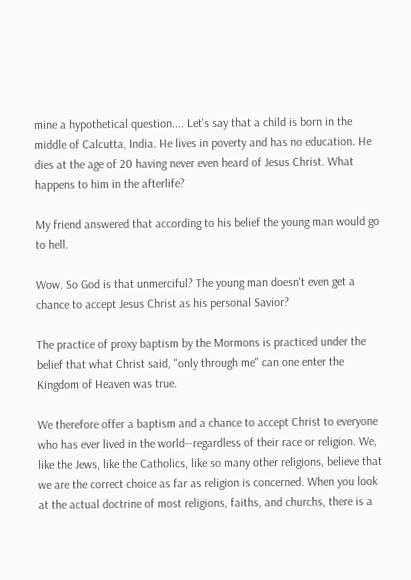mine a hypothetical question.... Let's say that a child is born in the middle of Calcutta, India. He lives in poverty and has no education. He dies at the age of 20 having never even heard of Jesus Christ. What happens to him in the afterlife?

My friend answered that according to his belief the young man would go to hell.

Wow. So God is that unmerciful? The young man doesn't even get a chance to accept Jesus Christ as his personal Savior?

The practice of proxy baptism by the Mormons is practiced under the belief that what Christ said, "only through me" can one enter the Kingdom of Heaven was true.

We therefore offer a baptism and a chance to accept Christ to everyone who has ever lived in the world--regardless of their race or religion. We, like the Jews, like the Catholics, like so many other religions, believe that we are the correct choice as far as religion is concerned. When you look at the actual doctrine of most religions, faiths, and churchs, there is a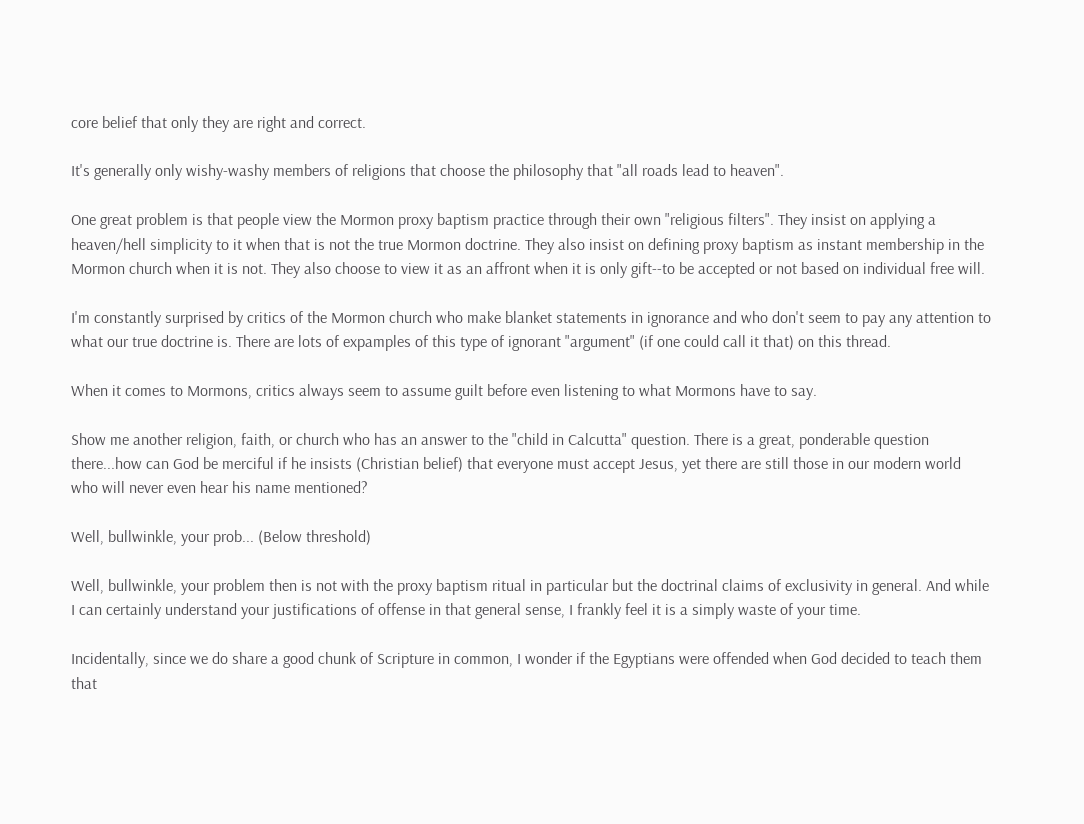core belief that only they are right and correct.

It's generally only wishy-washy members of religions that choose the philosophy that "all roads lead to heaven".

One great problem is that people view the Mormon proxy baptism practice through their own "religious filters". They insist on applying a heaven/hell simplicity to it when that is not the true Mormon doctrine. They also insist on defining proxy baptism as instant membership in the Mormon church when it is not. They also choose to view it as an affront when it is only gift--to be accepted or not based on individual free will.

I'm constantly surprised by critics of the Mormon church who make blanket statements in ignorance and who don't seem to pay any attention to what our true doctrine is. There are lots of expamples of this type of ignorant "argument" (if one could call it that) on this thread.

When it comes to Mormons, critics always seem to assume guilt before even listening to what Mormons have to say.

Show me another religion, faith, or church who has an answer to the "child in Calcutta" question. There is a great, ponderable question there...how can God be merciful if he insists (Christian belief) that everyone must accept Jesus, yet there are still those in our modern world who will never even hear his name mentioned?

Well, bullwinkle, your prob... (Below threshold)

Well, bullwinkle, your problem then is not with the proxy baptism ritual in particular but the doctrinal claims of exclusivity in general. And while I can certainly understand your justifications of offense in that general sense, I frankly feel it is a simply waste of your time.

Incidentally, since we do share a good chunk of Scripture in common, I wonder if the Egyptians were offended when God decided to teach them that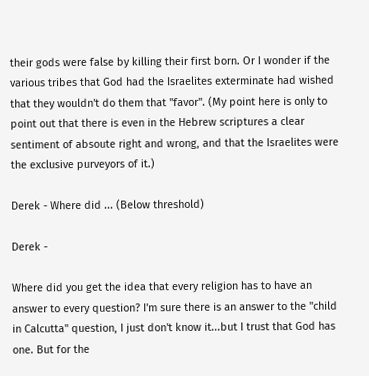their gods were false by killing their first born. Or I wonder if the various tribes that God had the Israelites exterminate had wished that they wouldn't do them that "favor". (My point here is only to point out that there is even in the Hebrew scriptures a clear sentiment of absoute right and wrong, and that the Israelites were the exclusive purveyors of it.)

Derek - Where did ... (Below threshold)

Derek -

Where did you get the idea that every religion has to have an answer to every question? I'm sure there is an answer to the "child in Calcutta" question, I just don't know it...but I trust that God has one. But for the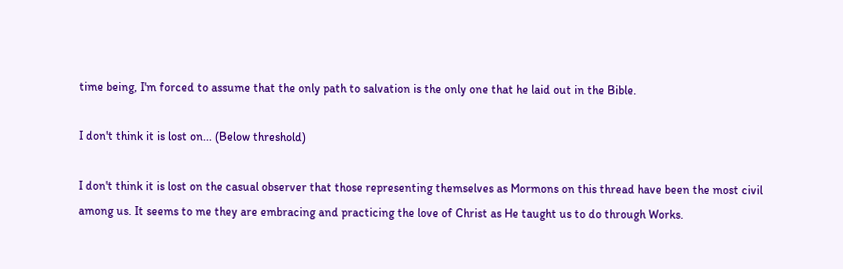time being, I'm forced to assume that the only path to salvation is the only one that he laid out in the Bible.

I don't think it is lost on... (Below threshold)

I don't think it is lost on the casual observer that those representing themselves as Mormons on this thread have been the most civil among us. It seems to me they are embracing and practicing the love of Christ as He taught us to do through Works.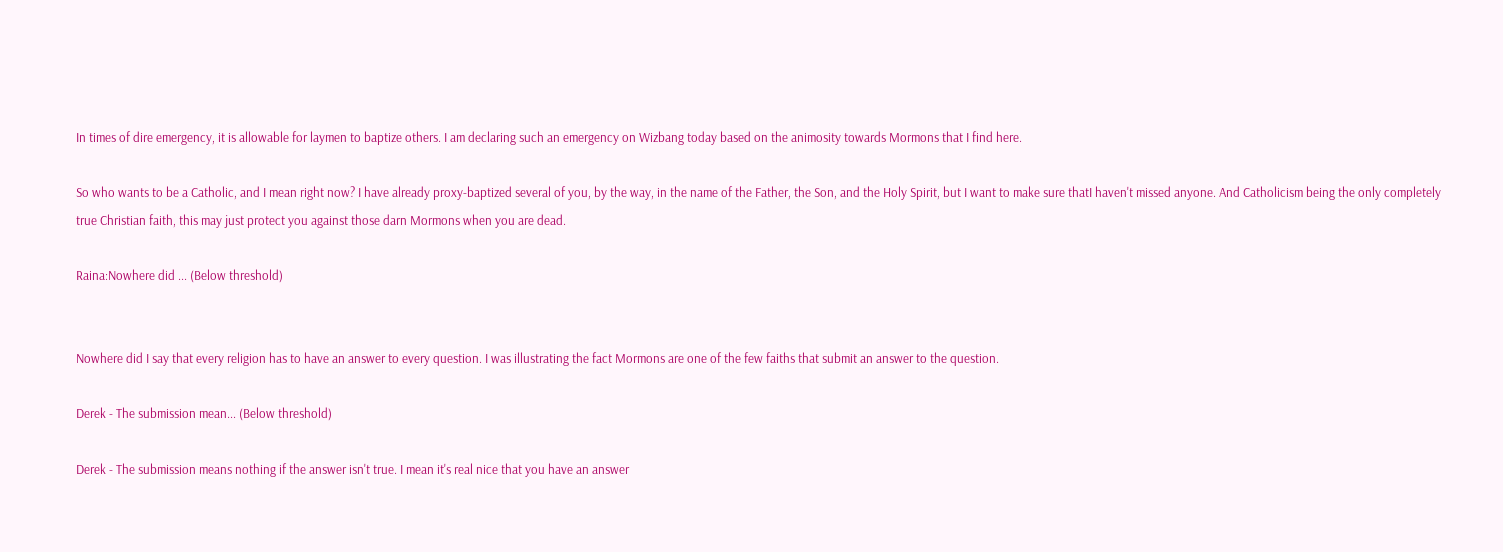In times of dire emergency, it is allowable for laymen to baptize others. I am declaring such an emergency on Wizbang today based on the animosity towards Mormons that I find here.

So who wants to be a Catholic, and I mean right now? I have already proxy-baptized several of you, by the way, in the name of the Father, the Son, and the Holy Spirit, but I want to make sure thatI haven't missed anyone. And Catholicism being the only completely true Christian faith, this may just protect you against those darn Mormons when you are dead.

Raina:Nowhere did ... (Below threshold)


Nowhere did I say that every religion has to have an answer to every question. I was illustrating the fact Mormons are one of the few faiths that submit an answer to the question.

Derek - The submission mean... (Below threshold)

Derek - The submission means nothing if the answer isn't true. I mean it's real nice that you have an answer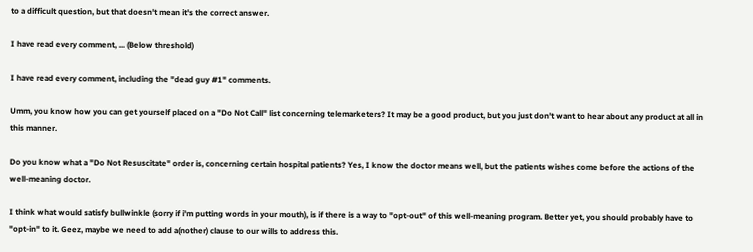to a difficult question, but that doesn't mean it's the correct answer.

I have read every comment, ... (Below threshold)

I have read every comment, including the "dead guy #1" comments.

Umm, you know how you can get yourself placed on a "Do Not Call" list concerning telemarketers? It may be a good product, but you just don't want to hear about any product at all in this manner.

Do you know what a "Do Not Resuscitate" order is, concerning certain hospital patients? Yes, I know the doctor means well, but the patients wishes come before the actions of the well-meaning doctor.

I think what would satisfy bullwinkle (sorry if i'm putting words in your mouth), is if there is a way to "opt-out" of this well-meaning program. Better yet, you should probably have to "opt-in" to it. Geez, maybe we need to add a(nother) clause to our wills to address this.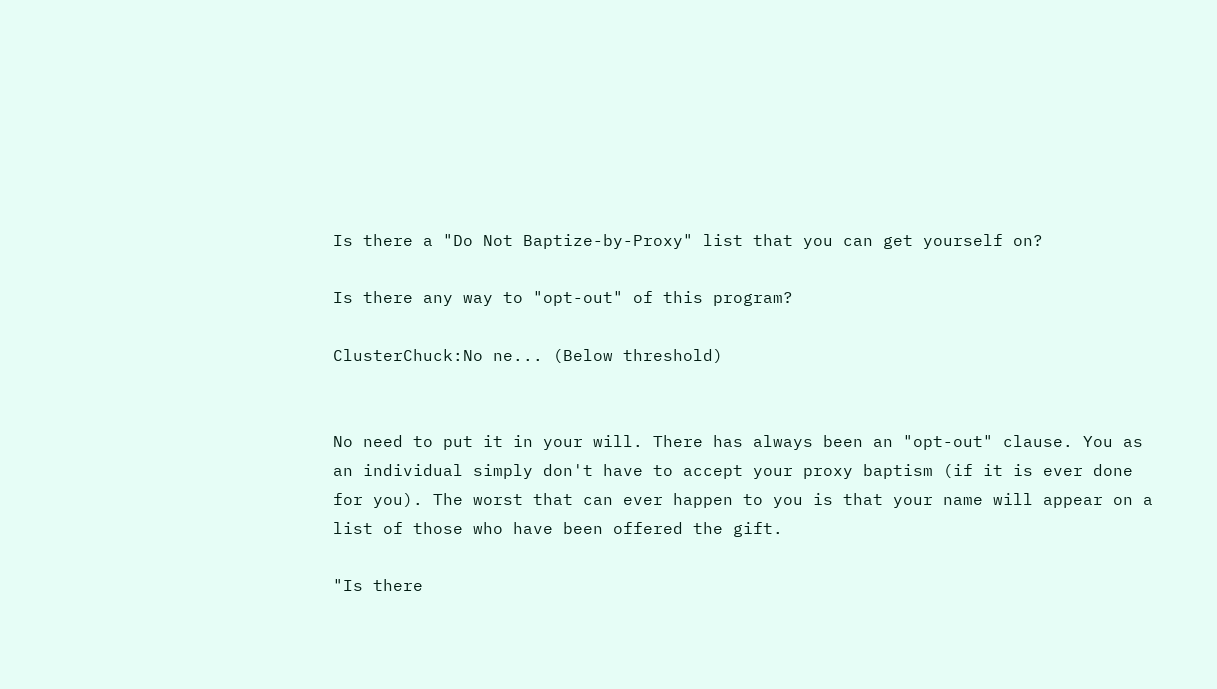Is there a "Do Not Baptize-by-Proxy" list that you can get yourself on?

Is there any way to "opt-out" of this program?

ClusterChuck:No ne... (Below threshold)


No need to put it in your will. There has always been an "opt-out" clause. You as an individual simply don't have to accept your proxy baptism (if it is ever done for you). The worst that can ever happen to you is that your name will appear on a list of those who have been offered the gift.

"Is there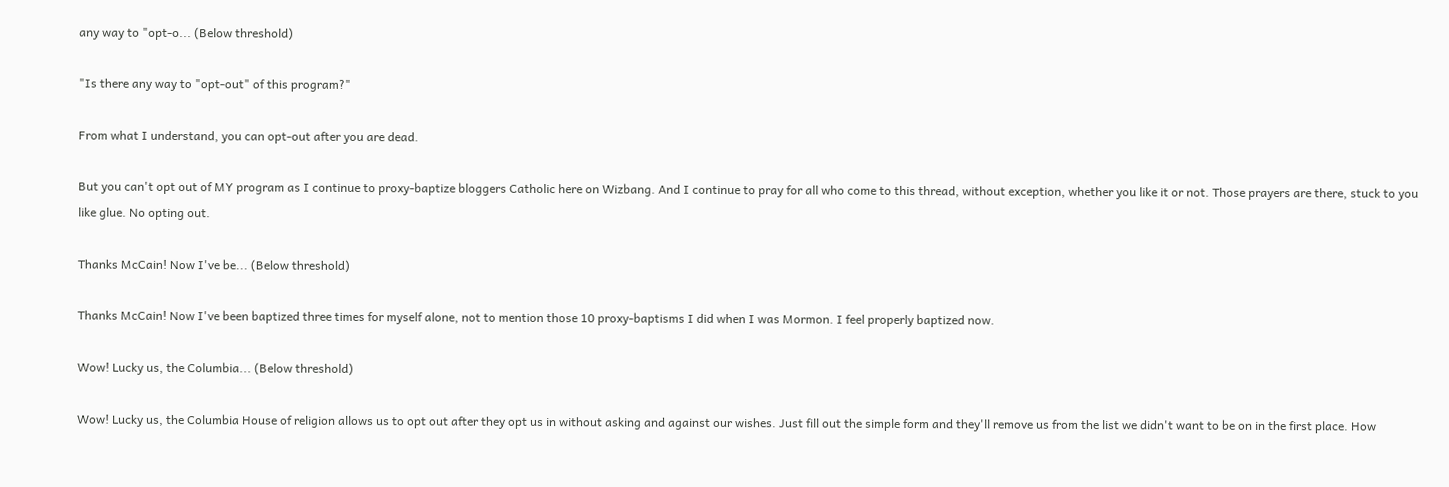any way to "opt-o... (Below threshold)

"Is there any way to "opt-out" of this program?"

From what I understand, you can opt-out after you are dead.

But you can't opt out of MY program as I continue to proxy-baptize bloggers Catholic here on Wizbang. And I continue to pray for all who come to this thread, without exception, whether you like it or not. Those prayers are there, stuck to you like glue. No opting out.

Thanks McCain! Now I've be... (Below threshold)

Thanks McCain! Now I've been baptized three times for myself alone, not to mention those 10 proxy-baptisms I did when I was Mormon. I feel properly baptized now.

Wow! Lucky us, the Columbia... (Below threshold)

Wow! Lucky us, the Columbia House of religion allows us to opt out after they opt us in without asking and against our wishes. Just fill out the simple form and they'll remove us from the list we didn't want to be on in the first place. How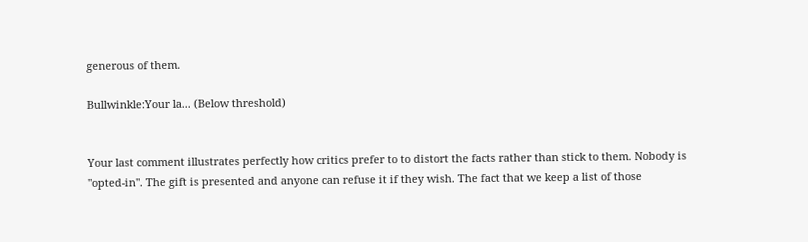generous of them.

Bullwinkle:Your la... (Below threshold)


Your last comment illustrates perfectly how critics prefer to to distort the facts rather than stick to them. Nobody is "opted-in". The gift is presented and anyone can refuse it if they wish. The fact that we keep a list of those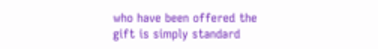who have been offered the gift is simply standard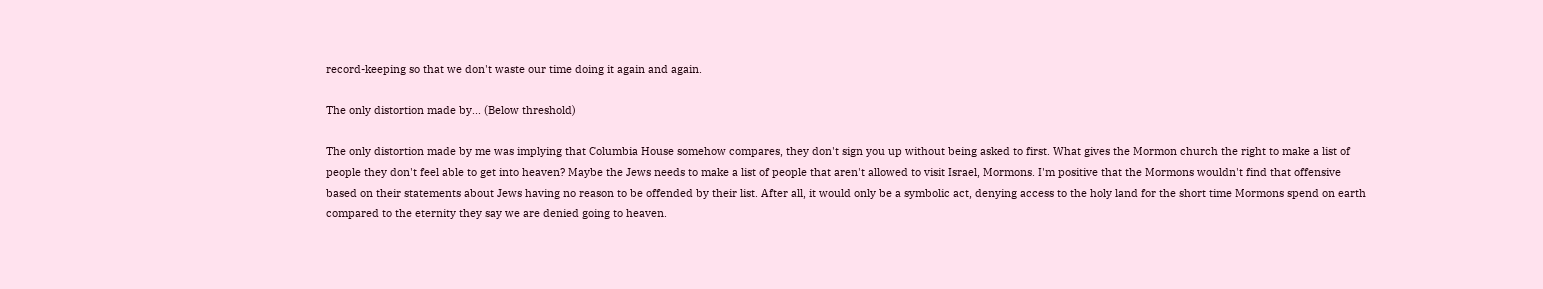record-keeping so that we don't waste our time doing it again and again.

The only distortion made by... (Below threshold)

The only distortion made by me was implying that Columbia House somehow compares, they don't sign you up without being asked to first. What gives the Mormon church the right to make a list of people they don't feel able to get into heaven? Maybe the Jews needs to make a list of people that aren't allowed to visit Israel, Mormons. I'm positive that the Mormons wouldn't find that offensive based on their statements about Jews having no reason to be offended by their list. After all, it would only be a symbolic act, denying access to the holy land for the short time Mormons spend on earth compared to the eternity they say we are denied going to heaven.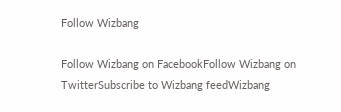Follow Wizbang

Follow Wizbang on FacebookFollow Wizbang on TwitterSubscribe to Wizbang feedWizbang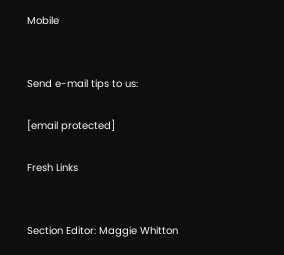Mobile


Send e-mail tips to us:

[email protected]

Fresh Links


Section Editor: Maggie Whitton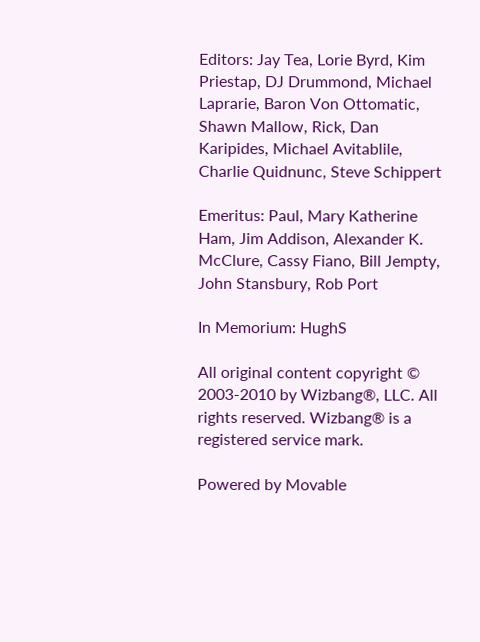Editors: Jay Tea, Lorie Byrd, Kim Priestap, DJ Drummond, Michael Laprarie, Baron Von Ottomatic, Shawn Mallow, Rick, Dan Karipides, Michael Avitablile, Charlie Quidnunc, Steve Schippert

Emeritus: Paul, Mary Katherine Ham, Jim Addison, Alexander K. McClure, Cassy Fiano, Bill Jempty, John Stansbury, Rob Port

In Memorium: HughS

All original content copyright © 2003-2010 by Wizbang®, LLC. All rights reserved. Wizbang® is a registered service mark.

Powered by Movable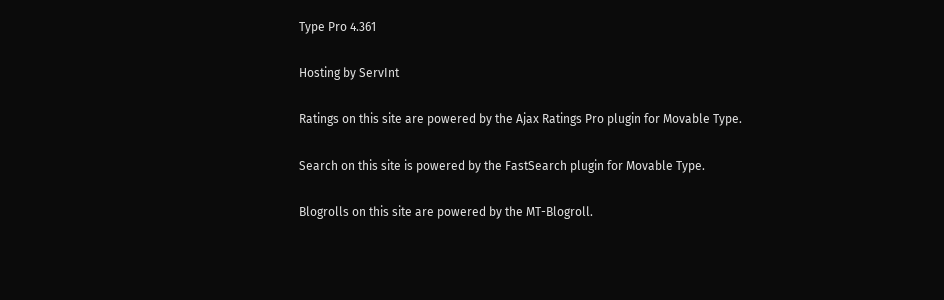Type Pro 4.361

Hosting by ServInt

Ratings on this site are powered by the Ajax Ratings Pro plugin for Movable Type.

Search on this site is powered by the FastSearch plugin for Movable Type.

Blogrolls on this site are powered by the MT-Blogroll.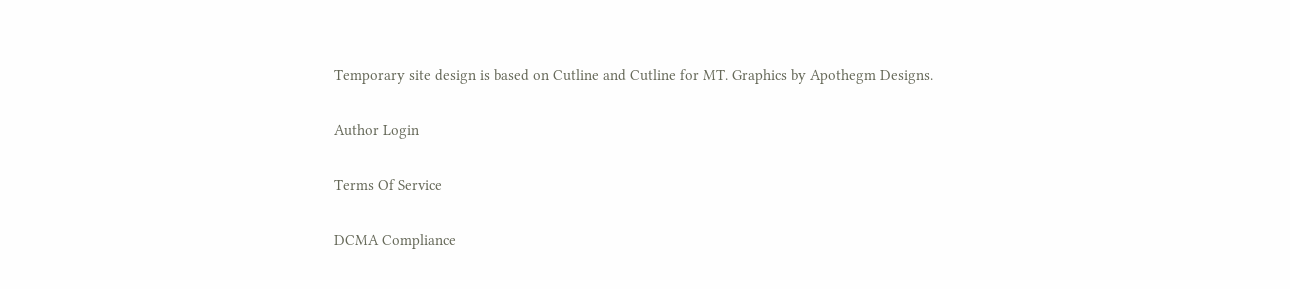Temporary site design is based on Cutline and Cutline for MT. Graphics by Apothegm Designs.

Author Login

Terms Of Service

DCMA Compliance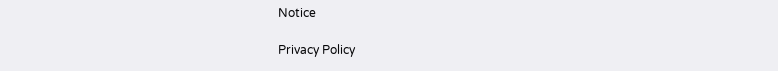Notice

Privacy Policy